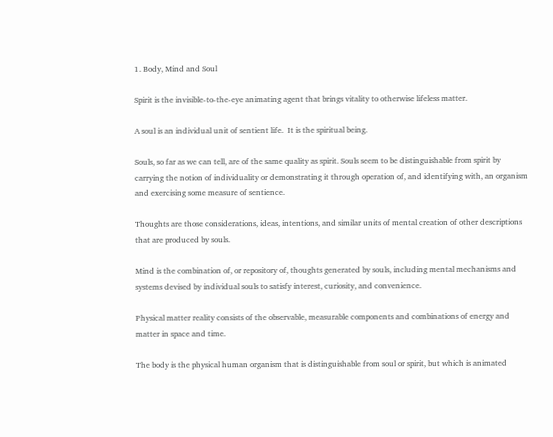1. Body, Mind and Soul

Spirit is the invisible-to-the-eye animating agent that brings vitality to otherwise lifeless matter.

A soul is an individual unit of sentient life.  It is the spiritual being.

Souls, so far as we can tell, are of the same quality as spirit. Souls seem to be distinguishable from spirit by carrying the notion of individuality or demonstrating it through operation of, and identifying with, an organism and exercising some measure of sentience.

Thoughts are those considerations, ideas, intentions, and similar units of mental creation of other descriptions that are produced by souls.

Mind is the combination of, or repository of, thoughts generated by souls, including mental mechanisms and systems devised by individual souls to satisfy interest, curiosity, and convenience.

Physical matter reality consists of the observable, measurable components and combinations of energy and matter in space and time.

The body is the physical human organism that is distinguishable from soul or spirit, but which is animated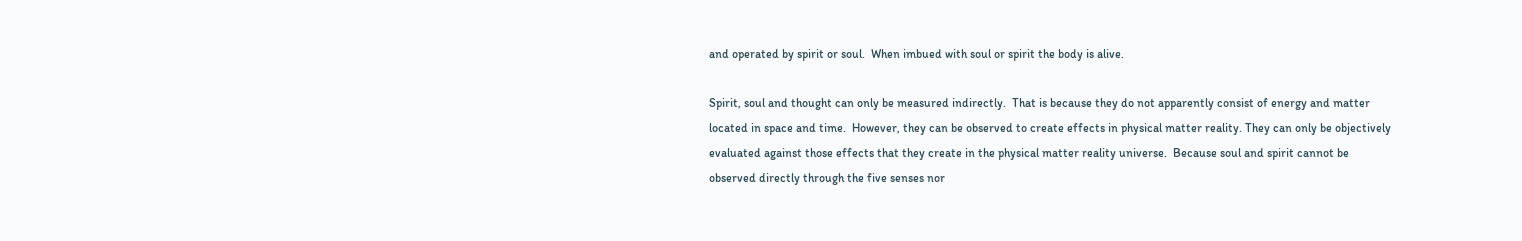and operated by spirit or soul.  When imbued with soul or spirit the body is alive.

Spirit, soul and thought can only be measured indirectly.  That is because they do not apparently consist of energy and matter located in space and time.  However, they can be observed to create effects in physical matter reality. They can only be objectively evaluated against those effects that they create in the physical matter reality universe.  Because soul and spirit cannot be observed directly through the five senses nor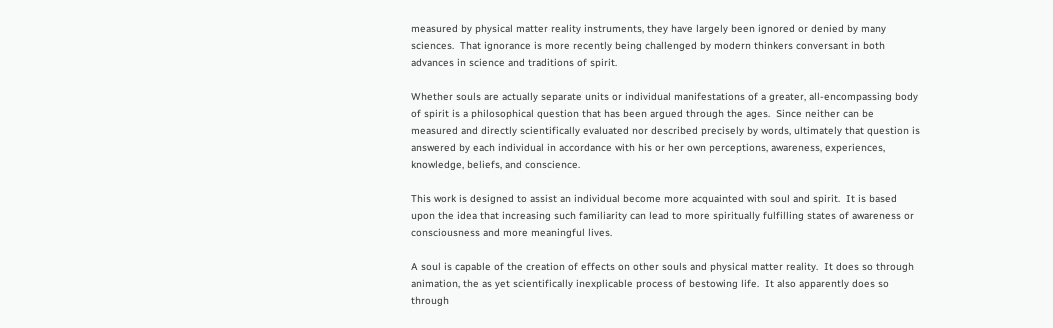measured by physical matter reality instruments, they have largely been ignored or denied by many sciences.  That ignorance is more recently being challenged by modern thinkers conversant in both advances in science and traditions of spirit.

Whether souls are actually separate units or individual manifestations of a greater, all-encompassing body of spirit is a philosophical question that has been argued through the ages.  Since neither can be measured and directly scientifically evaluated nor described precisely by words, ultimately that question is answered by each individual in accordance with his or her own perceptions, awareness, experiences, knowledge, beliefs, and conscience.

This work is designed to assist an individual become more acquainted with soul and spirit.  It is based upon the idea that increasing such familiarity can lead to more spiritually fulfilling states of awareness or consciousness and more meaningful lives.

A soul is capable of the creation of effects on other souls and physical matter reality.  It does so through animation, the as yet scientifically inexplicable process of bestowing life.  It also apparently does so through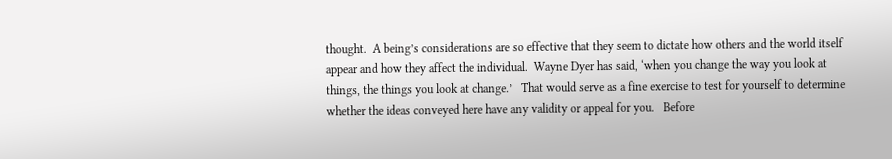thought.  A being’s considerations are so effective that they seem to dictate how others and the world itself appear and how they affect the individual.  Wayne Dyer has said, ‘when you change the way you look at things, the things you look at change.’   That would serve as a fine exercise to test for yourself to determine whether the ideas conveyed here have any validity or appeal for you.   Before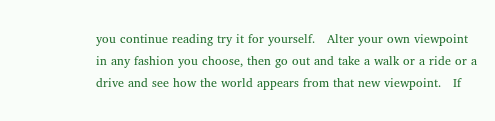you continue reading try it for yourself.   Alter your own viewpoint in any fashion you choose, then go out and take a walk or a ride or a drive and see how the world appears from that new viewpoint.   If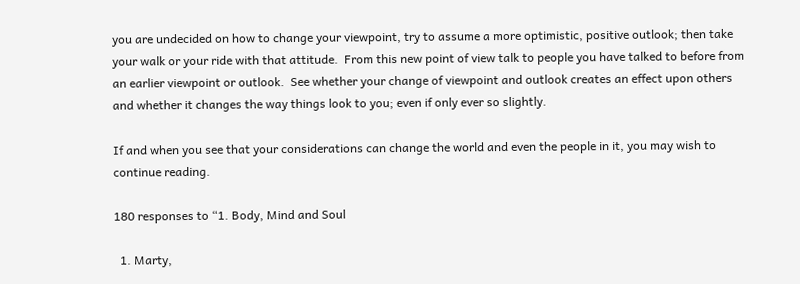you are undecided on how to change your viewpoint, try to assume a more optimistic, positive outlook; then take your walk or your ride with that attitude.  From this new point of view talk to people you have talked to before from an earlier viewpoint or outlook.  See whether your change of viewpoint and outlook creates an effect upon others and whether it changes the way things look to you; even if only ever so slightly.

If and when you see that your considerations can change the world and even the people in it, you may wish to continue reading.

180 responses to “1. Body, Mind and Soul

  1. Marty,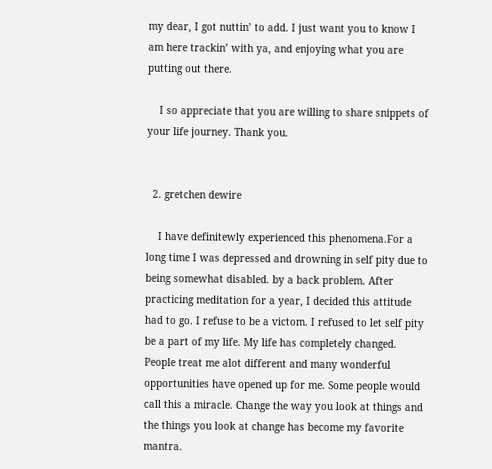my dear, I got nuttin’ to add. I just want you to know I am here trackin’ with ya, and enjoying what you are putting out there.

    I so appreciate that you are willing to share snippets of your life journey. Thank you.


  2. gretchen dewire

    I have definitewly experienced this phenomena.For a long time I was depressed and drowning in self pity due to being somewhat disabled. by a back problem. After practicing meditation for a year, I decided this attitude had to go. I refuse to be a victom. I refused to let self pity be a part of my life. My life has completely changed. People treat me alot different and many wonderful opportunities have opened up for me. Some people would call this a miracle. Change the way you look at things and the things you look at change has become my favorite mantra.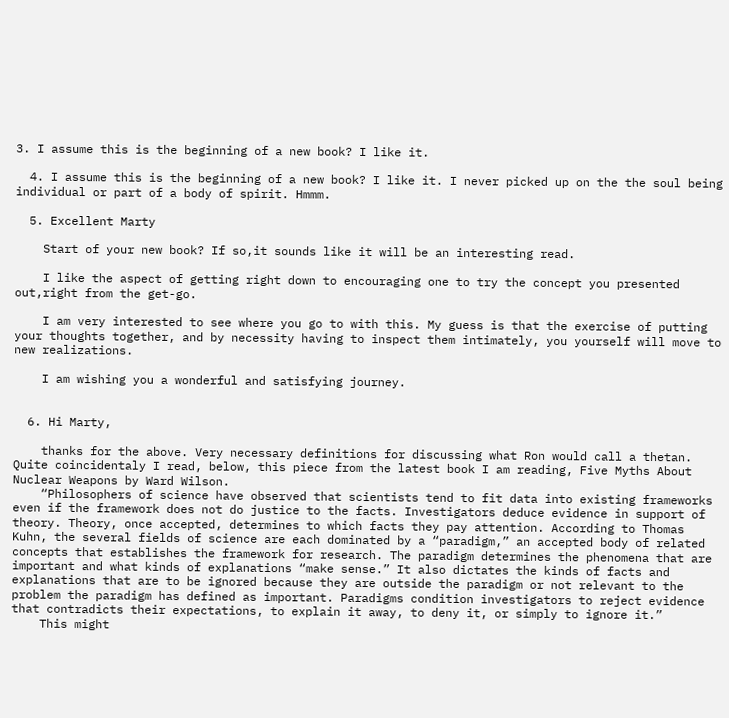3. I assume this is the beginning of a new book? I like it.

  4. I assume this is the beginning of a new book? I like it. I never picked up on the the soul being individual or part of a body of spirit. Hmmm.

  5. Excellent Marty

    Start of your new book? If so,it sounds like it will be an interesting read.

    I like the aspect of getting right down to encouraging one to try the concept you presented out,right from the get-go.

    I am very interested to see where you go to with this. My guess is that the exercise of putting your thoughts together, and by necessity having to inspect them intimately, you yourself will move to new realizations.

    I am wishing you a wonderful and satisfying journey.


  6. Hi Marty,

    thanks for the above. Very necessary definitions for discussing what Ron would call a thetan. Quite coincidentaly I read, below, this piece from the latest book I am reading, Five Myths About Nuclear Weapons by Ward Wilson.
    “Philosophers of science have observed that scientists tend to fit data into existing frameworks even if the framework does not do justice to the facts. Investigators deduce evidence in support of theory. Theory, once accepted, determines to which facts they pay attention. According to Thomas Kuhn, the several fields of science are each dominated by a “paradigm,” an accepted body of related concepts that establishes the framework for research. The paradigm determines the phenomena that are important and what kinds of explanations “make sense.” It also dictates the kinds of facts and explanations that are to be ignored because they are outside the paradigm or not relevant to the problem the paradigm has defined as important. Paradigms condition investigators to reject evidence that contradicts their expectations, to explain it away, to deny it, or simply to ignore it.”
    This might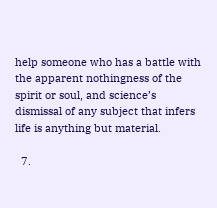help someone who has a battle with the apparent nothingness of the spirit or soul, and science’s dismissal of any subject that infers life is anything but material.

  7.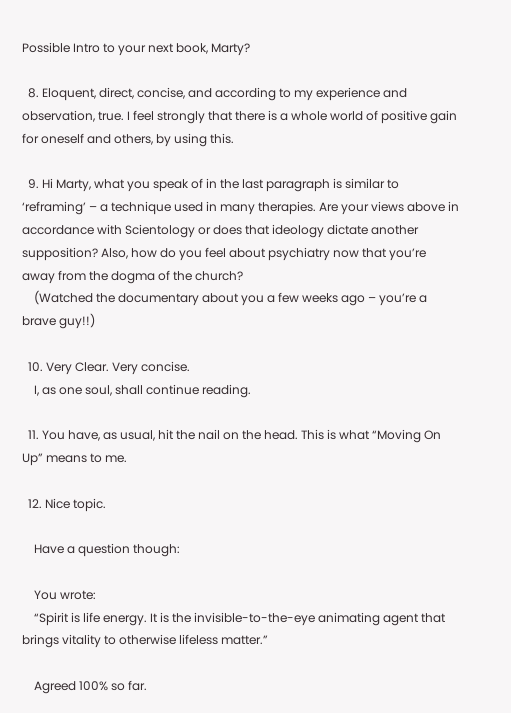Possible Intro to your next book, Marty?

  8. Eloquent, direct, concise, and according to my experience and observation, true. I feel strongly that there is a whole world of positive gain for oneself and others, by using this.

  9. Hi Marty, what you speak of in the last paragraph is similar to ‘reframing’ – a technique used in many therapies. Are your views above in accordance with Scientology or does that ideology dictate another supposition? Also, how do you feel about psychiatry now that you’re away from the dogma of the church?
    (Watched the documentary about you a few weeks ago – you’re a brave guy!!)

  10. Very Clear. Very concise.
    I, as one soul, shall continue reading.

  11. You have, as usual, hit the nail on the head. This is what “Moving On Up” means to me.

  12. Nice topic.

    Have a question though:

    You wrote:
    “Spirit is life energy. It is the invisible-to-the-eye animating agent that brings vitality to otherwise lifeless matter.”

    Agreed 100% so far.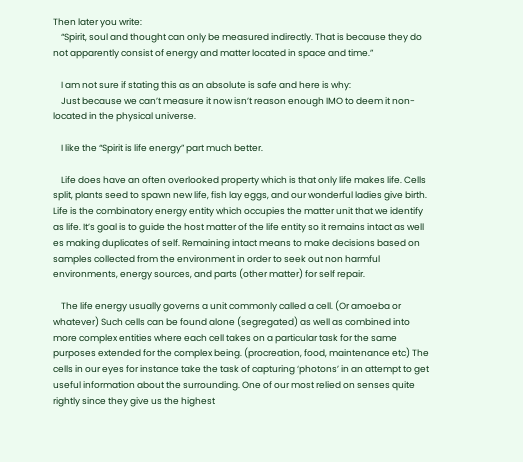Then later you write:
    “Spirit, soul and thought can only be measured indirectly. That is because they do not apparently consist of energy and matter located in space and time.”

    I am not sure if stating this as an absolute is safe and here is why:
    Just because we can’t measure it now isn’t reason enough IMO to deem it non-located in the physical universe.

    I like the “Spirit is life energy” part much better.

    Life does have an often overlooked property which is that only life makes life. Cells split, plants seed to spawn new life, fish lay eggs, and our wonderful ladies give birth. Life is the combinatory energy entity which occupies the matter unit that we identify as life. It’s goal is to guide the host matter of the life entity so it remains intact as well es making duplicates of self. Remaining intact means to make decisions based on samples collected from the environment in order to seek out non harmful environments, energy sources, and parts (other matter) for self repair.

    The life energy usually governs a unit commonly called a cell. (Or amoeba or whatever) Such cells can be found alone (segregated) as well as combined into more complex entities where each cell takes on a particular task for the same purposes extended for the complex being. (procreation, food, maintenance etc) The cells in our eyes for instance take the task of capturing ‘photons’ in an attempt to get useful information about the surrounding. One of our most relied on senses quite rightly since they give us the highest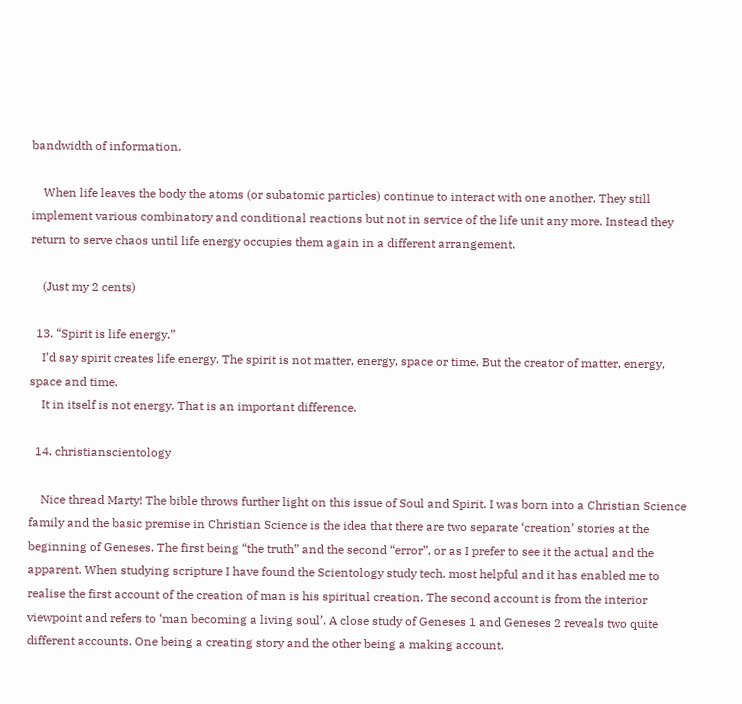bandwidth of information.

    When life leaves the body the atoms (or subatomic particles) continue to interact with one another. They still implement various combinatory and conditional reactions but not in service of the life unit any more. Instead they return to serve chaos until life energy occupies them again in a different arrangement.

    (Just my 2 cents)

  13. “Spirit is life energy.”
    I’d say spirit creates life energy. The spirit is not matter, energy, space or time. But the creator of matter, energy, space and time.
    It in itself is not energy. That is an important difference.

  14. christianscientology

    Nice thread Marty! The bible throws further light on this issue of Soul and Spirit. I was born into a Christian Science family and the basic premise in Christian Science is the idea that there are two separate ‘creation’ stories at the beginning of Geneses. The first being “the truth” and the second “error”, or as I prefer to see it the actual and the apparent. When studying scripture I have found the Scientology study tech. most helpful and it has enabled me to realise the first account of the creation of man is his spiritual creation. The second account is from the interior viewpoint and refers to ‘man becoming a living soul’. A close study of Geneses 1 and Geneses 2 reveals two quite different accounts. One being a creating story and the other being a making account.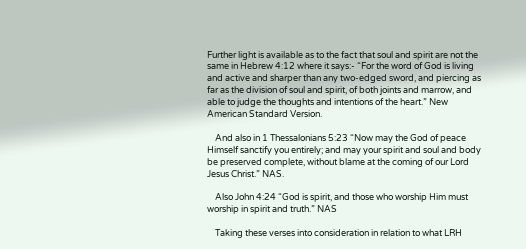Further light is available as to the fact that soul and spirit are not the same in Hebrew 4:12 where it says:- “For the word of God is living and active and sharper than any two-edged sword, and piercing as far as the division of soul and spirit, of both joints and marrow, and able to judge the thoughts and intentions of the heart.” New American Standard Version.

    And also in 1 Thessalonians 5:23 “Now may the God of peace Himself sanctify you entirely; and may your spirit and soul and body be preserved complete, without blame at the coming of our Lord Jesus Christ.” NAS.

    Also John 4:24 “God is spirit, and those who worship Him must worship in spirit and truth.” NAS

    Taking these verses into consideration in relation to what LRH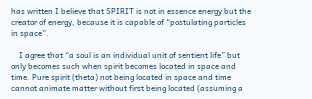has written I believe that SPIRIT is not in essence energy but the creator of energy, because it is capable of “postulating particles in space”.

    I agree that “a soul is an individual unit of sentient life” but only becomes such when spirit becomes located in space and time. Pure spirit (theta) not being located in space and time cannot animate matter without first being located (assuming a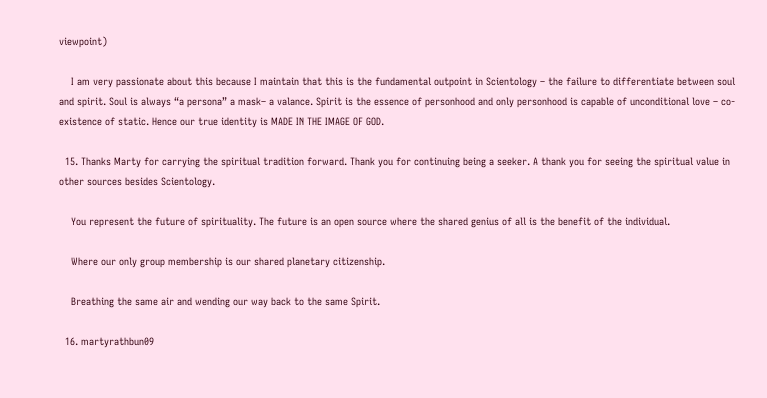viewpoint)

    I am very passionate about this because I maintain that this is the fundamental outpoint in Scientology – the failure to differentiate between soul and spirit. Soul is always “a persona” a mask– a valance. Spirit is the essence of personhood and only personhood is capable of unconditional love – co-existence of static. Hence our true identity is MADE IN THE IMAGE OF GOD.

  15. Thanks Marty for carrying the spiritual tradition forward. Thank you for continuing being a seeker. A thank you for seeing the spiritual value in other sources besides Scientology.

    You represent the future of spirituality. The future is an open source where the shared genius of all is the benefit of the individual.

    Where our only group membership is our shared planetary citizenship.

    Breathing the same air and wending our way back to the same Spirit.

  16. martyrathbun09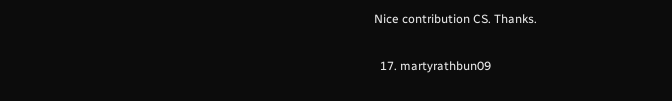Nice contribution CS. Thanks.

  17. martyrathbun09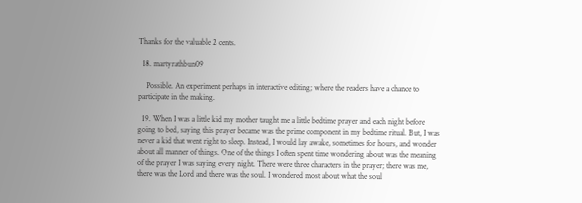Thanks for the valuable 2 cents.

  18. martyrathbun09

    Possible. An experiment perhaps in interactive editing; where the readers have a chance to participate in the making.

  19. When I was a little kid my mother taught me a little bedtime prayer and each night before going to bed, saying this prayer became was the prime component in my bedtime ritual. But, I was never a kid that went right to sleep. Instead, I would lay awake, sometimes for hours, and wonder about all manner of things. One of the things I often spent time wondering about was the meaning of the prayer I was saying every night. There were three characters in the prayer; there was me, there was the Lord and there was the soul. I wondered most about what the soul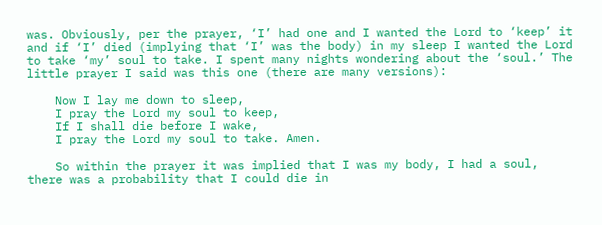was. Obviously, per the prayer, ‘I’ had one and I wanted the Lord to ‘keep’ it and if ‘I’ died (implying that ‘I’ was the body) in my sleep I wanted the Lord to take ‘my’ soul to take. I spent many nights wondering about the ‘soul.’ The little prayer I said was this one (there are many versions):

    Now I lay me down to sleep,
    I pray the Lord my soul to keep,
    If I shall die before I wake,
    I pray the Lord my soul to take. Amen.

    So within the prayer it was implied that I was my body, I had a soul, there was a probability that I could die in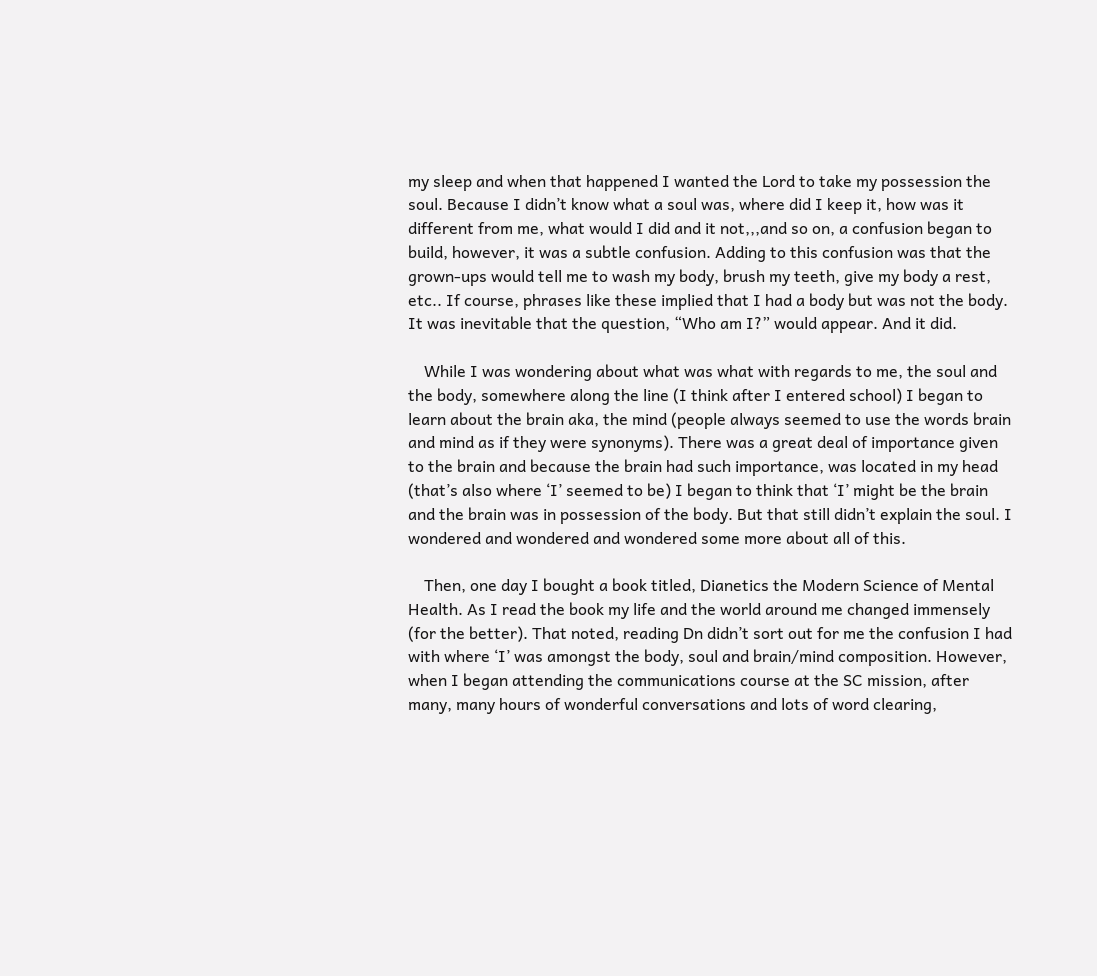my sleep and when that happened I wanted the Lord to take my possession the soul. Because I didn’t know what a soul was, where did I keep it, how was it different from me, what would I did and it not,,,and so on, a confusion began to build, however, it was a subtle confusion. Adding to this confusion was that the grown-ups would tell me to wash my body, brush my teeth, give my body a rest, etc.. If course, phrases like these implied that I had a body but was not the body. It was inevitable that the question, “Who am I?” would appear. And it did.

    While I was wondering about what was what with regards to me, the soul and the body, somewhere along the line (I think after I entered school) I began to learn about the brain aka, the mind (people always seemed to use the words brain and mind as if they were synonyms). There was a great deal of importance given to the brain and because the brain had such importance, was located in my head (that’s also where ‘I’ seemed to be) I began to think that ‘I’ might be the brain and the brain was in possession of the body. But that still didn’t explain the soul. I wondered and wondered and wondered some more about all of this.

    Then, one day I bought a book titled, Dianetics the Modern Science of Mental Health. As I read the book my life and the world around me changed immensely (for the better). That noted, reading Dn didn’t sort out for me the confusion I had with where ‘I’ was amongst the body, soul and brain/mind composition. However, when I began attending the communications course at the SC mission, after many, many hours of wonderful conversations and lots of word clearing,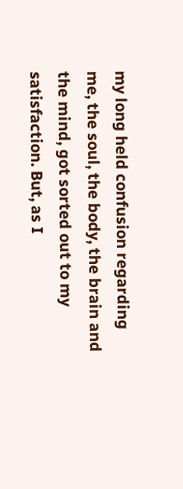my long held confusion regarding me, the soul, the body, the brain and the mind, got sorted out to my satisfaction. But, as I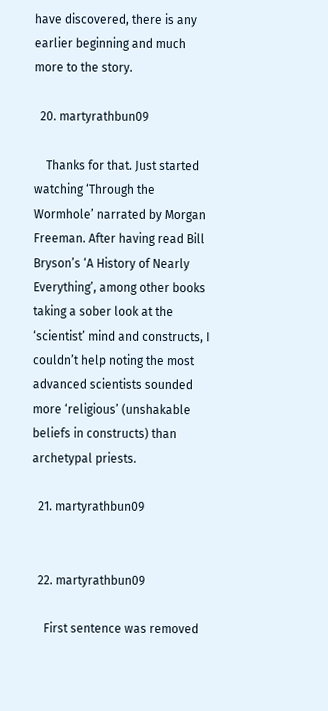have discovered, there is any earlier beginning and much more to the story.

  20. martyrathbun09

    Thanks for that. Just started watching ‘Through the Wormhole’ narrated by Morgan Freeman. After having read Bill Bryson’s ‘A History of Nearly Everything’, among other books taking a sober look at the ‘scientist’ mind and constructs, I couldn’t help noting the most advanced scientists sounded more ‘religious’ (unshakable beliefs in constructs) than archetypal priests.

  21. martyrathbun09


  22. martyrathbun09

    First sentence was removed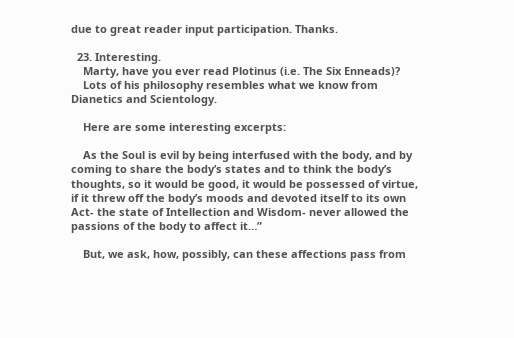due to great reader input participation. Thanks.

  23. Interesting.
    Marty, have you ever read Plotinus (i.e. The Six Enneads)?
    Lots of his philosophy resembles what we know from Dianetics and Scientology.

    Here are some interesting excerpts:

    As the Soul is evil by being interfused with the body, and by coming to share the body’s states and to think the body’s thoughts, so it would be good, it would be possessed of virtue, if it threw off the body’s moods and devoted itself to its own Act- the state of Intellection and Wisdom- never allowed the passions of the body to affect it…”

    But, we ask, how, possibly, can these affections pass from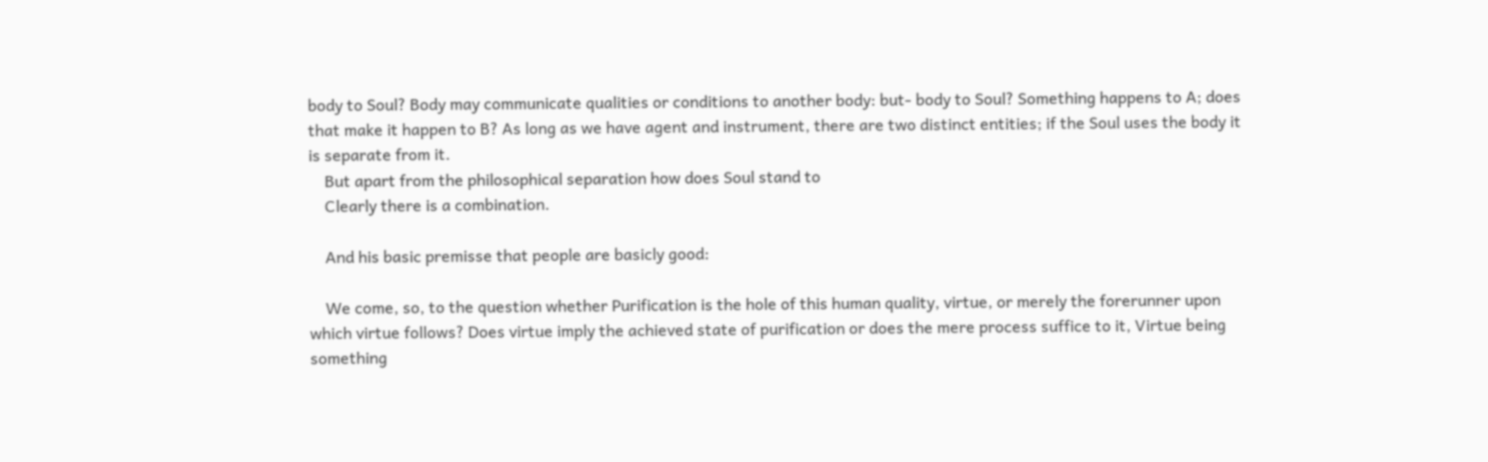body to Soul? Body may communicate qualities or conditions to another body: but- body to Soul? Something happens to A; does that make it happen to B? As long as we have agent and instrument, there are two distinct entities; if the Soul uses the body it is separate from it.
    But apart from the philosophical separation how does Soul stand to
    Clearly there is a combination.

    And his basic premisse that people are basicly good:

    We come, so, to the question whether Purification is the hole of this human quality, virtue, or merely the forerunner upon which virtue follows? Does virtue imply the achieved state of purification or does the mere process suffice to it, Virtue being something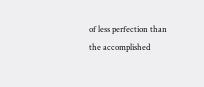of less perfection than the accomplished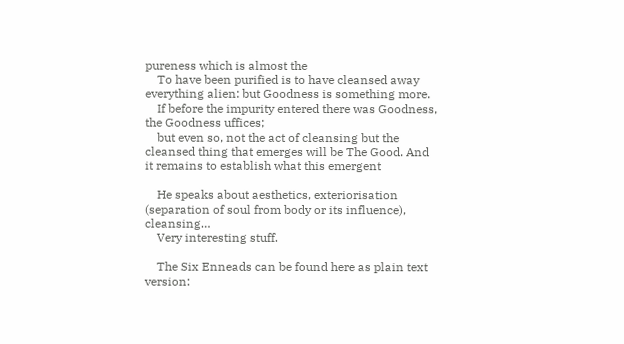pureness which is almost the
    To have been purified is to have cleansed away everything alien: but Goodness is something more.
    If before the impurity entered there was Goodness, the Goodness uffices;
    but even so, not the act of cleansing but the cleansed thing that emerges will be The Good. And it remains to establish what this emergent

    He speaks about aesthetics, exteriorisation (separation of soul from body or its influence), cleansing…
    Very interesting stuff.

    The Six Enneads can be found here as plain text version: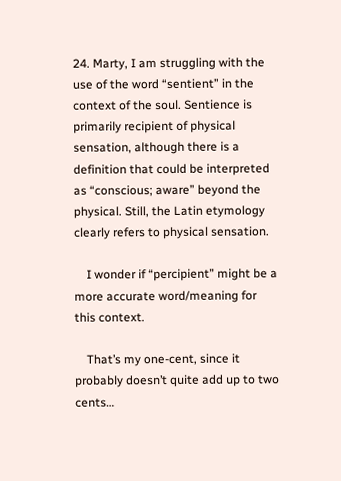24. Marty, I am struggling with the use of the word “sentient” in the context of the soul. Sentience is primarily recipient of physical sensation, although there is a definition that could be interpreted as “conscious; aware” beyond the physical. Still, the Latin etymology clearly refers to physical sensation.

    I wonder if “percipient” might be a more accurate word/meaning for this context.

    That’s my one-cent, since it probably doesn’t quite add up to two cents…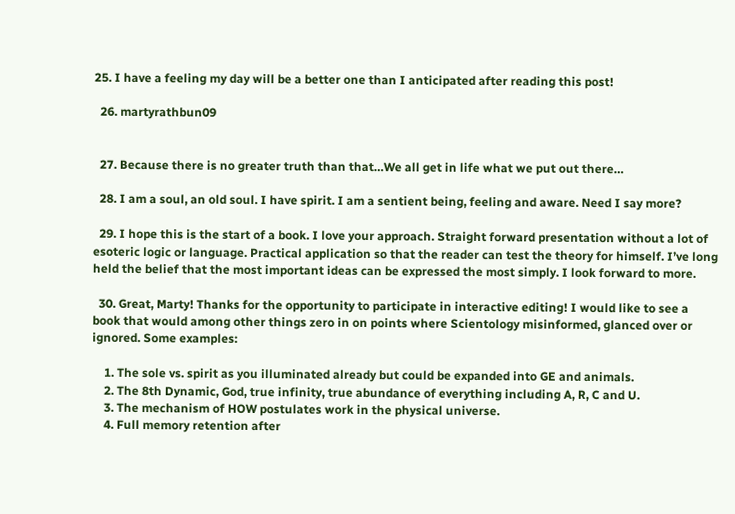25. I have a feeling my day will be a better one than I anticipated after reading this post!

  26. martyrathbun09


  27. Because there is no greater truth than that…We all get in life what we put out there…

  28. I am a soul, an old soul. I have spirit. I am a sentient being, feeling and aware. Need I say more?

  29. I hope this is the start of a book. I love your approach. Straight forward presentation without a lot of esoteric logic or language. Practical application so that the reader can test the theory for himself. I’ve long held the belief that the most important ideas can be expressed the most simply. I look forward to more.

  30. Great, Marty! Thanks for the opportunity to participate in interactive editing! I would like to see a book that would among other things zero in on points where Scientology misinformed, glanced over or ignored. Some examples:

    1. The sole vs. spirit as you illuminated already but could be expanded into GE and animals.
    2. The 8th Dynamic, God, true infinity, true abundance of everything including A, R, C and U.
    3. The mechanism of HOW postulates work in the physical universe.
    4. Full memory retention after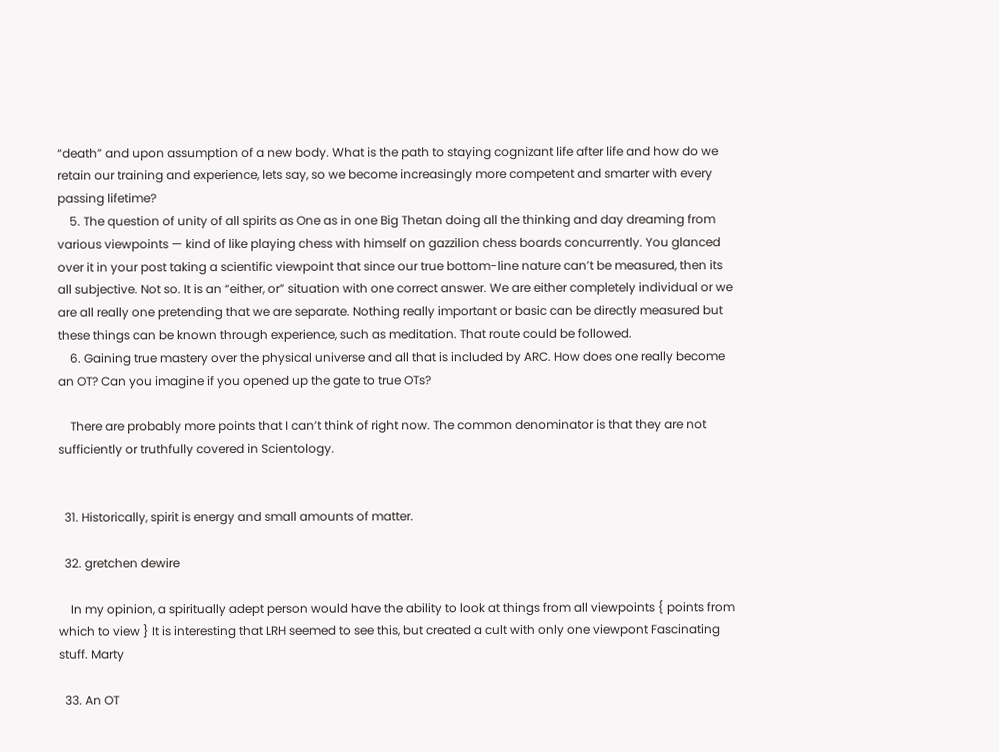“death” and upon assumption of a new body. What is the path to staying cognizant life after life and how do we retain our training and experience, lets say, so we become increasingly more competent and smarter with every passing lifetime?
    5. The question of unity of all spirits as One as in one Big Thetan doing all the thinking and day dreaming from various viewpoints — kind of like playing chess with himself on gazzilion chess boards concurrently. You glanced over it in your post taking a scientific viewpoint that since our true bottom-line nature can’t be measured, then its all subjective. Not so. It is an “either, or” situation with one correct answer. We are either completely individual or we are all really one pretending that we are separate. Nothing really important or basic can be directly measured but these things can be known through experience, such as meditation. That route could be followed.
    6. Gaining true mastery over the physical universe and all that is included by ARC. How does one really become an OT? Can you imagine if you opened up the gate to true OTs?

    There are probably more points that I can’t think of right now. The common denominator is that they are not sufficiently or truthfully covered in Scientology.


  31. Historically, spirit is energy and small amounts of matter.

  32. gretchen dewire

    In my opinion, a spiritually adept person would have the ability to look at things from all viewpoints { points from which to view } It is interesting that LRH seemed to see this, but created a cult with only one viewpont Fascinating stuff. Marty

  33. An OT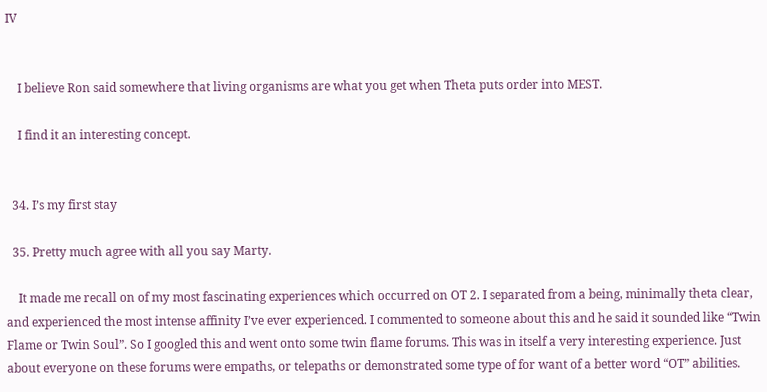IV


    I believe Ron said somewhere that living organisms are what you get when Theta puts order into MEST.

    I find it an interesting concept.


  34. I’s my first stay

  35. Pretty much agree with all you say Marty.

    It made me recall on of my most fascinating experiences which occurred on OT 2. I separated from a being, minimally theta clear, and experienced the most intense affinity I’ve ever experienced. I commented to someone about this and he said it sounded like “Twin Flame or Twin Soul”. So I googled this and went onto some twin flame forums. This was in itself a very interesting experience. Just about everyone on these forums were empaths, or telepaths or demonstrated some type of for want of a better word “OT” abilities.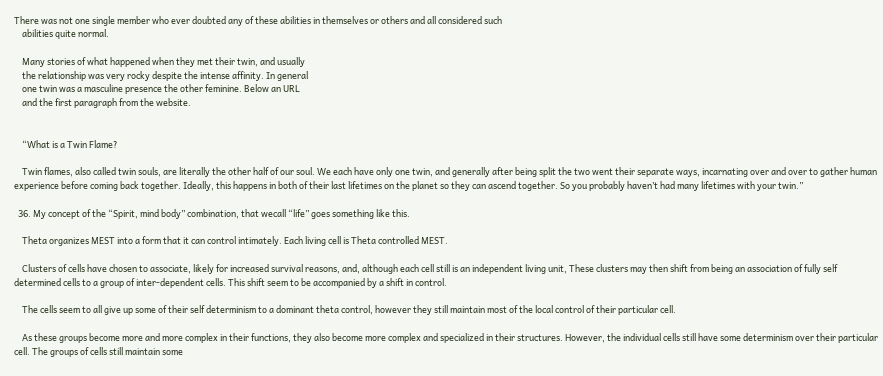There was not one single member who ever doubted any of these abilities in themselves or others and all considered such
    abilities quite normal.

    Many stories of what happened when they met their twin, and usually
    the relationship was very rocky despite the intense affinity. In general
    one twin was a masculine presence the other feminine. Below an URL
    and the first paragraph from the website.


    “What is a Twin Flame?

    Twin flames, also called twin souls, are literally the other half of our soul. We each have only one twin, and generally after being split the two went their separate ways, incarnating over and over to gather human experience before coming back together. Ideally, this happens in both of their last lifetimes on the planet so they can ascend together. So you probably haven’t had many lifetimes with your twin.”

  36. My concept of the “Spirit, mind body” combination, that wecall “life” goes something like this.

    Theta organizes MEST into a form that it can control intimately. Each living cell is Theta controlled MEST.

    Clusters of cells have chosen to associate, likely for increased survival reasons, and, although each cell still is an independent living unit, These clusters may then shift from being an association of fully self determined cells to a group of inter-dependent cells. This shift seem to be accompanied by a shift in control.

    The cells seem to all give up some of their self determinism to a dominant theta control, however they still maintain most of the local control of their particular cell.

    As these groups become more and more complex in their functions, they also become more complex and specialized in their structures. However, the individual cells still have some determinism over their particular cell. The groups of cells still maintain some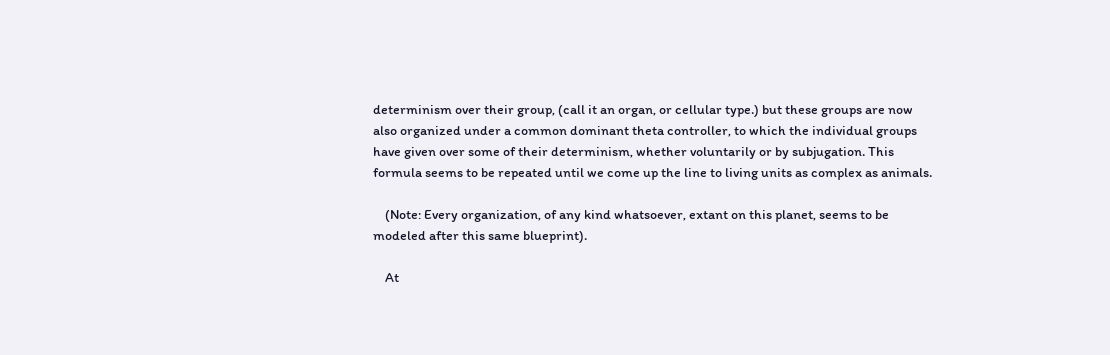determinism over their group, (call it an organ, or cellular type.) but these groups are now also organized under a common dominant theta controller, to which the individual groups have given over some of their determinism, whether voluntarily or by subjugation. This formula seems to be repeated until we come up the line to living units as complex as animals.

    (Note: Every organization, of any kind whatsoever, extant on this planet, seems to be modeled after this same blueprint).

    At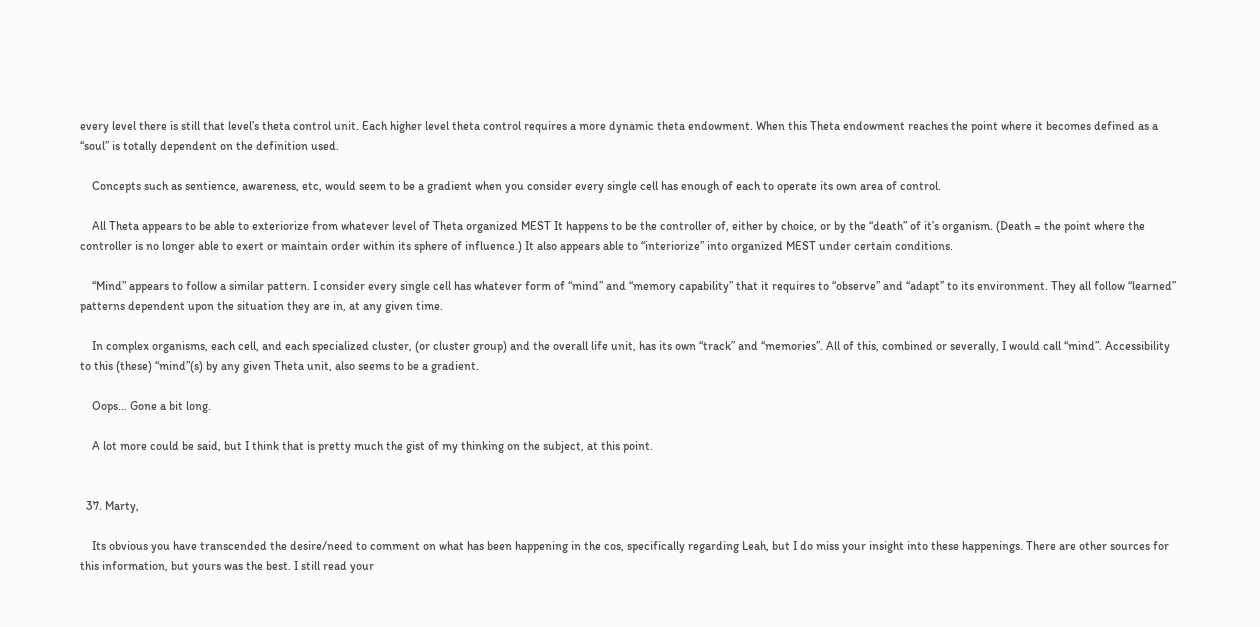every level there is still that level’s theta control unit. Each higher level theta control requires a more dynamic theta endowment. When this Theta endowment reaches the point where it becomes defined as a “soul” is totally dependent on the definition used.

    Concepts such as sentience, awareness, etc, would seem to be a gradient when you consider every single cell has enough of each to operate its own area of control.

    All Theta appears to be able to exteriorize from whatever level of Theta organized MEST It happens to be the controller of, either by choice, or by the “death” of it’s organism. (Death = the point where the controller is no longer able to exert or maintain order within its sphere of influence.) It also appears able to “interiorize” into organized MEST under certain conditions.

    “Mind” appears to follow a similar pattern. I consider every single cell has whatever form of “mind” and “memory capability” that it requires to “observe” and “adapt” to its environment. They all follow “learned” patterns dependent upon the situation they are in, at any given time.

    In complex organisms, each cell, and each specialized cluster, (or cluster group) and the overall life unit, has its own “track” and “memories”. All of this, combined or severally, I would call “mind”. Accessibility to this (these) “mind”(s) by any given Theta unit, also seems to be a gradient.

    Oops… Gone a bit long.

    A lot more could be said, but I think that is pretty much the gist of my thinking on the subject, at this point.


  37. Marty,

    Its obvious you have transcended the desire/need to comment on what has been happening in the cos, specifically regarding Leah, but I do miss your insight into these happenings. There are other sources for this information, but yours was the best. I still read your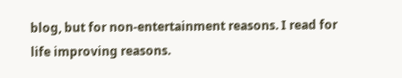blog, but for non-entertainment reasons. I read for life improving reasons.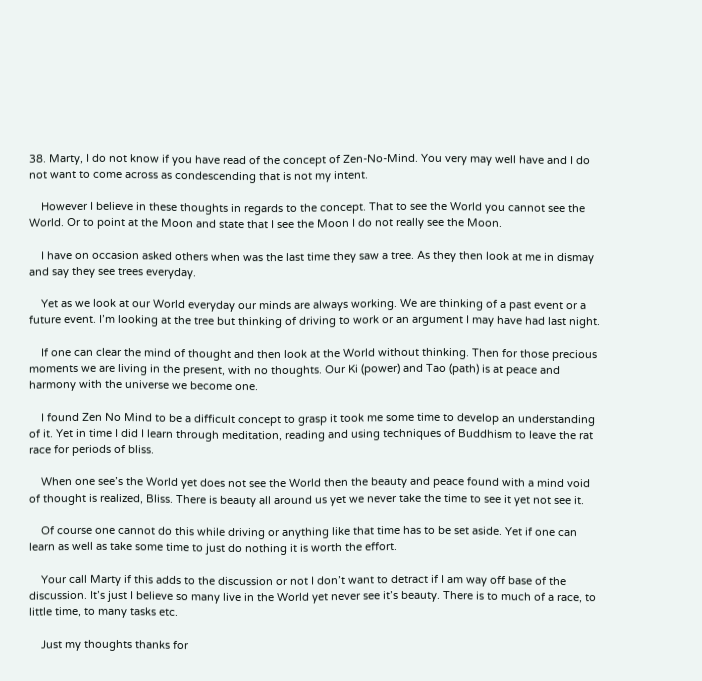38. Marty, I do not know if you have read of the concept of Zen-No-Mind. You very may well have and I do not want to come across as condescending that is not my intent.

    However I believe in these thoughts in regards to the concept. That to see the World you cannot see the World. Or to point at the Moon and state that I see the Moon I do not really see the Moon.

    I have on occasion asked others when was the last time they saw a tree. As they then look at me in dismay and say they see trees everyday.

    Yet as we look at our World everyday our minds are always working. We are thinking of a past event or a future event. I’m looking at the tree but thinking of driving to work or an argument I may have had last night.

    If one can clear the mind of thought and then look at the World without thinking. Then for those precious moments we are living in the present, with no thoughts. Our Ki (power) and Tao (path) is at peace and harmony with the universe we become one.

    I found Zen No Mind to be a difficult concept to grasp it took me some time to develop an understanding of it. Yet in time I did I learn through meditation, reading and using techniques of Buddhism to leave the rat race for periods of bliss.

    When one see’s the World yet does not see the World then the beauty and peace found with a mind void of thought is realized, Bliss. There is beauty all around us yet we never take the time to see it yet not see it.

    Of course one cannot do this while driving or anything like that time has to be set aside. Yet if one can learn as well as take some time to just do nothing it is worth the effort.

    Your call Marty if this adds to the discussion or not I don’t want to detract if I am way off base of the discussion. It’s just I believe so many live in the World yet never see it’s beauty. There is to much of a race, to little time, to many tasks etc.

    Just my thoughts thanks for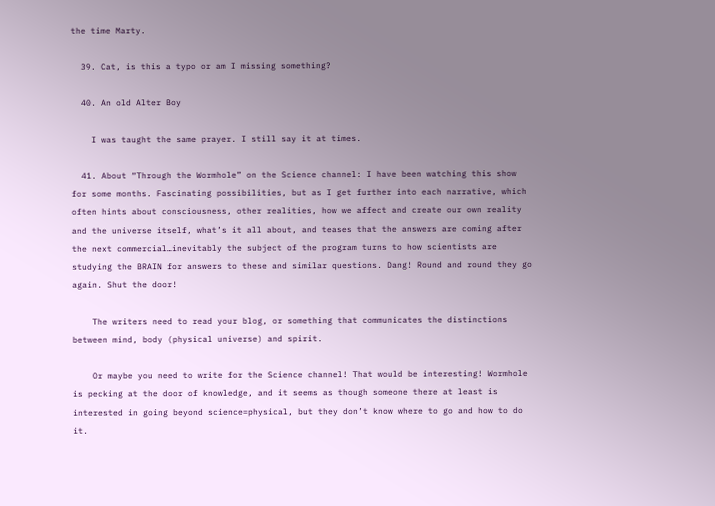the time Marty.

  39. Cat, is this a typo or am I missing something?

  40. An old Alter Boy

    I was taught the same prayer. I still say it at times.

  41. About “Through the Wormhole” on the Science channel: I have been watching this show for some months. Fascinating possibilities, but as I get further into each narrative, which often hints about consciousness, other realities, how we affect and create our own reality and the universe itself, what’s it all about, and teases that the answers are coming after the next commercial…inevitably the subject of the program turns to how scientists are studying the BRAIN for answers to these and similar questions. Dang! Round and round they go again. Shut the door!

    The writers need to read your blog, or something that communicates the distinctions between mind, body (physical universe) and spirit.

    Or maybe you need to write for the Science channel! That would be interesting! Wormhole is pecking at the door of knowledge, and it seems as though someone there at least is interested in going beyond science=physical, but they don’t know where to go and how to do it.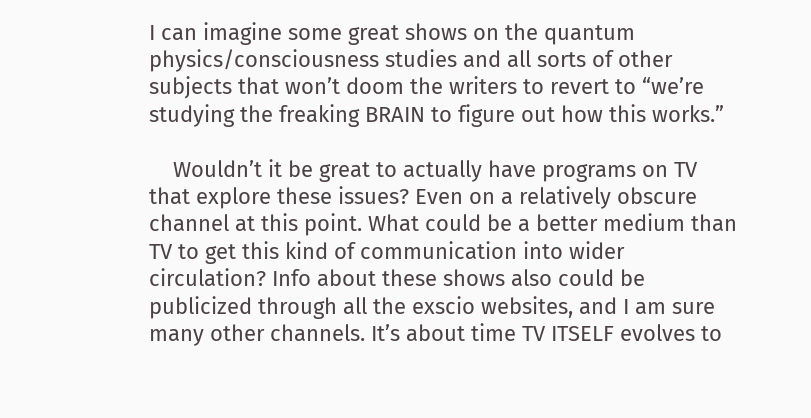I can imagine some great shows on the quantum physics/consciousness studies and all sorts of other subjects that won’t doom the writers to revert to “we’re studying the freaking BRAIN to figure out how this works.”

    Wouldn’t it be great to actually have programs on TV that explore these issues? Even on a relatively obscure channel at this point. What could be a better medium than TV to get this kind of communication into wider circulation? Info about these shows also could be publicized through all the exscio websites, and I am sure many other channels. It’s about time TV ITSELF evolves to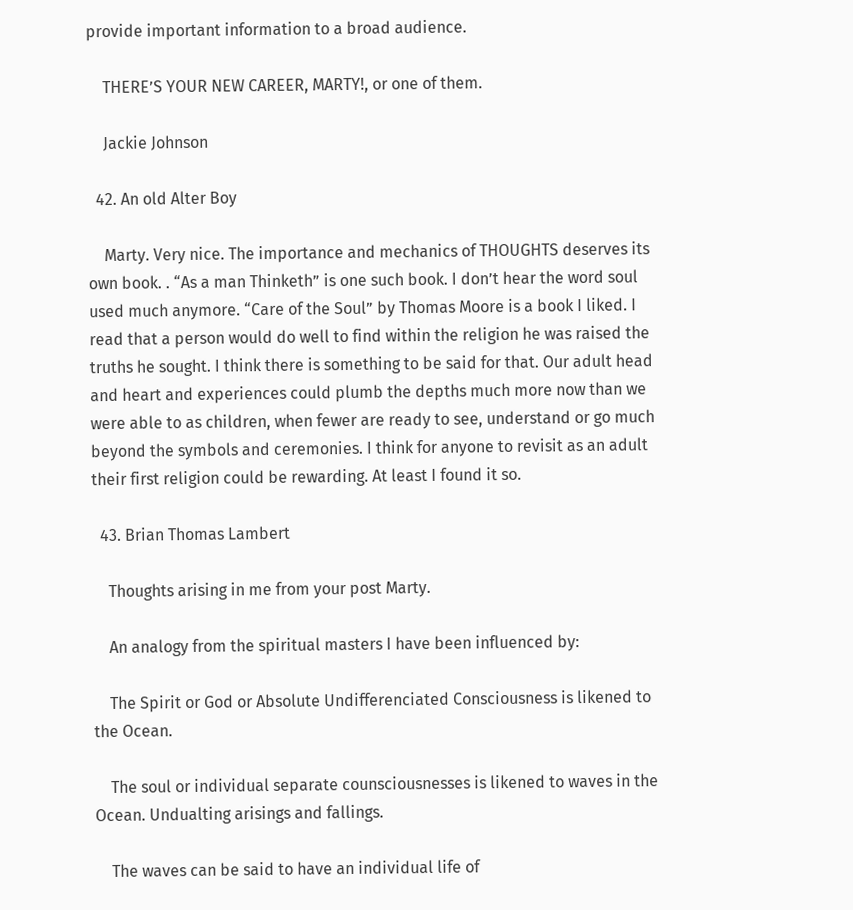provide important information to a broad audience.

    THERE’S YOUR NEW CAREER, MARTY!, or one of them.

    Jackie Johnson

  42. An old Alter Boy

    Marty. Very nice. The importance and mechanics of THOUGHTS deserves its own book. . “As a man Thinketh” is one such book. I don’t hear the word soul used much anymore. “Care of the Soul” by Thomas Moore is a book I liked. I read that a person would do well to find within the religion he was raised the truths he sought. I think there is something to be said for that. Our adult head and heart and experiences could plumb the depths much more now than we were able to as children, when fewer are ready to see, understand or go much beyond the symbols and ceremonies. I think for anyone to revisit as an adult their first religion could be rewarding. At least I found it so.

  43. Brian Thomas Lambert

    Thoughts arising in me from your post Marty.

    An analogy from the spiritual masters I have been influenced by:

    The Spirit or God or Absolute Undifferenciated Consciousness is likened to the Ocean.

    The soul or individual separate counsciousnesses is likened to waves in the Ocean. Undualting arisings and fallings.

    The waves can be said to have an individual life of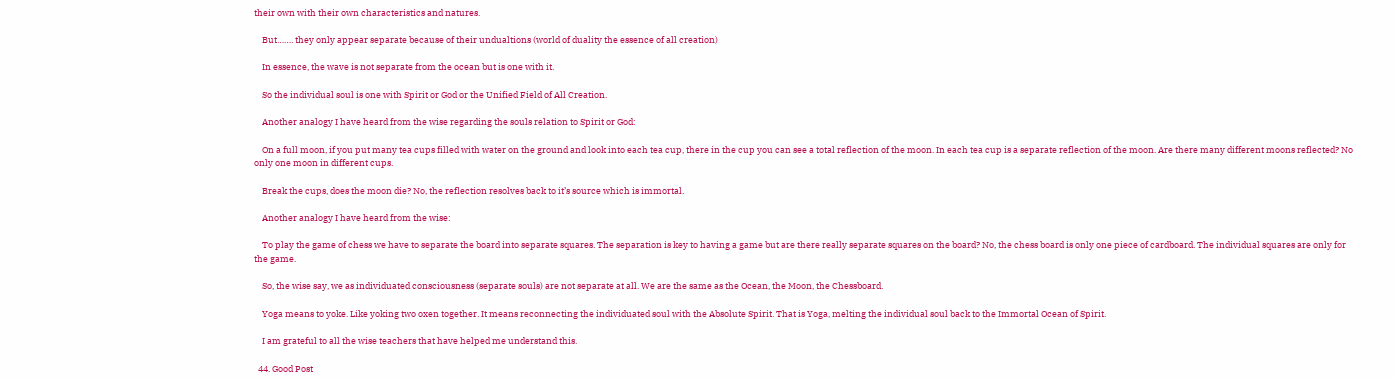their own with their own characteristics and natures.

    But……. they only appear separate because of their undualtions (world of duality the essence of all creation)

    In essence, the wave is not separate from the ocean but is one with it.

    So the individual soul is one with Spirit or God or the Unified Field of All Creation.

    Another analogy I have heard from the wise regarding the souls relation to Spirit or God:

    On a full moon, if you put many tea cups filled with water on the ground and look into each tea cup, there in the cup you can see a total reflection of the moon. In each tea cup is a separate reflection of the moon. Are there many different moons reflected? No only one moon in different cups.

    Break the cups, does the moon die? No, the reflection resolves back to it’s source which is immortal.

    Another analogy I have heard from the wise:

    To play the game of chess we have to separate the board into separate squares. The separation is key to having a game but are there really separate squares on the board? No, the chess board is only one piece of cardboard. The individual squares are only for the game.

    So, the wise say, we as individuated consciousness (separate souls) are not separate at all. We are the same as the Ocean, the Moon, the Chessboard.

    Yoga means to yoke. Like yoking two oxen together. It means reconnecting the individuated soul with the Absolute Spirit. That is Yoga, melting the individual soul back to the Immortal Ocean of Spirit.

    I am grateful to all the wise teachers that have helped me understand this.

  44. Good Post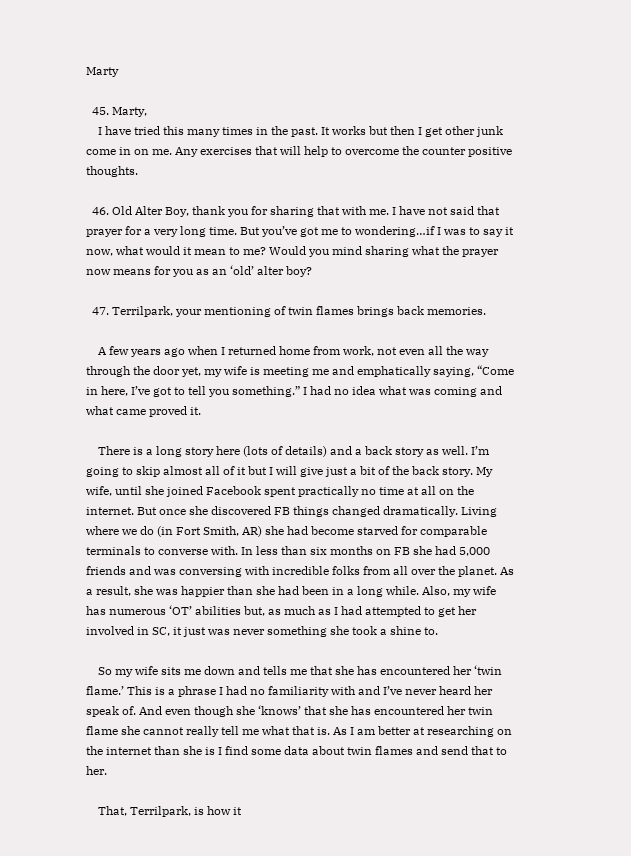Marty

  45. Marty,
    I have tried this many times in the past. It works but then I get other junk come in on me. Any exercises that will help to overcome the counter positive thoughts.

  46. Old Alter Boy, thank you for sharing that with me. I have not said that prayer for a very long time. But you’ve got me to wondering…if I was to say it now, what would it mean to me? Would you mind sharing what the prayer now means for you as an ‘old’ alter boy?

  47. Terrilpark, your mentioning of twin flames brings back memories.

    A few years ago when I returned home from work, not even all the way through the door yet, my wife is meeting me and emphatically saying, “Come in here, I’ve got to tell you something.” I had no idea what was coming and what came proved it.

    There is a long story here (lots of details) and a back story as well. I’m going to skip almost all of it but I will give just a bit of the back story. My wife, until she joined Facebook spent practically no time at all on the internet. But once she discovered FB things changed dramatically. Living where we do (in Fort Smith, AR) she had become starved for comparable terminals to converse with. In less than six months on FB she had 5,000 friends and was conversing with incredible folks from all over the planet. As a result, she was happier than she had been in a long while. Also, my wife has numerous ‘OT’ abilities but, as much as I had attempted to get her involved in SC, it just was never something she took a shine to.

    So my wife sits me down and tells me that she has encountered her ‘twin flame.’ This is a phrase I had no familiarity with and I’ve never heard her speak of. And even though she ‘knows’ that she has encountered her twin flame she cannot really tell me what that is. As I am better at researching on the internet than she is I find some data about twin flames and send that to her.

    That, Terrilpark, is how it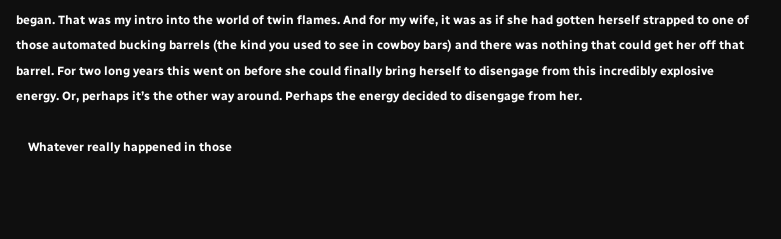began. That was my intro into the world of twin flames. And for my wife, it was as if she had gotten herself strapped to one of those automated bucking barrels (the kind you used to see in cowboy bars) and there was nothing that could get her off that barrel. For two long years this went on before she could finally bring herself to disengage from this incredibly explosive energy. Or, perhaps it’s the other way around. Perhaps the energy decided to disengage from her.

    Whatever really happened in those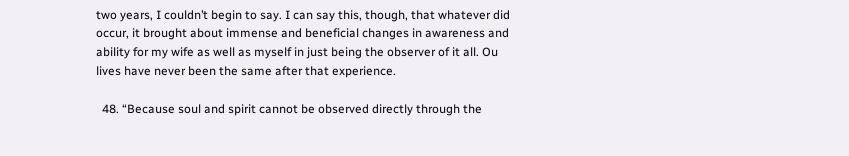two years, I couldn’t begin to say. I can say this, though, that whatever did occur, it brought about immense and beneficial changes in awareness and ability for my wife as well as myself in just being the observer of it all. Ou lives have never been the same after that experience.

  48. “Because soul and spirit cannot be observed directly through the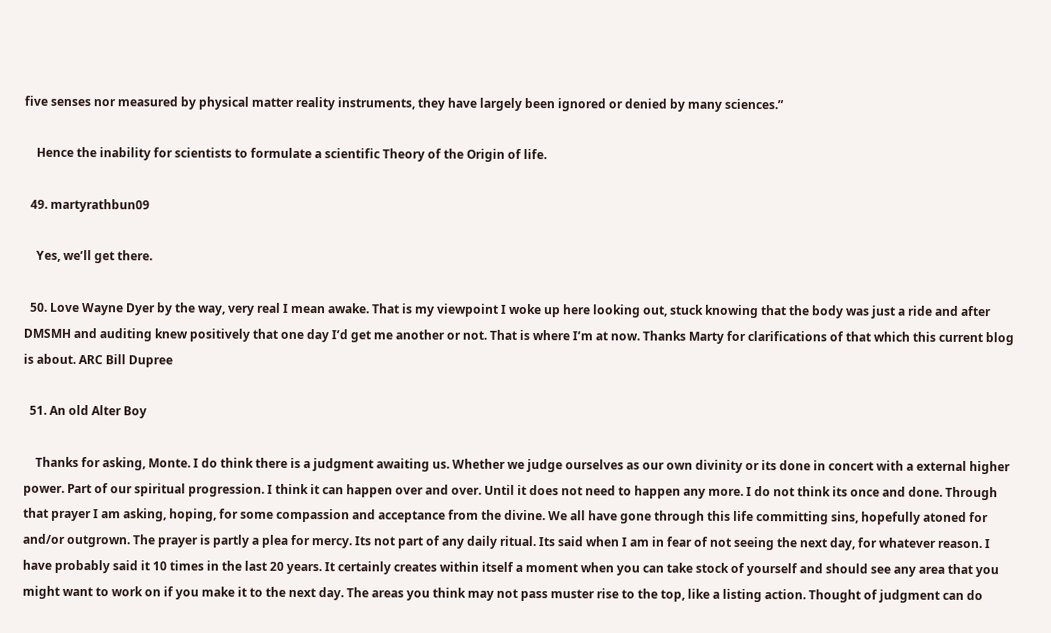five senses nor measured by physical matter reality instruments, they have largely been ignored or denied by many sciences.”

    Hence the inability for scientists to formulate a scientific Theory of the Origin of life.

  49. martyrathbun09

    Yes, we’ll get there.

  50. Love Wayne Dyer by the way, very real I mean awake. That is my viewpoint I woke up here looking out, stuck knowing that the body was just a ride and after DMSMH and auditing knew positively that one day I’d get me another or not. That is where I’m at now. Thanks Marty for clarifications of that which this current blog is about. ARC Bill Dupree

  51. An old Alter Boy

    Thanks for asking, Monte. I do think there is a judgment awaiting us. Whether we judge ourselves as our own divinity or its done in concert with a external higher power. Part of our spiritual progression. I think it can happen over and over. Until it does not need to happen any more. I do not think its once and done. Through that prayer I am asking, hoping, for some compassion and acceptance from the divine. We all have gone through this life committing sins, hopefully atoned for and/or outgrown. The prayer is partly a plea for mercy. Its not part of any daily ritual. Its said when I am in fear of not seeing the next day, for whatever reason. I have probably said it 10 times in the last 20 years. It certainly creates within itself a moment when you can take stock of yourself and should see any area that you might want to work on if you make it to the next day. The areas you think may not pass muster rise to the top, like a listing action. Thought of judgment can do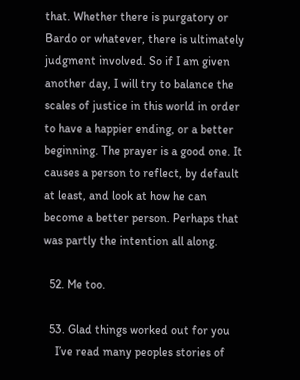that. Whether there is purgatory or Bardo or whatever, there is ultimately judgment involved. So if I am given another day, I will try to balance the scales of justice in this world in order to have a happier ending, or a better beginning. The prayer is a good one. It causes a person to reflect, by default at least, and look at how he can become a better person. Perhaps that was partly the intention all along.

  52. Me too.

  53. Glad things worked out for you
    I’ve read many peoples stories of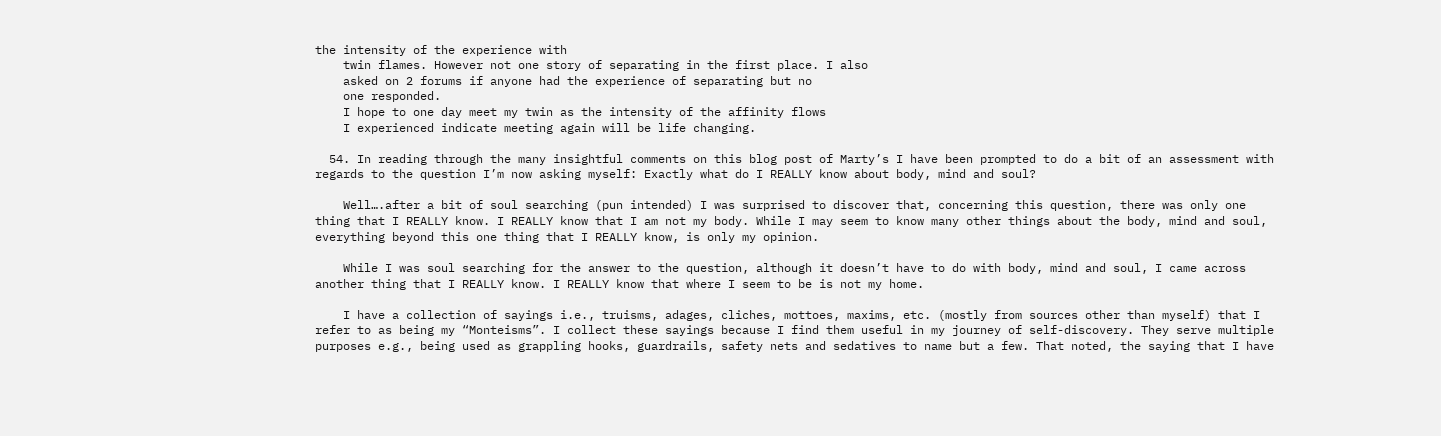the intensity of the experience with
    twin flames. However not one story of separating in the first place. I also
    asked on 2 forums if anyone had the experience of separating but no
    one responded.
    I hope to one day meet my twin as the intensity of the affinity flows
    I experienced indicate meeting again will be life changing.

  54. In reading through the many insightful comments on this blog post of Marty’s I have been prompted to do a bit of an assessment with regards to the question I’m now asking myself: Exactly what do I REALLY know about body, mind and soul?

    Well….after a bit of soul searching (pun intended) I was surprised to discover that, concerning this question, there was only one thing that I REALLY know. I REALLY know that I am not my body. While I may seem to know many other things about the body, mind and soul, everything beyond this one thing that I REALLY know, is only my opinion.

    While I was soul searching for the answer to the question, although it doesn’t have to do with body, mind and soul, I came across another thing that I REALLY know. I REALLY know that where I seem to be is not my home.

    I have a collection of sayings i.e., truisms, adages, cliches, mottoes, maxims, etc. (mostly from sources other than myself) that I refer to as being my “Monteisms”. I collect these sayings because I find them useful in my journey of self-discovery. They serve multiple purposes e.g., being used as grappling hooks, guardrails, safety nets and sedatives to name but a few. That noted, the saying that I have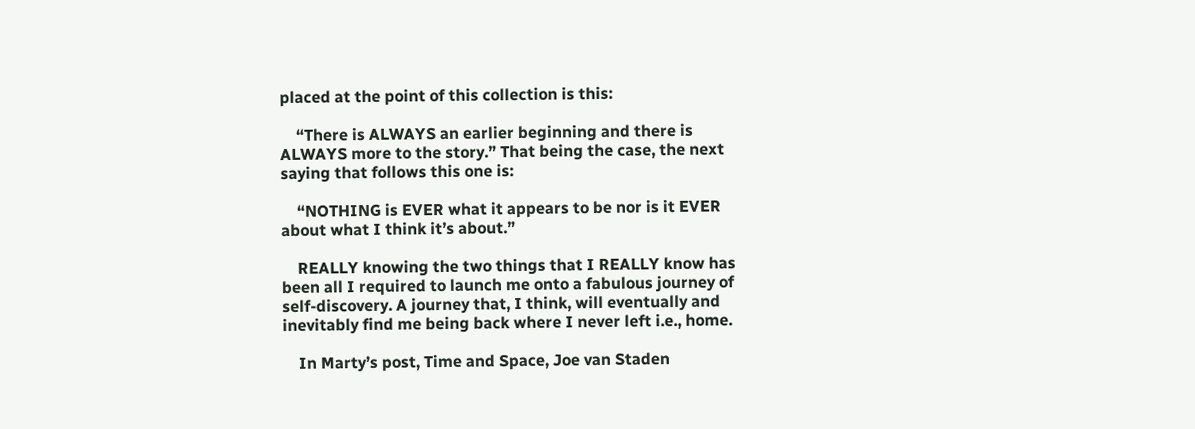placed at the point of this collection is this:

    “There is ALWAYS an earlier beginning and there is ALWAYS more to the story.” That being the case, the next saying that follows this one is:

    “NOTHING is EVER what it appears to be nor is it EVER about what I think it’s about.”

    REALLY knowing the two things that I REALLY know has been all I required to launch me onto a fabulous journey of self-discovery. A journey that, I think, will eventually and inevitably find me being back where I never left i.e., home.

    In Marty’s post, Time and Space, Joe van Staden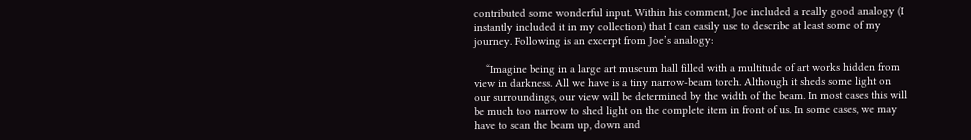contributed some wonderful input. Within his comment, Joe included a really good analogy (I instantly included it in my collection) that I can easily use to describe at least some of my journey. Following is an excerpt from Joe’s analogy:

    “Imagine being in a large art museum hall filled with a multitude of art works hidden from view in darkness. All we have is a tiny narrow-beam torch. Although it sheds some light on our surroundings, our view will be determined by the width of the beam. In most cases this will be much too narrow to shed light on the complete item in front of us. In some cases, we may have to scan the beam up, down and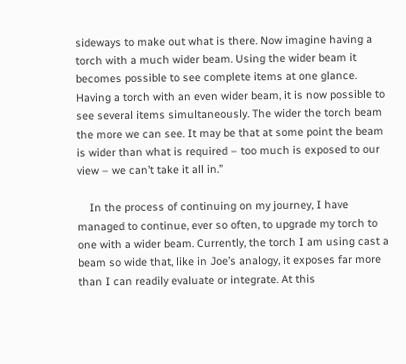sideways to make out what is there. Now imagine having a torch with a much wider beam. Using the wider beam it becomes possible to see complete items at one glance. Having a torch with an even wider beam, it is now possible to see several items simultaneously. The wider the torch beam the more we can see. It may be that at some point the beam is wider than what is required – too much is exposed to our view – we can’t take it all in.”

    In the process of continuing on my journey, I have managed to continue, ever so often, to upgrade my torch to one with a wider beam. Currently, the torch I am using cast a beam so wide that, like in Joe’s analogy, it exposes far more than I can readily evaluate or integrate. At this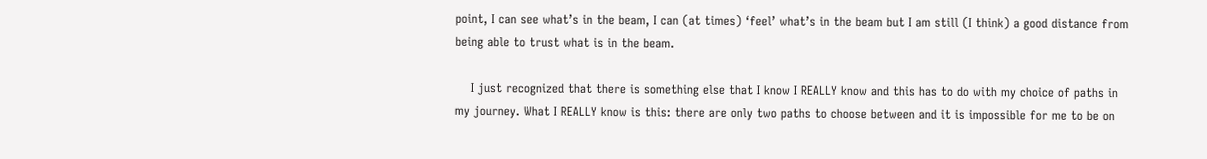point, I can see what’s in the beam, I can (at times) ‘feel’ what’s in the beam but I am still (I think) a good distance from being able to trust what is in the beam.

    I just recognized that there is something else that I know I REALLY know and this has to do with my choice of paths in my journey. What I REALLY know is this: there are only two paths to choose between and it is impossible for me to be on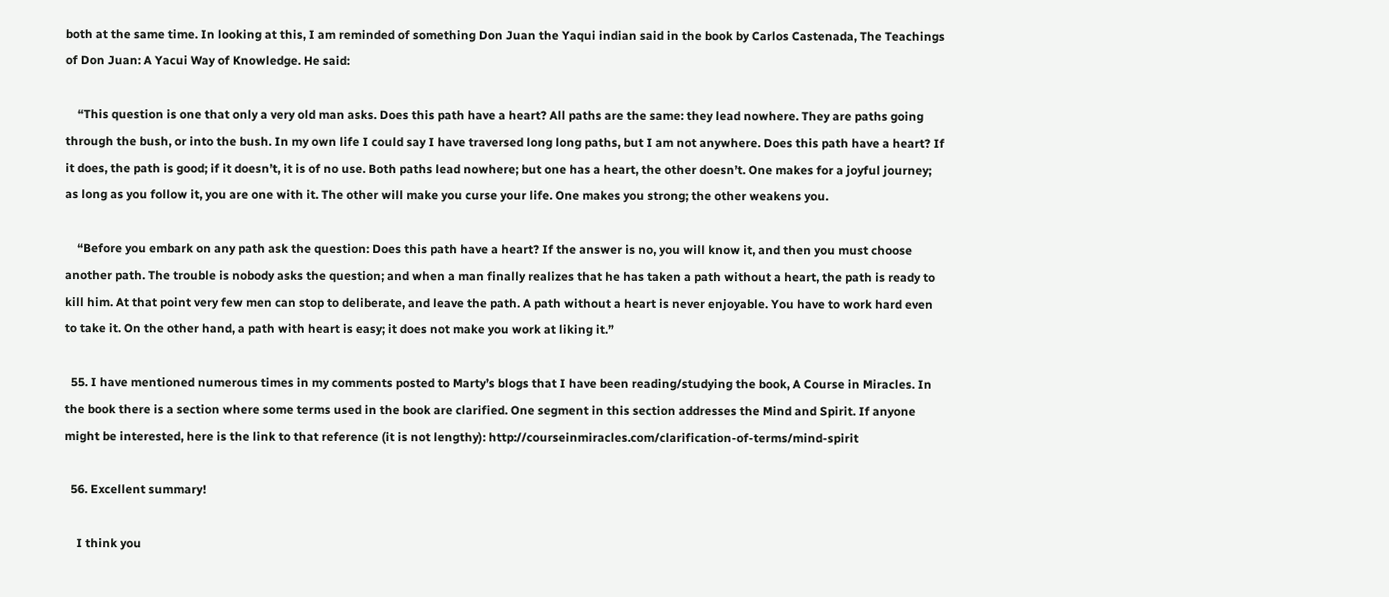both at the same time. In looking at this, I am reminded of something Don Juan the Yaqui indian said in the book by Carlos Castenada, The Teachings of Don Juan: A Yacui Way of Knowledge. He said:

    “This question is one that only a very old man asks. Does this path have a heart? All paths are the same: they lead nowhere. They are paths going through the bush, or into the bush. In my own life I could say I have traversed long long paths, but I am not anywhere. Does this path have a heart? If it does, the path is good; if it doesn’t, it is of no use. Both paths lead nowhere; but one has a heart, the other doesn’t. One makes for a joyful journey; as long as you follow it, you are one with it. The other will make you curse your life. One makes you strong; the other weakens you.

    “Before you embark on any path ask the question: Does this path have a heart? If the answer is no, you will know it, and then you must choose another path. The trouble is nobody asks the question; and when a man finally realizes that he has taken a path without a heart, the path is ready to kill him. At that point very few men can stop to deliberate, and leave the path. A path without a heart is never enjoyable. You have to work hard even to take it. On the other hand, a path with heart is easy; it does not make you work at liking it.”

  55. I have mentioned numerous times in my comments posted to Marty’s blogs that I have been reading/studying the book, A Course in Miracles. In the book there is a section where some terms used in the book are clarified. One segment in this section addresses the Mind and Spirit. If anyone might be interested, here is the link to that reference (it is not lengthy): http://courseinmiracles.com/clarification-of-terms/mind-spirit

  56. Excellent summary!

    I think you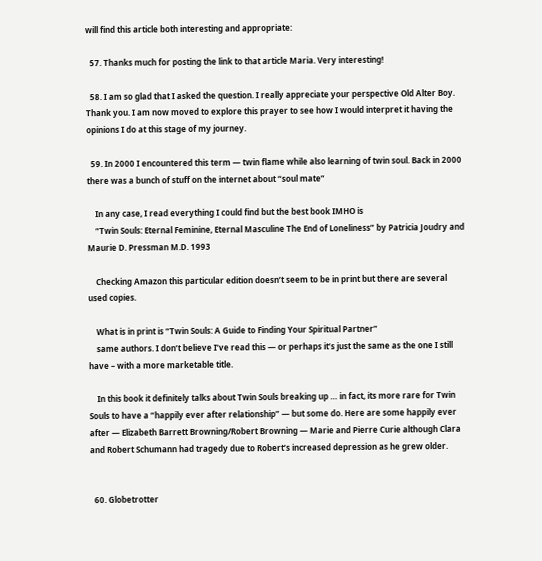will find this article both interesting and appropriate:

  57. Thanks much for posting the link to that article Maria. Very interesting!

  58. I am so glad that I asked the question. I really appreciate your perspective Old Alter Boy. Thank you. I am now moved to explore this prayer to see how I would interpret it having the opinions I do at this stage of my journey.

  59. In 2000 I encountered this term — twin flame while also learning of twin soul. Back in 2000 there was a bunch of stuff on the internet about “soul mate”

    In any case, I read everything I could find but the best book IMHO is
    “Twin Souls: Eternal Feminine, Eternal Masculine The End of Loneliness” by Patricia Joudry and Maurie D. Pressman M.D. 1993

    Checking Amazon this particular edition doesn’t seem to be in print but there are several used copies.

    What is in print is “Twin Souls: A Guide to Finding Your Spiritual Partner”
    same authors. I don’t believe I’ve read this — or perhaps it’s just the same as the one I still have – with a more marketable title.

    In this book it definitely talks about Twin Souls breaking up … in fact, its more rare for Twin Souls to have a “happily ever after relationship” — but some do. Here are some happily ever after — Elizabeth Barrett Browning/Robert Browning — Marie and Pierre Curie although Clara and Robert Schumann had tragedy due to Robert’s increased depression as he grew older.


  60. Globetrotter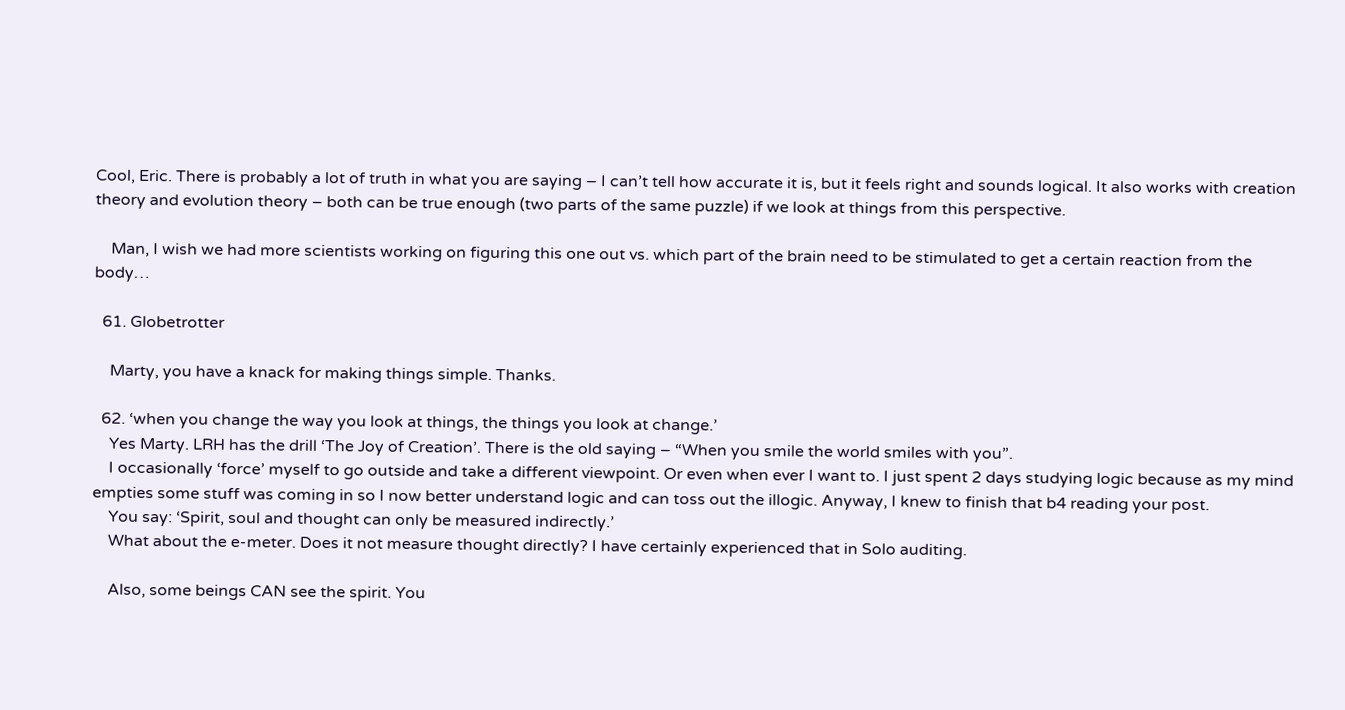Cool, Eric. There is probably a lot of truth in what you are saying – I can’t tell how accurate it is, but it feels right and sounds logical. It also works with creation theory and evolution theory – both can be true enough (two parts of the same puzzle) if we look at things from this perspective.

    Man, I wish we had more scientists working on figuring this one out vs. which part of the brain need to be stimulated to get a certain reaction from the body…

  61. Globetrotter

    Marty, you have a knack for making things simple. Thanks.

  62. ‘when you change the way you look at things, the things you look at change.’
    Yes Marty. LRH has the drill ‘The Joy of Creation’. There is the old saying – “When you smile the world smiles with you”.
    I occasionally ‘force’ myself to go outside and take a different viewpoint. Or even when ever I want to. I just spent 2 days studying logic because as my mind empties some stuff was coming in so I now better understand logic and can toss out the illogic. Anyway, I knew to finish that b4 reading your post.
    You say: ‘Spirit, soul and thought can only be measured indirectly.’
    What about the e-meter. Does it not measure thought directly? I have certainly experienced that in Solo auditing.

    Also, some beings CAN see the spirit. You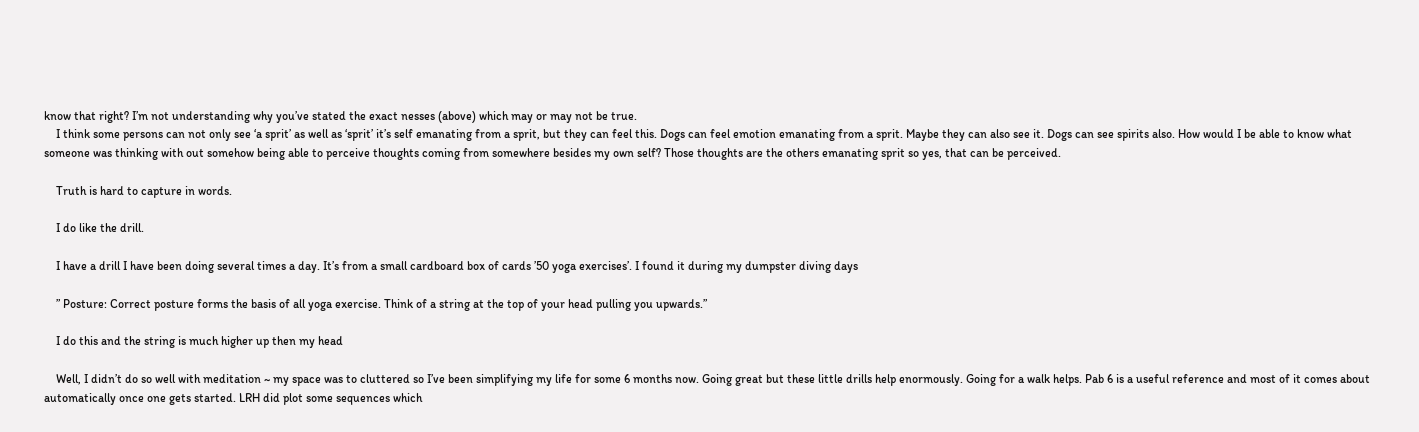know that right? I’m not understanding why you’ve stated the exact nesses (above) which may or may not be true.
    I think some persons can not only see ‘a sprit’ as well as ‘sprit’ it’s self emanating from a sprit, but they can feel this. Dogs can feel emotion emanating from a sprit. Maybe they can also see it. Dogs can see spirits also. How would I be able to know what someone was thinking with out somehow being able to perceive thoughts coming from somewhere besides my own self? Those thoughts are the others emanating sprit so yes, that can be perceived.

    Truth is hard to capture in words.

    I do like the drill.

    I have a drill I have been doing several times a day. It’s from a small cardboard box of cards ’50 yoga exercises’. I found it during my dumpster diving days

    ” Posture: Correct posture forms the basis of all yoga exercise. Think of a string at the top of your head pulling you upwards.”

    I do this and the string is much higher up then my head

    Well, I didn’t do so well with meditation ~ my space was to cluttered so I’ve been simplifying my life for some 6 months now. Going great but these little drills help enormously. Going for a walk helps. Pab 6 is a useful reference and most of it comes about automatically once one gets started. LRH did plot some sequences which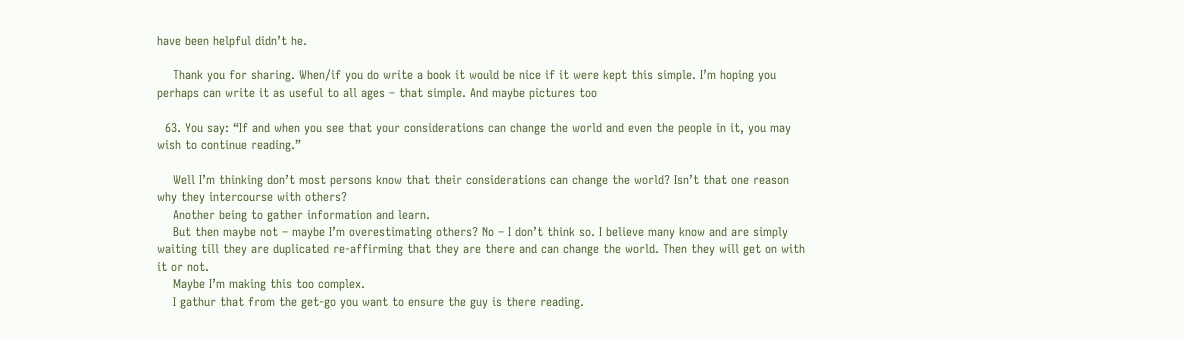have been helpful didn’t he.

    Thank you for sharing. When/if you do write a book it would be nice if it were kept this simple. I’m hoping you perhaps can write it as useful to all ages – that simple. And maybe pictures too

  63. You say: “If and when you see that your considerations can change the world and even the people in it, you may wish to continue reading.”

    Well I’m thinking don’t most persons know that their considerations can change the world? Isn’t that one reason why they intercourse with others?
    Another being to gather information and learn.
    But then maybe not – maybe I’m overestimating others? No – I don’t think so. I believe many know and are simply waiting till they are duplicated re-affirming that they are there and can change the world. Then they will get on with it or not.
    Maybe I’m making this too complex.
    I gathur that from the get-go you want to ensure the guy is there reading.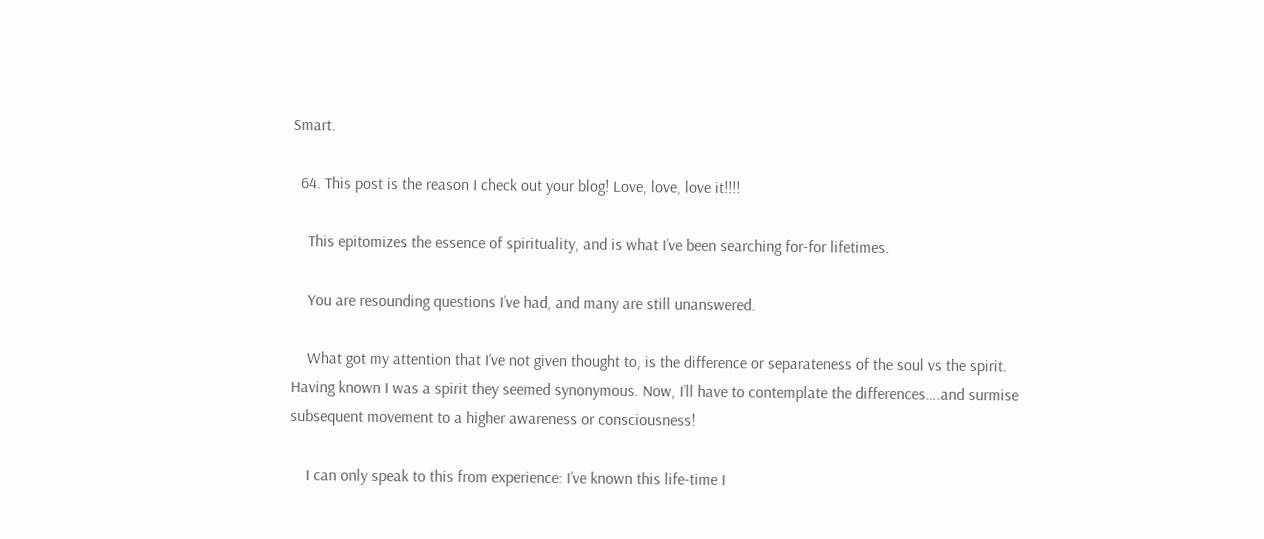Smart.

  64. This post is the reason I check out your blog! Love, love, love it!!!!

    This epitomizes the essence of spirituality, and is what I’ve been searching for-for lifetimes.

    You are resounding questions I’ve had, and many are still unanswered.

    What got my attention that I’ve not given thought to, is the difference or separateness of the soul vs the spirit. Having known I was a spirit they seemed synonymous. Now, I’ll have to contemplate the differences….and surmise subsequent movement to a higher awareness or consciousness!

    I can only speak to this from experience: I’ve known this life-time I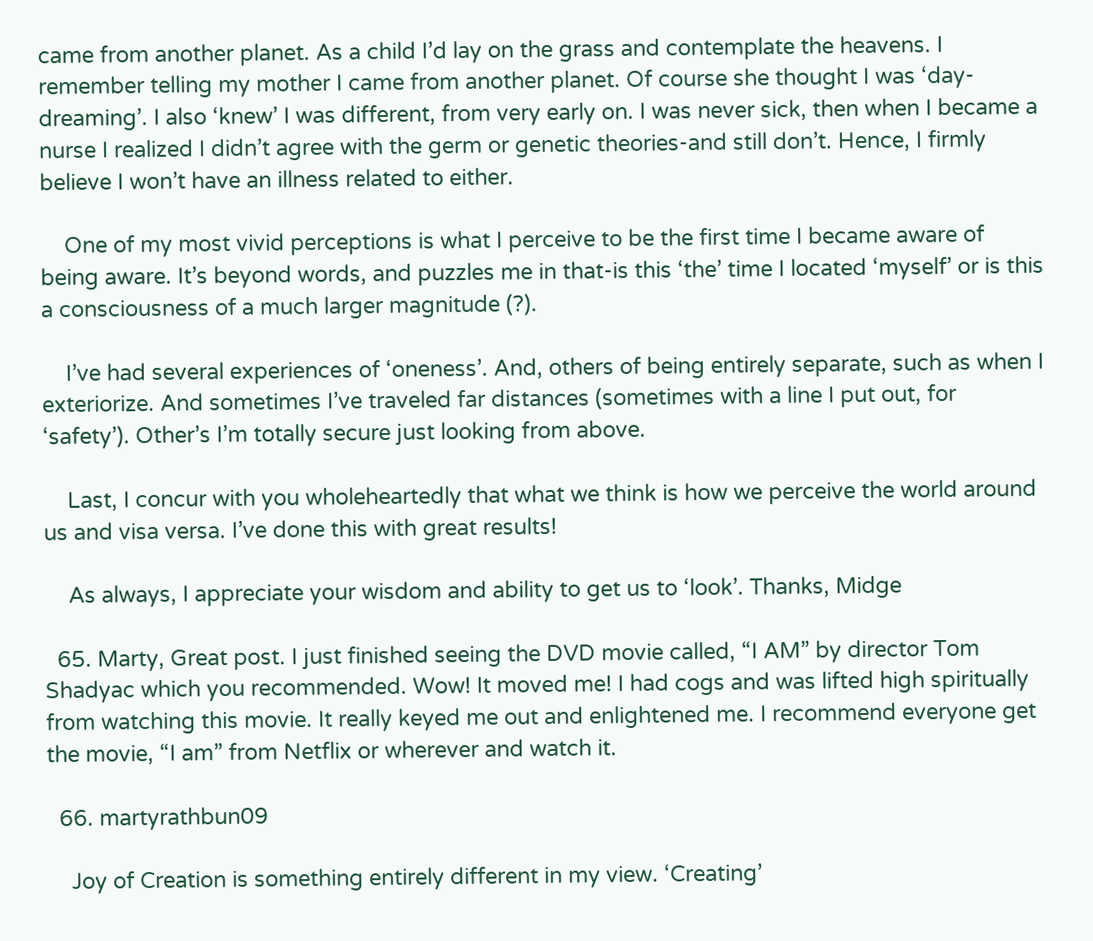came from another planet. As a child I’d lay on the grass and contemplate the heavens. I remember telling my mother I came from another planet. Of course she thought I was ‘day-dreaming’. I also ‘knew’ I was different, from very early on. I was never sick, then when I became a nurse I realized I didn’t agree with the germ or genetic theories-and still don’t. Hence, I firmly believe I won’t have an illness related to either.

    One of my most vivid perceptions is what I perceive to be the first time I became aware of being aware. It’s beyond words, and puzzles me in that-is this ‘the’ time I located ‘myself’ or is this a consciousness of a much larger magnitude (?).

    I’ve had several experiences of ‘oneness’. And, others of being entirely separate, such as when I exteriorize. And sometimes I’ve traveled far distances (sometimes with a line I put out, for ‘safety’). Other’s I’m totally secure just looking from above.

    Last, I concur with you wholeheartedly that what we think is how we perceive the world around us and visa versa. I’ve done this with great results!

    As always, I appreciate your wisdom and ability to get us to ‘look’. Thanks, Midge

  65. Marty, Great post. I just finished seeing the DVD movie called, “I AM” by director Tom Shadyac which you recommended. Wow! It moved me! I had cogs and was lifted high spiritually from watching this movie. It really keyed me out and enlightened me. I recommend everyone get the movie, “I am” from Netflix or wherever and watch it.

  66. martyrathbun09

    Joy of Creation is something entirely different in my view. ‘Creating’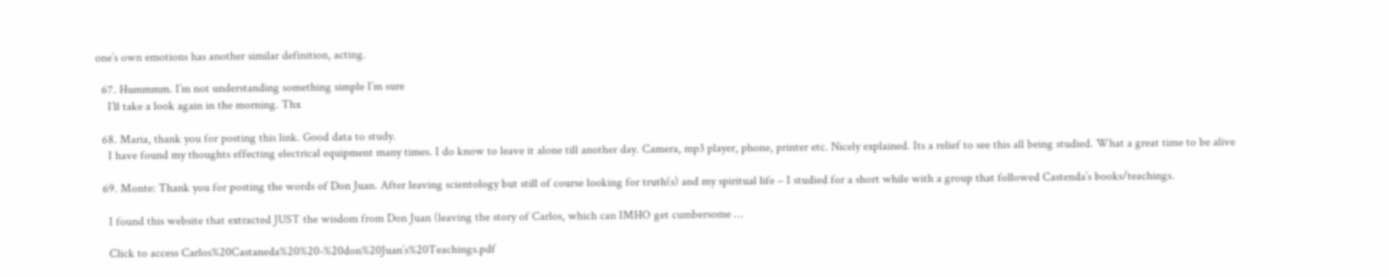one’s own emotions has another similar definition, acting.

  67. Hummmm. I’m not understanding something simple I’m sure
    I’ll take a look again in the morning. Thx

  68. Maria, thank you for posting this link. Good data to study.
    I have found my thoughts effecting electrical equipment many times. I do know to leave it alone till another day. Camera, mp3 player, phone, printer etc. Nicely explained. Its a relief to see this all being studied. What a great time to be alive

  69. Monte: Thank you for posting the words of Don Juan. After leaving scientology but still of course looking for truth(s) and my spiritual life – I studied for a short while with a group that followed Castenda’s books/teachings.

    I found this website that extracted JUST the wisdom from Don Juan (leaving the story of Carlos, which can IMHO get cumbersome …

    Click to access Carlos%20Castaneda%20%20-%20don%20Juan’s%20Teachings.pdf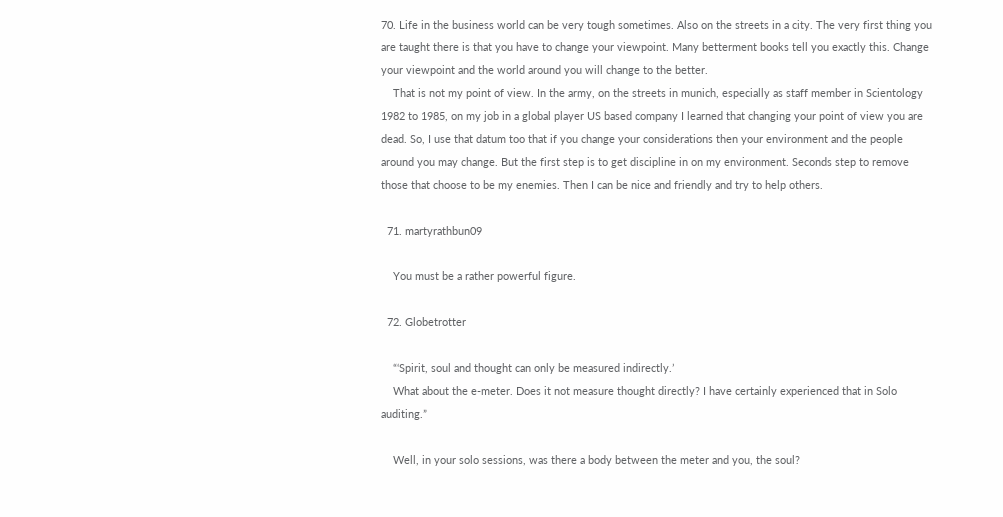70. Life in the business world can be very tough sometimes. Also on the streets in a city. The very first thing you are taught there is that you have to change your viewpoint. Many betterment books tell you exactly this. Change your viewpoint and the world around you will change to the better.
    That is not my point of view. In the army, on the streets in munich, especially as staff member in Scientology 1982 to 1985, on my job in a global player US based company I learned that changing your point of view you are dead. So, I use that datum too that if you change your considerations then your environment and the people around you may change. But the first step is to get discipline in on my environment. Seconds step to remove those that choose to be my enemies. Then I can be nice and friendly and try to help others.

  71. martyrathbun09

    You must be a rather powerful figure.

  72. Globetrotter

    “‘Spirit, soul and thought can only be measured indirectly.’
    What about the e-meter. Does it not measure thought directly? I have certainly experienced that in Solo auditing.”

    Well, in your solo sessions, was there a body between the meter and you, the soul?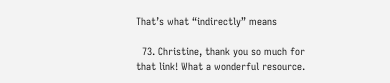That’s what “indirectly” means

  73. Christine, thank you so much for that link! What a wonderful resource.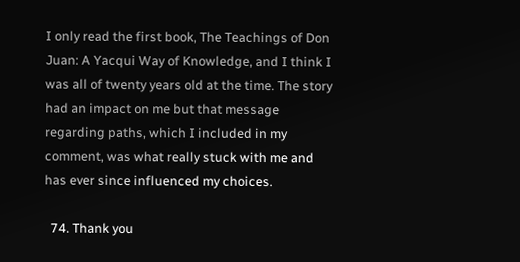I only read the first book, The Teachings of Don Juan: A Yacqui Way of Knowledge, and I think I was all of twenty years old at the time. The story had an impact on me but that message regarding paths, which I included in my comment, was what really stuck with me and has ever since influenced my choices.

  74. Thank you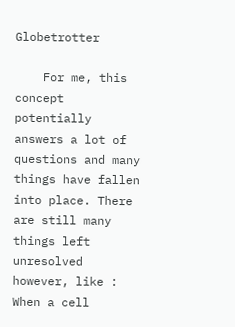Globetrotter

    For me, this concept potentially answers a lot of questions and many things have fallen into place. There are still many things left unresolved however, like : When a cell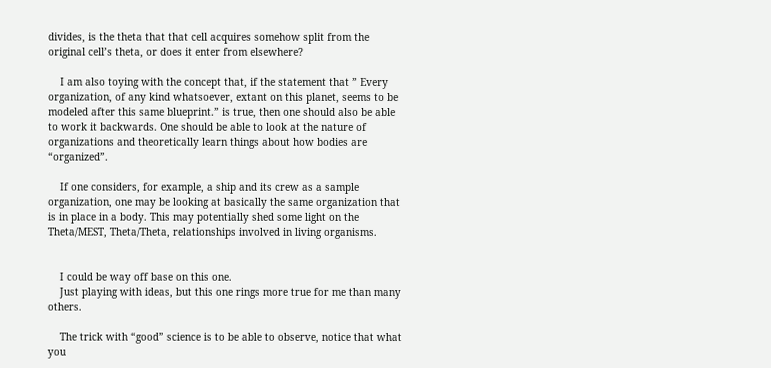divides, is the theta that that cell acquires somehow split from the original cell’s theta, or does it enter from elsewhere?

    I am also toying with the concept that, if the statement that ” Every organization, of any kind whatsoever, extant on this planet, seems to be modeled after this same blueprint.” is true, then one should also be able to work it backwards. One should be able to look at the nature of organizations and theoretically learn things about how bodies are “organized”.

    If one considers, for example, a ship and its crew as a sample organization, one may be looking at basically the same organization that is in place in a body. This may potentially shed some light on the Theta/MEST, Theta/Theta, relationships involved in living organisms.


    I could be way off base on this one.
    Just playing with ideas, but this one rings more true for me than many others.

    The trick with “good” science is to be able to observe, notice that what you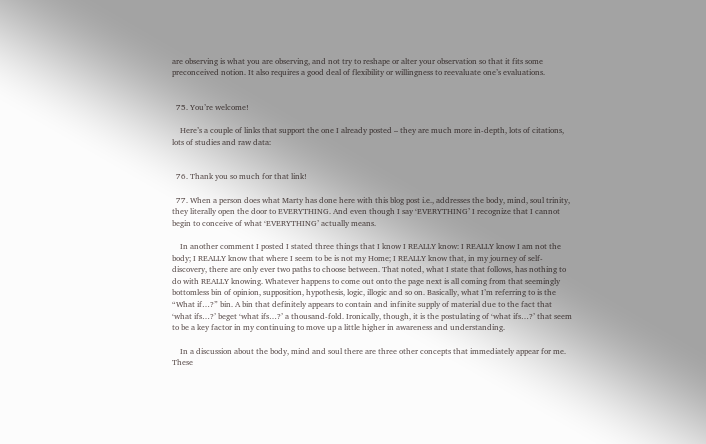are observing is what you are observing, and not try to reshape or alter your observation so that it fits some preconceived notion. It also requires a good deal of flexibility or willingness to reevaluate one’s evaluations.


  75. You’re welcome!

    Here’s a couple of links that support the one I already posted – they are much more in-depth, lots of citations, lots of studies and raw data:


  76. Thank you so much for that link!

  77. When a person does what Marty has done here with this blog post i.e., addresses the body, mind, soul trinity, they literally open the door to EVERYTHING. And even though I say ‘EVERYTHING’ I recognize that I cannot begin to conceive of what ‘EVERYTHING’ actually means.

    In another comment I posted I stated three things that I know I REALLY know: I REALLY know I am not the body; I REALLY know that where I seem to be is not my Home; I REALLY know that, in my journey of self-discovery, there are only ever two paths to choose between. That noted, what I state that follows, has nothing to do with REALLY knowing. Whatever happens to come out onto the page next is all coming from that seemingly bottomless bin of opinion, supposition, hypothesis, logic, illogic and so on. Basically, what I’m referring to is the “What if…?” bin. A bin that definitely appears to contain and infinite supply of material due to the fact that ‘what ifs…?’ beget ‘what ifs…?’ a thousand-fold. Ironically, though, it is the postulating of ‘what ifs…?’ that seem to be a key factor in my continuing to move up a little higher in awareness and understanding.

    In a discussion about the body, mind and soul there are three other concepts that immediately appear for me. These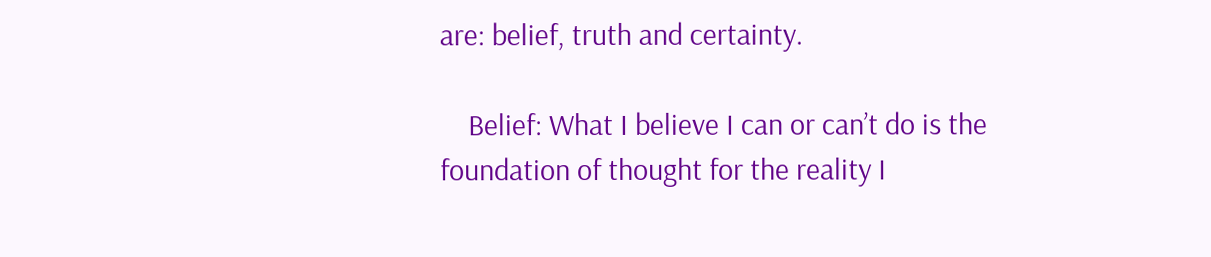are: belief, truth and certainty.

    Belief: What I believe I can or can’t do is the foundation of thought for the reality I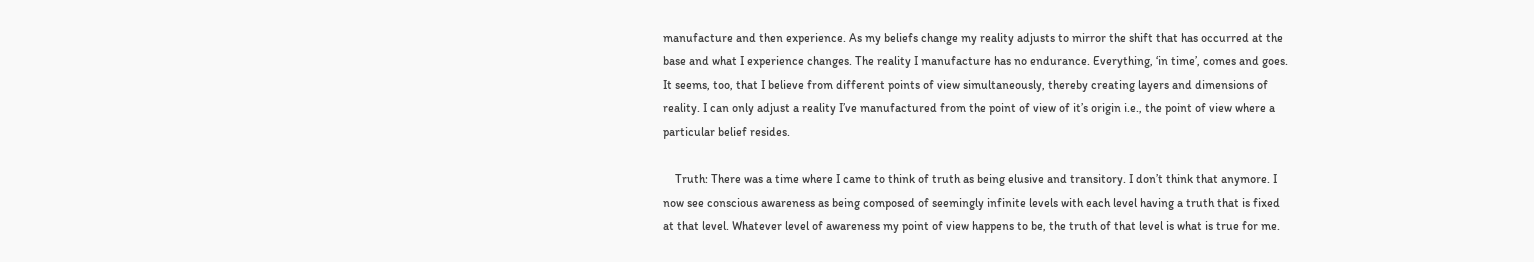manufacture and then experience. As my beliefs change my reality adjusts to mirror the shift that has occurred at the base and what I experience changes. The reality I manufacture has no endurance. Everything, ‘in time’, comes and goes. It seems, too, that I believe from different points of view simultaneously, thereby creating layers and dimensions of reality. I can only adjust a reality I’ve manufactured from the point of view of it’s origin i.e., the point of view where a particular belief resides.

    Truth: There was a time where I came to think of truth as being elusive and transitory. I don’t think that anymore. I now see conscious awareness as being composed of seemingly infinite levels with each level having a truth that is fixed at that level. Whatever level of awareness my point of view happens to be, the truth of that level is what is true for me.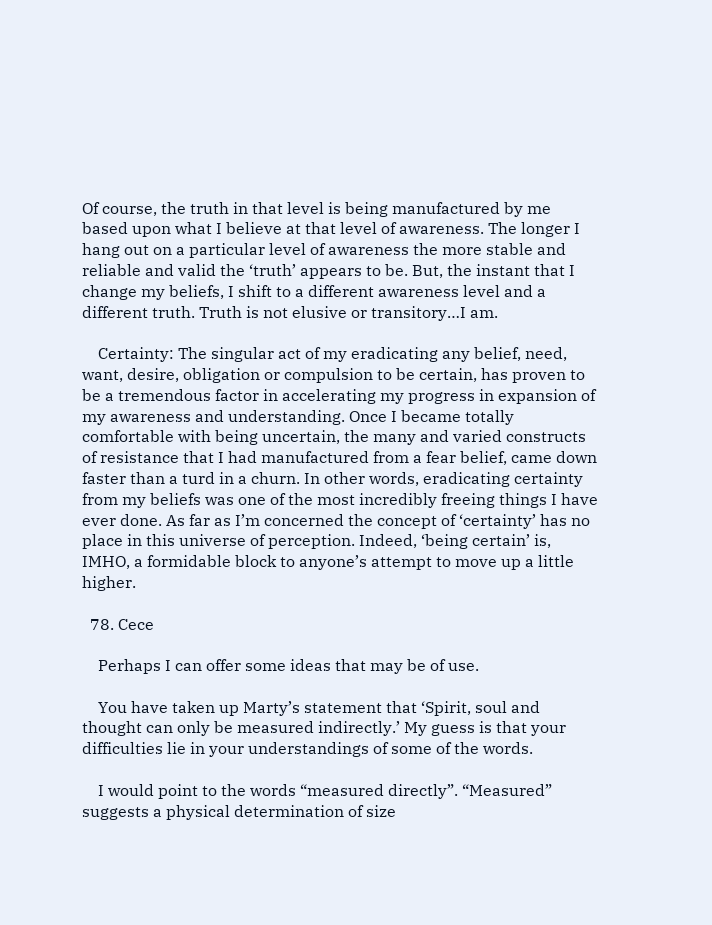Of course, the truth in that level is being manufactured by me based upon what I believe at that level of awareness. The longer I hang out on a particular level of awareness the more stable and reliable and valid the ‘truth’ appears to be. But, the instant that I change my beliefs, I shift to a different awareness level and a different truth. Truth is not elusive or transitory…I am.

    Certainty: The singular act of my eradicating any belief, need, want, desire, obligation or compulsion to be certain, has proven to be a tremendous factor in accelerating my progress in expansion of my awareness and understanding. Once I became totally comfortable with being uncertain, the many and varied constructs of resistance that I had manufactured from a fear belief, came down faster than a turd in a churn. In other words, eradicating certainty from my beliefs was one of the most incredibly freeing things I have ever done. As far as I’m concerned the concept of ‘certainty’ has no place in this universe of perception. Indeed, ‘being certain’ is, IMHO, a formidable block to anyone’s attempt to move up a little higher.

  78. Cece

    Perhaps I can offer some ideas that may be of use.

    You have taken up Marty’s statement that ‘Spirit, soul and thought can only be measured indirectly.’ My guess is that your difficulties lie in your understandings of some of the words.

    I would point to the words “measured directly”. “Measured” suggests a physical determination of size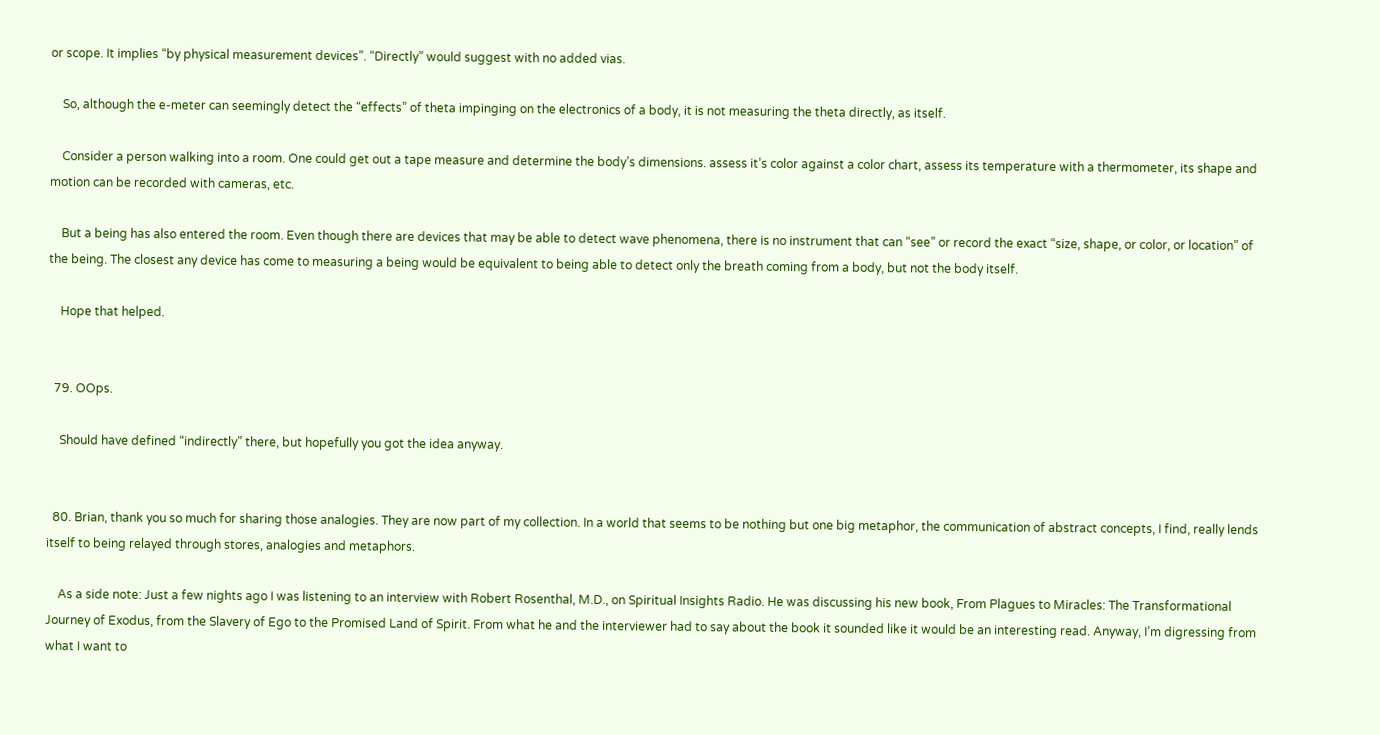or scope. It implies “by physical measurement devices”. “Directly” would suggest with no added vias.

    So, although the e-meter can seemingly detect the “effects” of theta impinging on the electronics of a body, it is not measuring the theta directly, as itself.

    Consider a person walking into a room. One could get out a tape measure and determine the body’s dimensions. assess it’s color against a color chart, assess its temperature with a thermometer, its shape and motion can be recorded with cameras, etc.

    But a being has also entered the room. Even though there are devices that may be able to detect wave phenomena, there is no instrument that can “see” or record the exact “size, shape, or color, or location” of the being. The closest any device has come to measuring a being would be equivalent to being able to detect only the breath coming from a body, but not the body itself.

    Hope that helped.


  79. OOps.

    Should have defined “indirectly” there, but hopefully you got the idea anyway.


  80. Brian, thank you so much for sharing those analogies. They are now part of my collection. In a world that seems to be nothing but one big metaphor, the communication of abstract concepts, I find, really lends itself to being relayed through stores, analogies and metaphors.

    As a side note: Just a few nights ago I was listening to an interview with Robert Rosenthal, M.D., on Spiritual Insights Radio. He was discussing his new book, From Plagues to Miracles: The Transformational Journey of Exodus, from the Slavery of Ego to the Promised Land of Spirit. From what he and the interviewer had to say about the book it sounded like it would be an interesting read. Anyway, I’m digressing from what I want to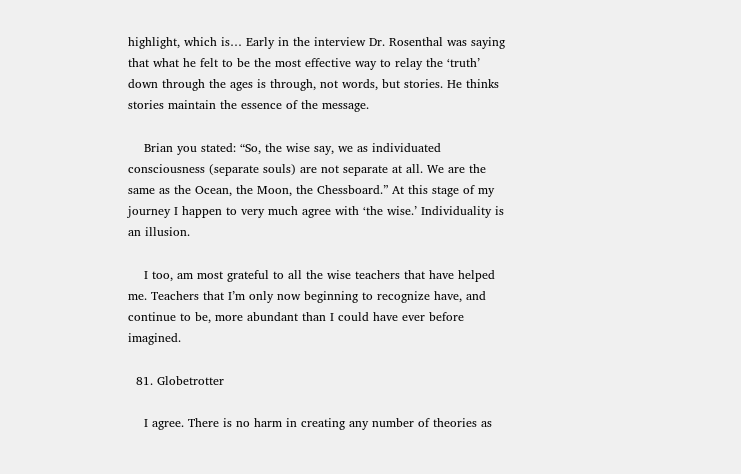highlight, which is… Early in the interview Dr. Rosenthal was saying that what he felt to be the most effective way to relay the ‘truth’ down through the ages is through, not words, but stories. He thinks stories maintain the essence of the message.

    Brian you stated: “So, the wise say, we as individuated consciousness (separate souls) are not separate at all. We are the same as the Ocean, the Moon, the Chessboard.” At this stage of my journey I happen to very much agree with ‘the wise.’ Individuality is an illusion.

    I too, am most grateful to all the wise teachers that have helped me. Teachers that I’m only now beginning to recognize have, and continue to be, more abundant than I could have ever before imagined.

  81. Globetrotter

    I agree. There is no harm in creating any number of theories as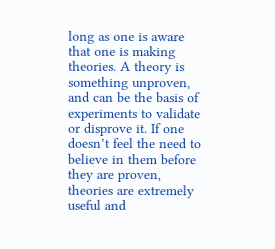long as one is aware that one is making theories. A theory is something unproven, and can be the basis of experiments to validate or disprove it. If one doesn’t feel the need to believe in them before they are proven, theories are extremely useful and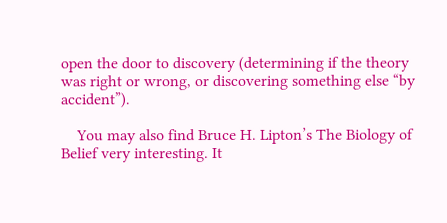open the door to discovery (determining if the theory was right or wrong, or discovering something else “by accident”).

    You may also find Bruce H. Lipton’s The Biology of Belief very interesting. It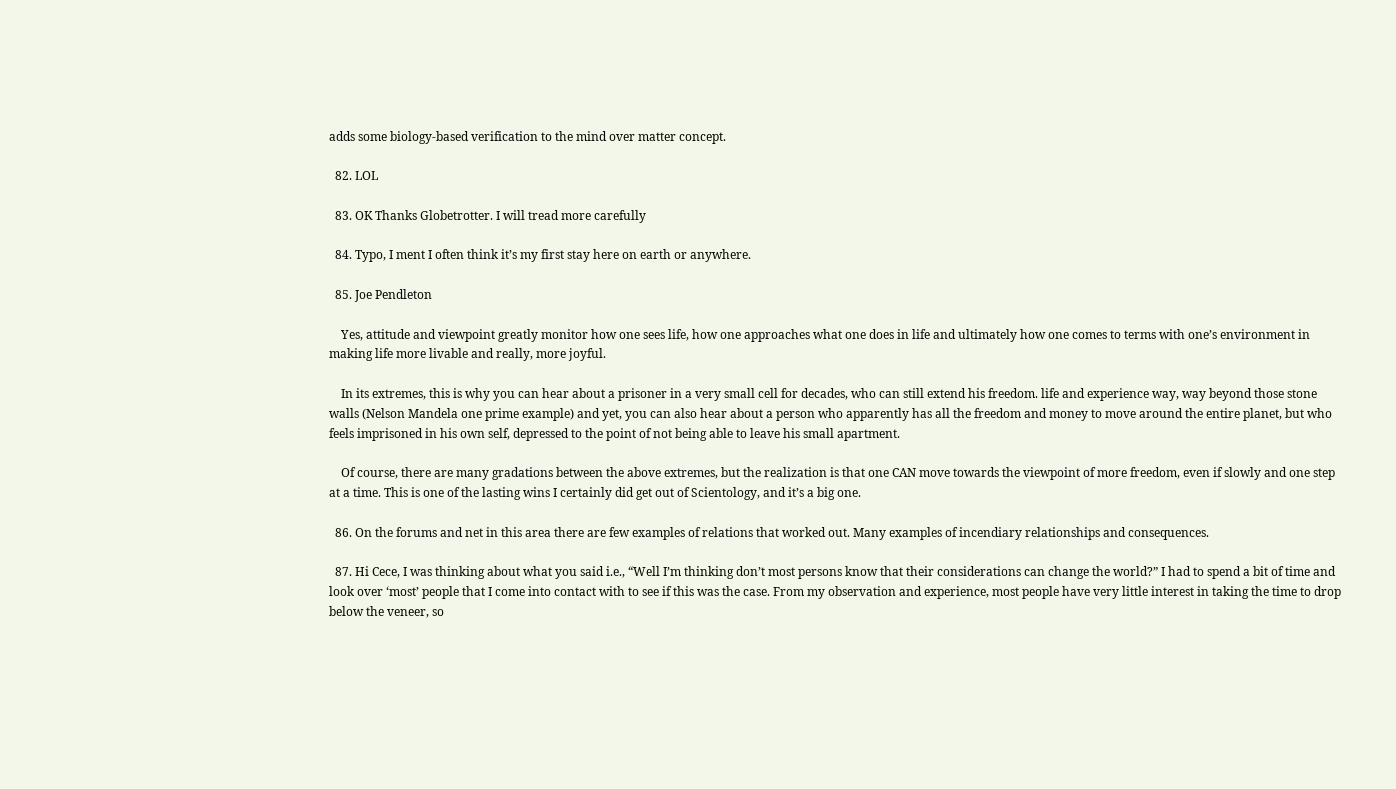adds some biology-based verification to the mind over matter concept.

  82. LOL

  83. OK Thanks Globetrotter. I will tread more carefully

  84. Typo, I ment I often think it’s my first stay here on earth or anywhere.

  85. Joe Pendleton

    Yes, attitude and viewpoint greatly monitor how one sees life, how one approaches what one does in life and ultimately how one comes to terms with one’s environment in making life more livable and really, more joyful.

    In its extremes, this is why you can hear about a prisoner in a very small cell for decades, who can still extend his freedom. life and experience way, way beyond those stone walls (Nelson Mandela one prime example) and yet, you can also hear about a person who apparently has all the freedom and money to move around the entire planet, but who feels imprisoned in his own self, depressed to the point of not being able to leave his small apartment.

    Of course, there are many gradations between the above extremes, but the realization is that one CAN move towards the viewpoint of more freedom, even if slowly and one step at a time. This is one of the lasting wins I certainly did get out of Scientology, and it’s a big one.

  86. On the forums and net in this area there are few examples of relations that worked out. Many examples of incendiary relationships and consequences.

  87. Hi Cece, I was thinking about what you said i.e., “Well I’m thinking don’t most persons know that their considerations can change the world?” I had to spend a bit of time and look over ‘most’ people that I come into contact with to see if this was the case. From my observation and experience, most people have very little interest in taking the time to drop below the veneer, so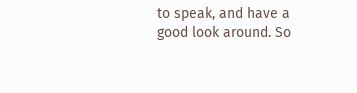to speak, and have a good look around. So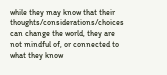while they may know that their thoughts/considerations/choices can change the world, they are not mindful of, or connected to what they know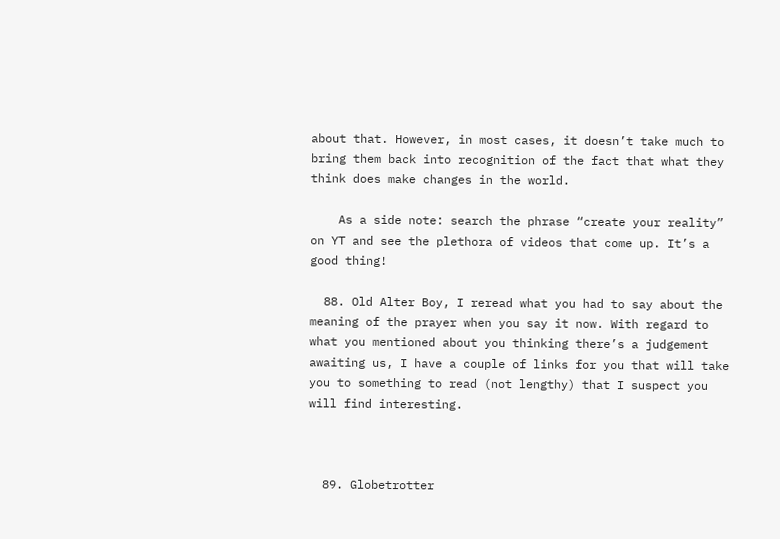about that. However, in most cases, it doesn’t take much to bring them back into recognition of the fact that what they think does make changes in the world.

    As a side note: search the phrase “create your reality” on YT and see the plethora of videos that come up. It’s a good thing!

  88. Old Alter Boy, I reread what you had to say about the meaning of the prayer when you say it now. With regard to what you mentioned about you thinking there’s a judgement awaiting us, I have a couple of links for you that will take you to something to read (not lengthy) that I suspect you will find interesting.



  89. Globetrotter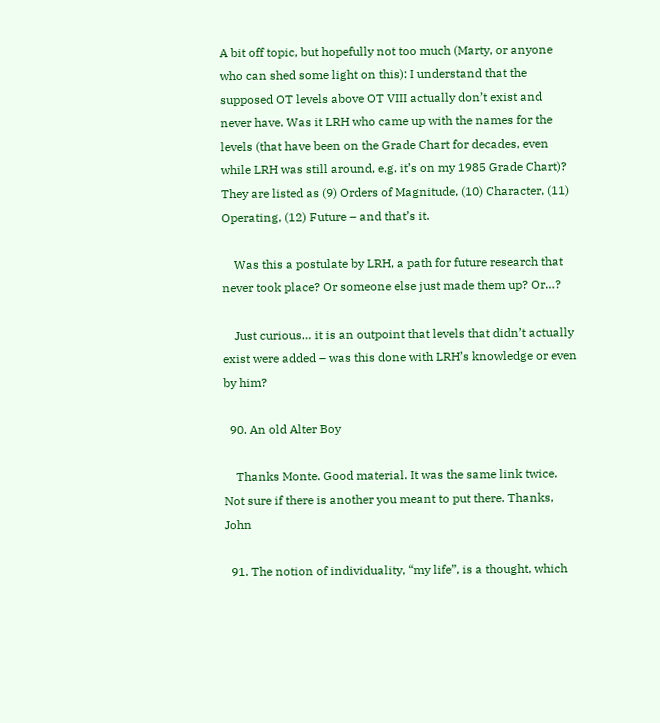A bit off topic, but hopefully not too much (Marty, or anyone who can shed some light on this): I understand that the supposed OT levels above OT VIII actually don’t exist and never have. Was it LRH who came up with the names for the levels (that have been on the Grade Chart for decades, even while LRH was still around, e.g. it’s on my 1985 Grade Chart)? They are listed as (9) Orders of Magnitude, (10) Character, (11) Operating, (12) Future – and that’s it.

    Was this a postulate by LRH, a path for future research that never took place? Or someone else just made them up? Or…?

    Just curious… it is an outpoint that levels that didn’t actually exist were added – was this done with LRH’s knowledge or even by him?

  90. An old Alter Boy

    Thanks Monte. Good material. It was the same link twice. Not sure if there is another you meant to put there. Thanks, John

  91. The notion of individuality, “my life”, is a thought, which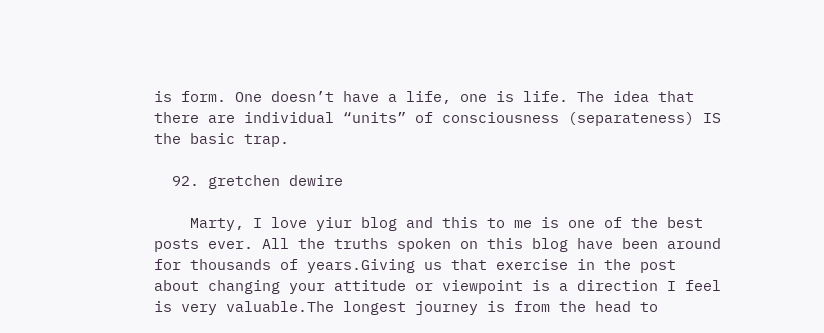is form. One doesn’t have a life, one is life. The idea that there are individual “units” of consciousness (separateness) IS the basic trap.

  92. gretchen dewire

    Marty, I love yiur blog and this to me is one of the best posts ever. All the truths spoken on this blog have been around for thousands of years.Giving us that exercise in the post about changing your attitude or viewpoint is a direction I feel is very valuable.The longest journey is from the head to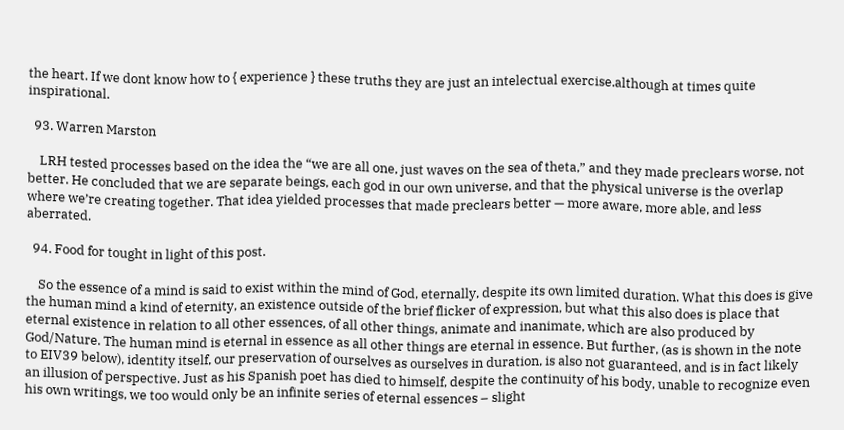the heart. If we dont know how to { experience } these truths they are just an intelectual exercise.although at times quite inspirational.

  93. Warren Marston

    LRH tested processes based on the idea the “we are all one, just waves on the sea of theta,” and they made preclears worse, not better. He concluded that we are separate beings, each god in our own universe, and that the physical universe is the overlap where we’re creating together. That idea yielded processes that made preclears better — more aware, more able, and less aberrated.

  94. Food for tought in light of this post.

    So the essence of a mind is said to exist within the mind of God, eternally, despite its own limited duration. What this does is give the human mind a kind of eternity, an existence outside of the brief flicker of expression, but what this also does is place that eternal existence in relation to all other essences, of all other things, animate and inanimate, which are also produced by God/Nature. The human mind is eternal in essence as all other things are eternal in essence. But further, (as is shown in the note to EIV39 below), identity itself, our preservation of ourselves as ourselves in duration, is also not guaranteed, and is in fact likely an illusion of perspective. Just as his Spanish poet has died to himself, despite the continuity of his body, unable to recognize even his own writings, we too would only be an infinite series of eternal essences – slight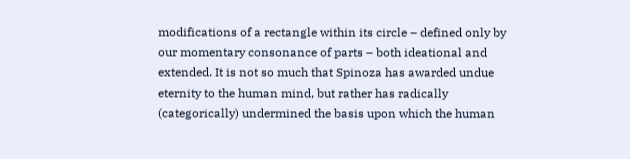modifications of a rectangle within its circle – defined only by our momentary consonance of parts – both ideational and extended. It is not so much that Spinoza has awarded undue eternity to the human mind, but rather has radically (categorically) undermined the basis upon which the human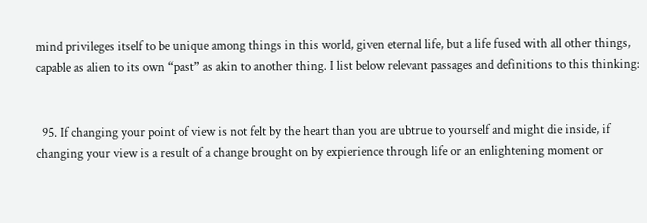mind privileges itself to be unique among things in this world, given eternal life, but a life fused with all other things, capable as alien to its own “past” as akin to another thing. I list below relevant passages and definitions to this thinking:


  95. If changing your point of view is not felt by the heart than you are ubtrue to yourself and might die inside, if changing your view is a result of a change brought on by expierience through life or an enlightening moment or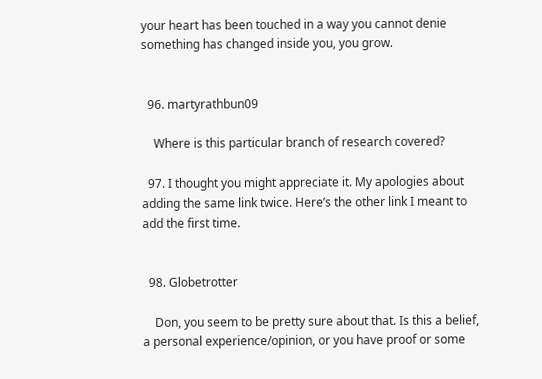your heart has been touched in a way you cannot denie something has changed inside you, you grow.


  96. martyrathbun09

    Where is this particular branch of research covered?

  97. I thought you might appreciate it. My apologies about adding the same link twice. Here’s the other link I meant to add the first time.


  98. Globetrotter

    Don, you seem to be pretty sure about that. Is this a belief, a personal experience/opinion, or you have proof or some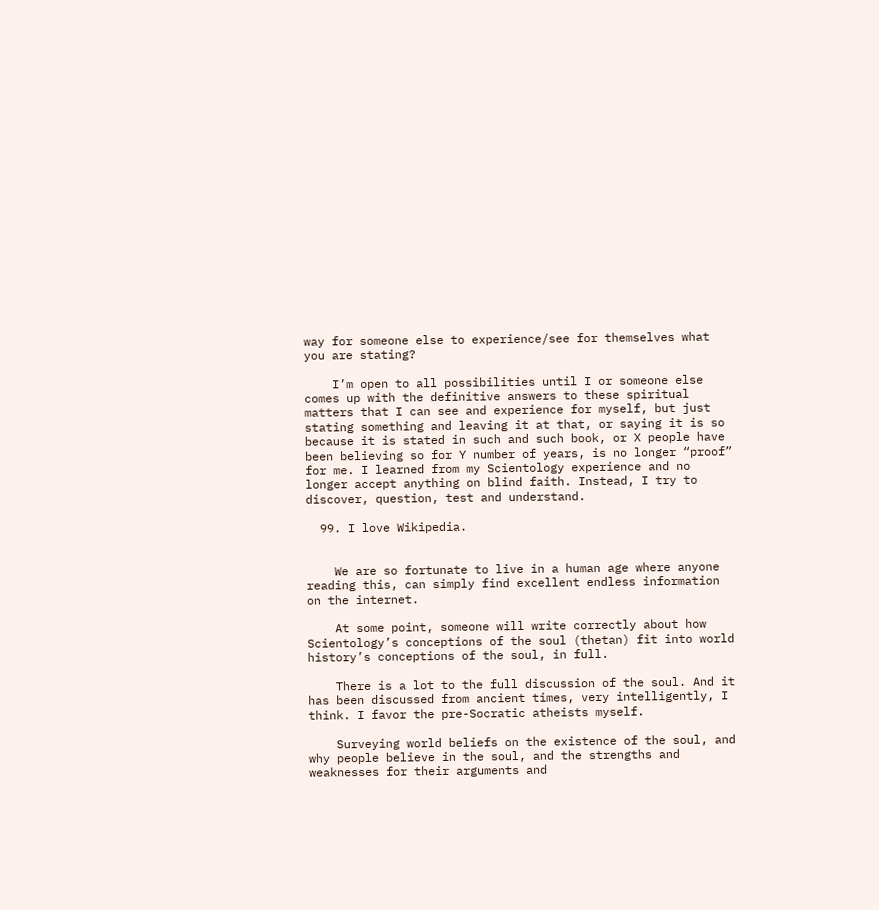way for someone else to experience/see for themselves what you are stating?

    I’m open to all possibilities until I or someone else comes up with the definitive answers to these spiritual matters that I can see and experience for myself, but just stating something and leaving it at that, or saying it is so because it is stated in such and such book, or X people have been believing so for Y number of years, is no longer “proof” for me. I learned from my Scientology experience and no longer accept anything on blind faith. Instead, I try to discover, question, test and understand.

  99. I love Wikipedia.


    We are so fortunate to live in a human age where anyone reading this, can simply find excellent endless information on the internet.

    At some point, someone will write correctly about how Scientology’s conceptions of the soul (thetan) fit into world history’s conceptions of the soul, in full.

    There is a lot to the full discussion of the soul. And it has been discussed from ancient times, very intelligently, I think. I favor the pre-Socratic atheists myself.

    Surveying world beliefs on the existence of the soul, and why people believe in the soul, and the strengths and weaknesses for their arguments and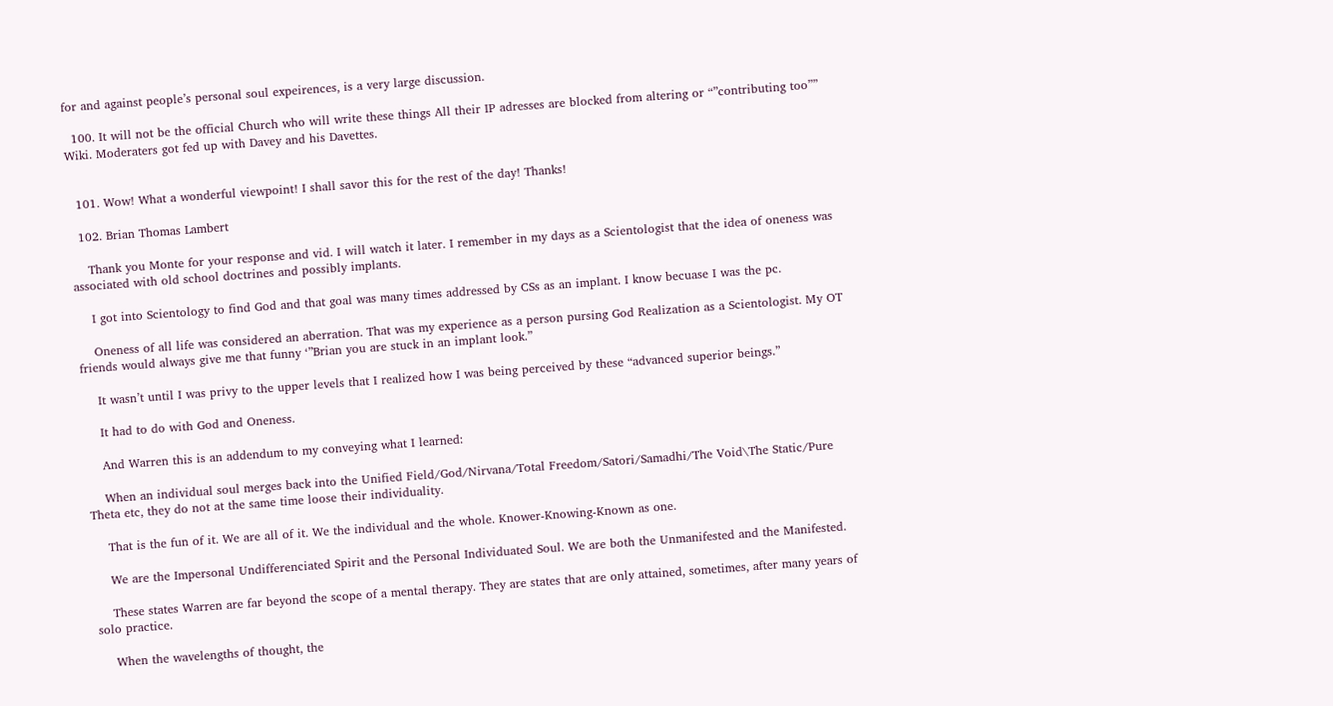for and against people’s personal soul expeirences, is a very large discussion.

  100. It will not be the official Church who will write these things All their IP adresses are blocked from altering or “”contributing too”” Wiki. Moderaters got fed up with Davey and his Davettes.


  101. Wow! What a wonderful viewpoint! I shall savor this for the rest of the day! Thanks!

  102. Brian Thomas Lambert

    Thank you Monte for your response and vid. I will watch it later. I remember in my days as a Scientologist that the idea of oneness was associated with old school doctrines and possibly implants.

    I got into Scientology to find God and that goal was many times addressed by CSs as an implant. I know becuase I was the pc.

    Oneness of all life was considered an aberration. That was my experience as a person pursing God Realization as a Scientologist. My OT friends would always give me that funny ‘”Brian you are stuck in an implant look.”

    It wasn’t until I was privy to the upper levels that I realized how I was being perceived by these “advanced superior beings.”

    It had to do with God and Oneness.

    And Warren this is an addendum to my conveying what I learned:

    When an individual soul merges back into the Unified Field/God/Nirvana/Total Freedom/Satori/Samadhi/The Void\The Static/Pure Theta etc, they do not at the same time loose their individuality.

    That is the fun of it. We are all of it. We the individual and the whole. Knower-Knowing-Known as one.

    We are the Impersonal Undifferenciated Spirit and the Personal Individuated Soul. We are both the Unmanifested and the Manifested.

    These states Warren are far beyond the scope of a mental therapy. They are states that are only attained, sometimes, after many years of solo practice.

    When the wavelengths of thought, the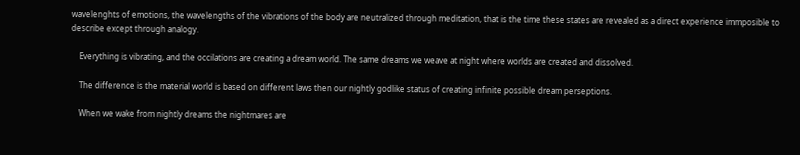wavelenghts of emotions, the wavelengths of the vibrations of the body are neutralized through meditation, that is the time these states are revealed as a direct experience immposible to describe except through analogy.

    Everything is vibrating, and the occilations are creating a dream world. The same dreams we weave at night where worlds are created and dissolved.

    The difference is the material world is based on different laws then our nightly godlike status of creating infinite possible dream perseptions.

    When we wake from nightly dreams the nightmares are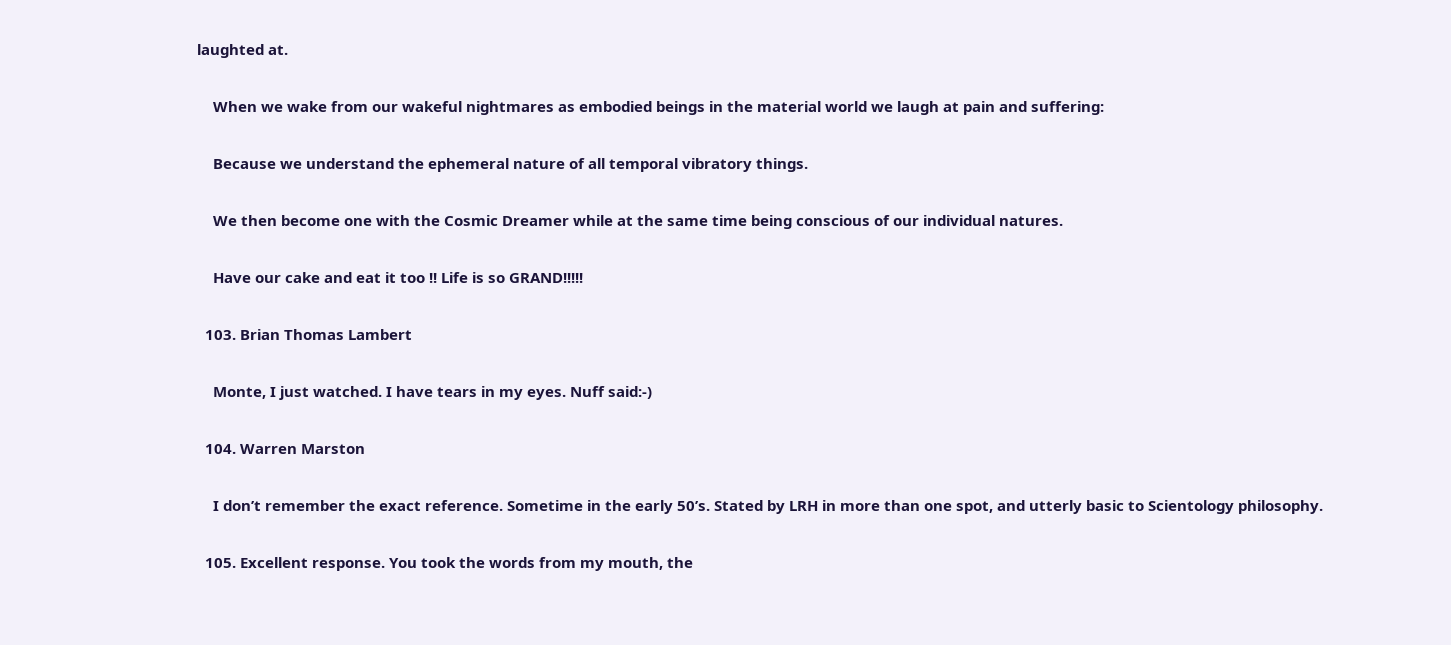laughted at.

    When we wake from our wakeful nightmares as embodied beings in the material world we laugh at pain and suffering:

    Because we understand the ephemeral nature of all temporal vibratory things.

    We then become one with the Cosmic Dreamer while at the same time being conscious of our individual natures.

    Have our cake and eat it too !! Life is so GRAND!!!!!

  103. Brian Thomas Lambert

    Monte, I just watched. I have tears in my eyes. Nuff said:-)

  104. Warren Marston

    I don’t remember the exact reference. Sometime in the early 50’s. Stated by LRH in more than one spot, and utterly basic to Scientology philosophy.

  105. Excellent response. You took the words from my mouth, the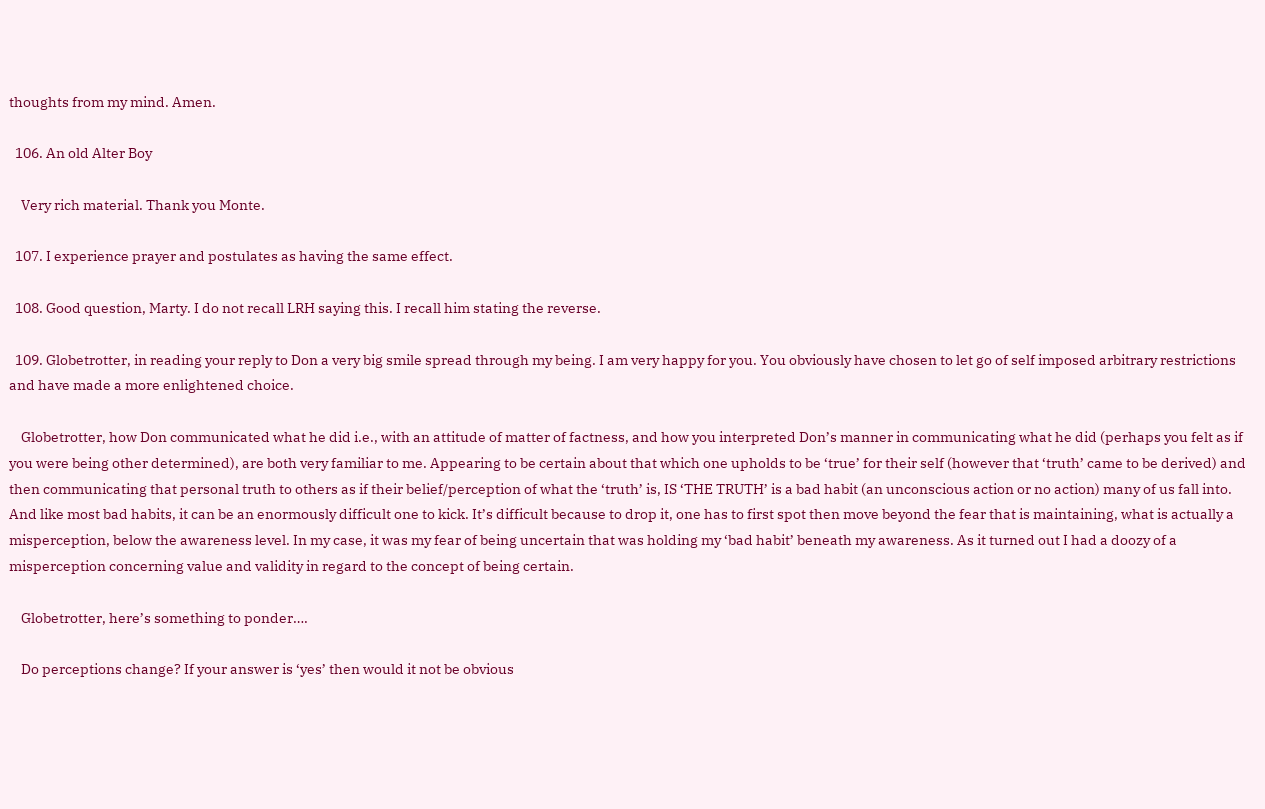thoughts from my mind. Amen.

  106. An old Alter Boy

    Very rich material. Thank you Monte.

  107. I experience prayer and postulates as having the same effect.

  108. Good question, Marty. I do not recall LRH saying this. I recall him stating the reverse.

  109. Globetrotter, in reading your reply to Don a very big smile spread through my being. I am very happy for you. You obviously have chosen to let go of self imposed arbitrary restrictions and have made a more enlightened choice.

    Globetrotter, how Don communicated what he did i.e., with an attitude of matter of factness, and how you interpreted Don’s manner in communicating what he did (perhaps you felt as if you were being other determined), are both very familiar to me. Appearing to be certain about that which one upholds to be ‘true’ for their self (however that ‘truth’ came to be derived) and then communicating that personal truth to others as if their belief/perception of what the ‘truth’ is, IS ‘THE TRUTH’ is a bad habit (an unconscious action or no action) many of us fall into. And like most bad habits, it can be an enormously difficult one to kick. It’s difficult because to drop it, one has to first spot then move beyond the fear that is maintaining, what is actually a misperception, below the awareness level. In my case, it was my fear of being uncertain that was holding my ‘bad habit’ beneath my awareness. As it turned out I had a doozy of a misperception concerning value and validity in regard to the concept of being certain.

    Globetrotter, here’s something to ponder….

    Do perceptions change? If your answer is ‘yes’ then would it not be obvious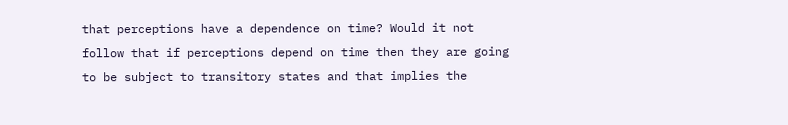that perceptions have a dependence on time? Would it not follow that if perceptions depend on time then they are going to be subject to transitory states and that implies the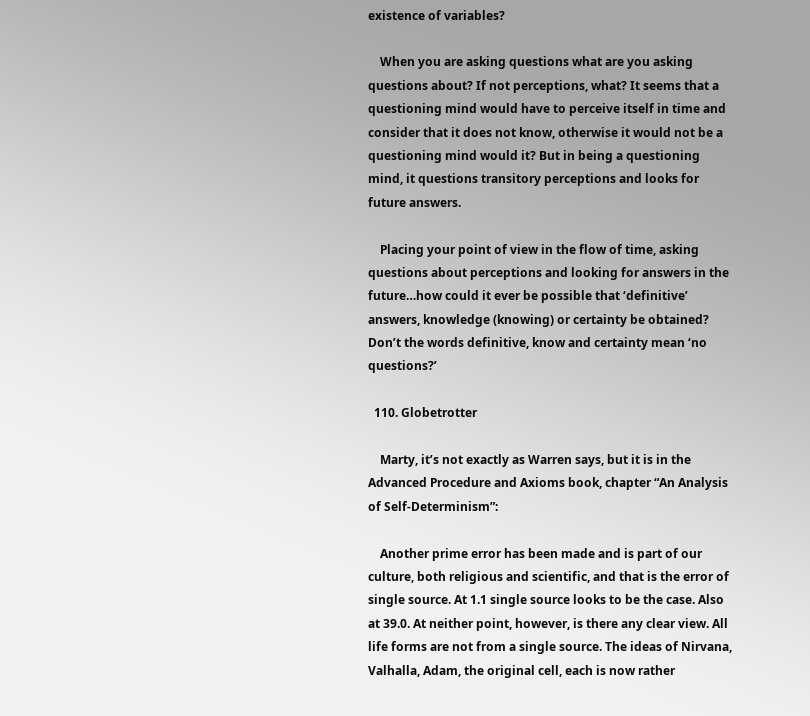existence of variables?

    When you are asking questions what are you asking questions about? If not perceptions, what? It seems that a questioning mind would have to perceive itself in time and consider that it does not know, otherwise it would not be a questioning mind would it? But in being a questioning mind, it questions transitory perceptions and looks for future answers.

    Placing your point of view in the flow of time, asking questions about perceptions and looking for answers in the future…how could it ever be possible that ‘definitive’ answers, knowledge (knowing) or certainty be obtained? Don’t the words definitive, know and certainty mean ‘no questions?’

  110. Globetrotter

    Marty, it’s not exactly as Warren says, but it is in the Advanced Procedure and Axioms book, chapter “An Analysis of Self-Determinism”:

    Another prime error has been made and is part of our culture, both religious and scientific, and that is the error of single source. At 1.1 single source looks to be the case. Also at 39.0. At neither point, however, is there any clear view. All life forms are not from a single source. The ideas of Nirvana, Valhalla, Adam, the original cell, each is now rather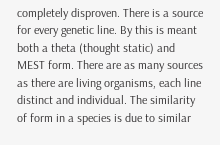completely disproven. There is a source for every genetic line. By this is meant both a theta (thought static) and MEST form. There are as many sources as there are living organisms, each line distinct and individual. The similarity of form in a species is due to similar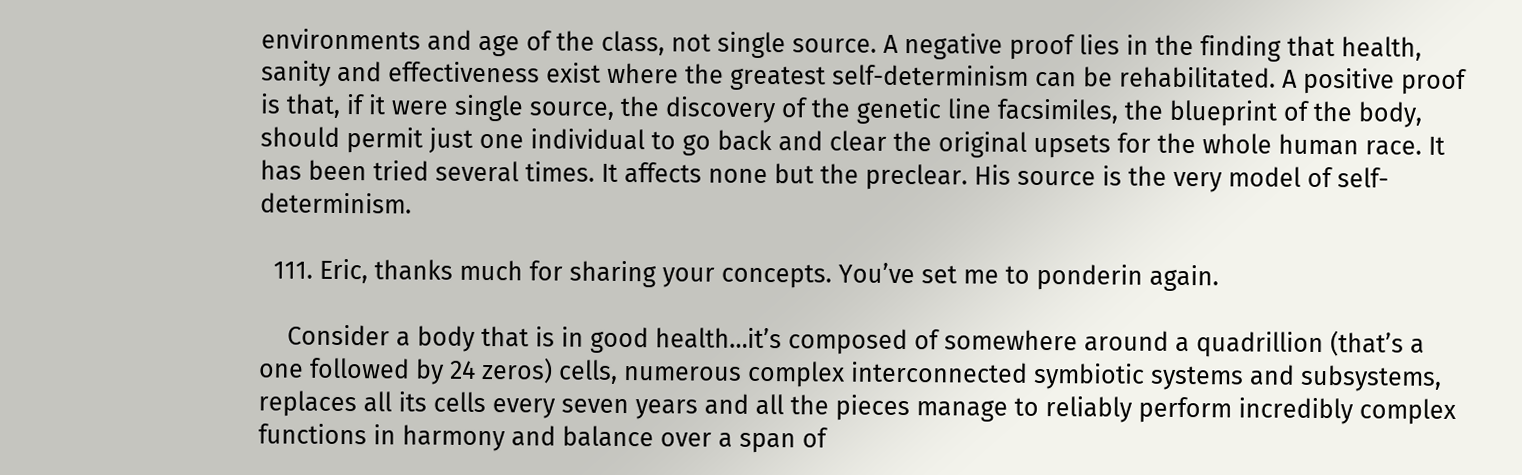environments and age of the class, not single source. A negative proof lies in the finding that health, sanity and effectiveness exist where the greatest self-determinism can be rehabilitated. A positive proof is that, if it were single source, the discovery of the genetic line facsimiles, the blueprint of the body, should permit just one individual to go back and clear the original upsets for the whole human race. It has been tried several times. It affects none but the preclear. His source is the very model of self-determinism.

  111. Eric, thanks much for sharing your concepts. You’ve set me to ponderin again.

    Consider a body that is in good health…it’s composed of somewhere around a quadrillion (that’s a one followed by 24 zeros) cells, numerous complex interconnected symbiotic systems and subsystems, replaces all its cells every seven years and all the pieces manage to reliably perform incredibly complex functions in harmony and balance over a span of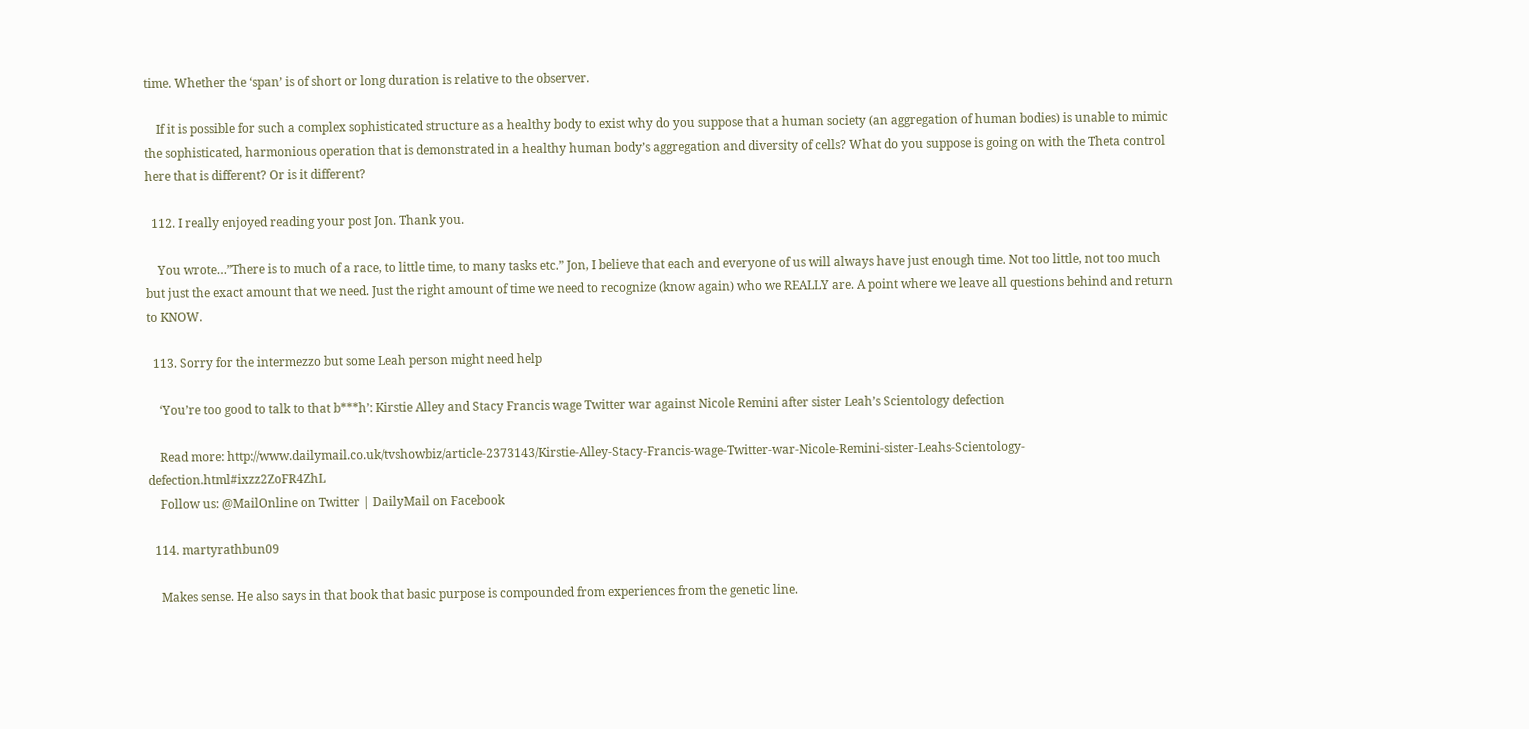time. Whether the ‘span’ is of short or long duration is relative to the observer.

    If it is possible for such a complex sophisticated structure as a healthy body to exist why do you suppose that a human society (an aggregation of human bodies) is unable to mimic the sophisticated, harmonious operation that is demonstrated in a healthy human body’s aggregation and diversity of cells? What do you suppose is going on with the Theta control here that is different? Or is it different?

  112. I really enjoyed reading your post Jon. Thank you.

    You wrote…”There is to much of a race, to little time, to many tasks etc.” Jon, I believe that each and everyone of us will always have just enough time. Not too little, not too much but just the exact amount that we need. Just the right amount of time we need to recognize (know again) who we REALLY are. A point where we leave all questions behind and return to KNOW.

  113. Sorry for the intermezzo but some Leah person might need help

    ‘You’re too good to talk to that b***h’: Kirstie Alley and Stacy Francis wage Twitter war against Nicole Remini after sister Leah’s Scientology defection

    Read more: http://www.dailymail.co.uk/tvshowbiz/article-2373143/Kirstie-Alley-Stacy-Francis-wage-Twitter-war-Nicole-Remini-sister-Leahs-Scientology-defection.html#ixzz2ZoFR4ZhL
    Follow us: @MailOnline on Twitter | DailyMail on Facebook

  114. martyrathbun09

    Makes sense. He also says in that book that basic purpose is compounded from experiences from the genetic line.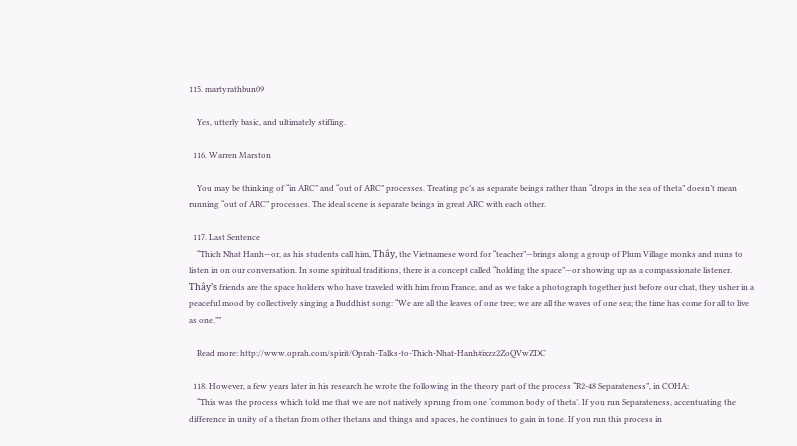115. martyrathbun09

    Yes, utterly basic, and ultimately stifling.

  116. Warren Marston

    You may be thinking of “in ARC” and “out of ARC” processes. Treating pc’s as separate beings rather than “drops in the sea of theta” doesn’t mean running “out of ARC” processes. The ideal scene is separate beings in great ARC with each other.

  117. Last Sentence
    “Thich Nhat Hanh—or, as his students call him, Thây, the Vietnamese word for “teacher”—brings along a group of Plum Village monks and nuns to listen in on our conversation. In some spiritual traditions, there is a concept called “holding the space”—or showing up as a compassionate listener. Thây’s friends are the space holders who have traveled with him from France, and as we take a photograph together just before our chat, they usher in a peaceful mood by collectively singing a Buddhist song: “We are all the leaves of one tree; we are all the waves of one sea; the time has come for all to live as one.””

    Read more: http://www.oprah.com/spirit/Oprah-Talks-to-Thich-Nhat-Hanh#ixzz2ZoQVwZDC

  118. However, a few years later in his research he wrote the following in the theory part of the process “R2-48 Separateness”, in COHA:
    “This was the process which told me that we are not natively sprung from one ‘common body of theta’. If you run Separateness, accentuating the difference in unity of a thetan from other thetans and things and spaces, he continues to gain in tone. If you run this process in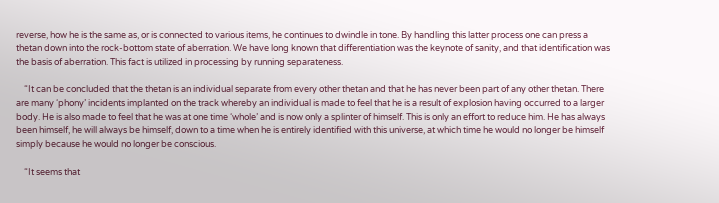reverse, how he is the same as, or is connected to various items, he continues to dwindle in tone. By handling this latter process one can press a thetan down into the rock-bottom state of aberration. We have long known that differentiation was the keynote of sanity, and that identification was the basis of aberration. This fact is utilized in processing by running separateness.

    “It can be concluded that the thetan is an individual separate from every other thetan and that he has never been part of any other thetan. There are many ‘phony’ incidents implanted on the track whereby an individual is made to feel that he is a result of explosion having occurred to a larger body. He is also made to feel that he was at one time ‘whole’ and is now only a splinter of himself. This is only an effort to reduce him. He has always been himself, he will always be himself, down to a time when he is entirely identified with this universe, at which time he would no longer be himself simply because he would no longer be conscious.

    “It seems that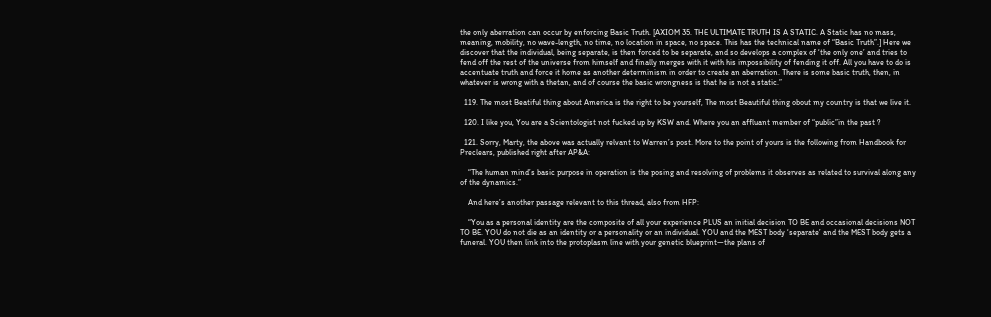the only aberration can occur by enforcing Basic Truth. [AXIOM 35. THE ULTIMATE TRUTH IS A STATIC. A Static has no mass, meaning, mobility, no wave-length, no time, no location in space, no space. This has the technical name of “Basic Truth”.] Here we discover that the individual, being separate, is then forced to be separate, and so develops a complex of ‘the only one’ and tries to fend off the rest of the universe from himself and finally merges with it with his impossibility of fending it off. All you have to do is accentuate truth and force it home as another determinism in order to create an aberration. There is some basic truth, then, in whatever is wrong with a thetan, and of course the basic wrongness is that he is not a static.”

  119. The most Beatiful thing about America is the right to be yourself, The most Beautiful thing obout my country is that we live it.

  120. I like you, You are a Scientologist not fucked up by KSW and. Where you an affluant member of “public”in the past ?

  121. Sorry, Marty, the above was actually relvant to Warren’s post. More to the point of yours is the following from Handbook for Preclears, published right after AP&A:

    “The human mind’s basic purpose in operation is the posing and resolving of problems it observes as related to survival along any of the dynamics.”

    And here’s another passage relevant to this thread, also from HFP:

    “You as a personal identity are the composite of all your experience PLUS an initial decision TO BE and occasional decisions NOT TO BE. YOU do not die as an identity or a personality or an individual. YOU and the MEST body ‘separate’ and the MEST body gets a funeral. YOU then link into the protoplasm line with your genetic blueprint—the plans of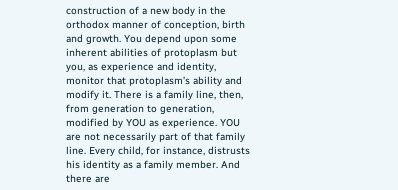construction of a new body in the orthodox manner of conception, birth and growth. You depend upon some inherent abilities of protoplasm but you, as experience and identity, monitor that protoplasm’s ability and modify it. There is a family line, then, from generation to generation, modified by YOU as experience. YOU are not necessarily part of that family line. Every child, for instance, distrusts his identity as a family member. And there are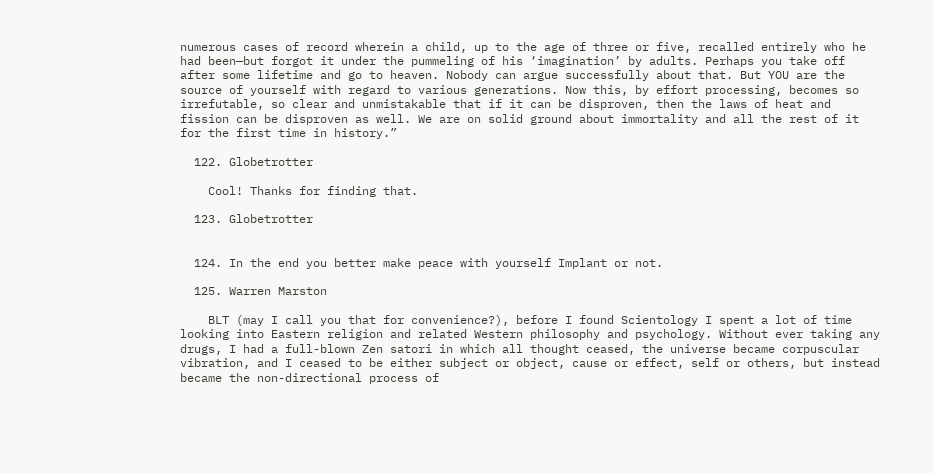numerous cases of record wherein a child, up to the age of three or five, recalled entirely who he had been—but forgot it under the pummeling of his ‘imagination’ by adults. Perhaps you take off after some lifetime and go to heaven. Nobody can argue successfully about that. But YOU are the source of yourself with regard to various generations. Now this, by effort processing, becomes so irrefutable, so clear and unmistakable that if it can be disproven, then the laws of heat and fission can be disproven as well. We are on solid ground about immortality and all the rest of it for the first time in history.”

  122. Globetrotter

    Cool! Thanks for finding that.

  123. Globetrotter


  124. In the end you better make peace with yourself Implant or not.

  125. Warren Marston

    BLT (may I call you that for convenience?), before I found Scientology I spent a lot of time looking into Eastern religion and related Western philosophy and psychology. Without ever taking any drugs, I had a full-blown Zen satori in which all thought ceased, the universe became corpuscular vibration, and I ceased to be either subject or object, cause or effect, self or others, but instead became the non-directional process of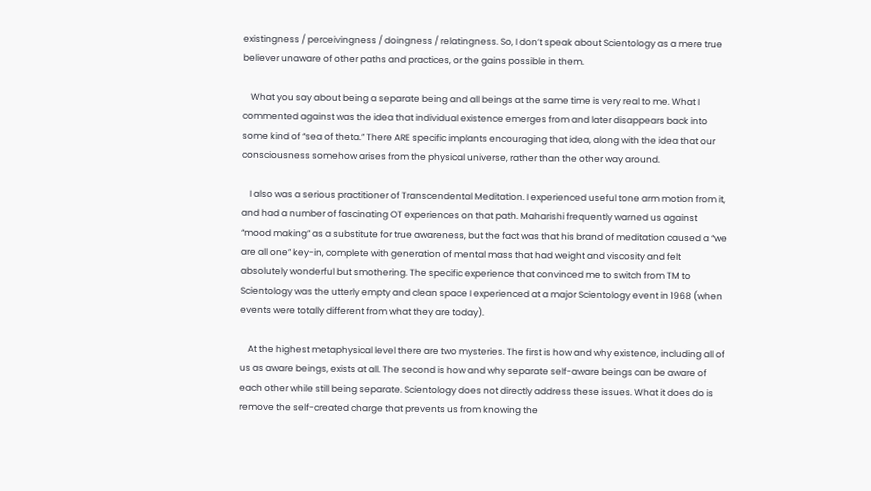existingness / perceivingness / doingness / relatingness. So, I don’t speak about Scientology as a mere true believer unaware of other paths and practices, or the gains possible in them.

    What you say about being a separate being and all beings at the same time is very real to me. What I commented against was the idea that individual existence emerges from and later disappears back into some kind of “sea of theta.” There ARE specific implants encouraging that idea, along with the idea that our consciousness somehow arises from the physical universe, rather than the other way around.

    I also was a serious practitioner of Transcendental Meditation. I experienced useful tone arm motion from it, and had a number of fascinating OT experiences on that path. Maharishi frequently warned us against “mood making” as a substitute for true awareness, but the fact was that his brand of meditation caused a “we are all one” key-in, complete with generation of mental mass that had weight and viscosity and felt absolutely wonderful but smothering. The specific experience that convinced me to switch from TM to Scientology was the utterly empty and clean space I experienced at a major Scientology event in 1968 (when events were totally different from what they are today).

    At the highest metaphysical level there are two mysteries. The first is how and why existence, including all of us as aware beings, exists at all. The second is how and why separate self-aware beings can be aware of each other while still being separate. Scientology does not directly address these issues. What it does do is remove the self-created charge that prevents us from knowing the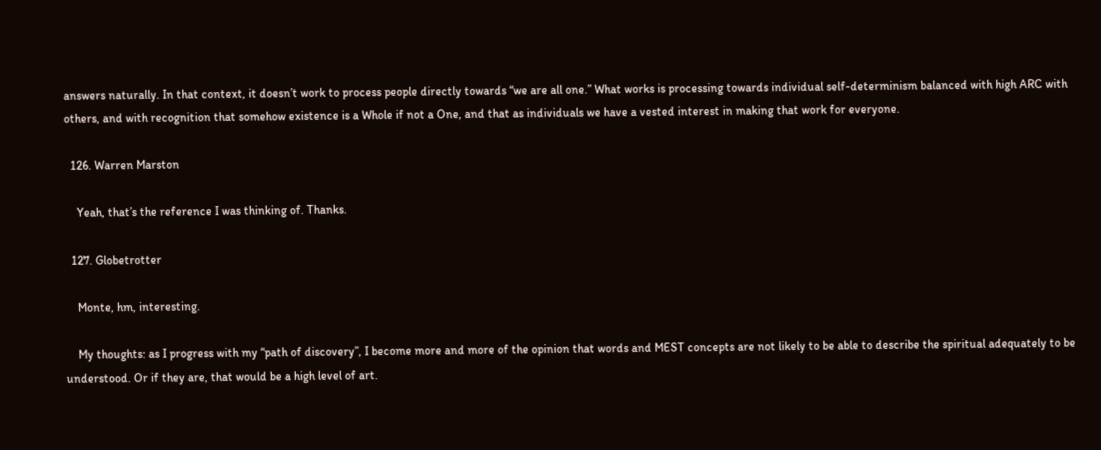answers naturally. In that context, it doesn’t work to process people directly towards “we are all one.” What works is processing towards individual self-determinism balanced with high ARC with others, and with recognition that somehow existence is a Whole if not a One, and that as individuals we have a vested interest in making that work for everyone.

  126. Warren Marston

    Yeah, that’s the reference I was thinking of. Thanks.

  127. Globetrotter

    Monte, hm, interesting.

    My thoughts: as I progress with my “path of discovery”, I become more and more of the opinion that words and MEST concepts are not likely to be able to describe the spiritual adequately to be understood. Or if they are, that would be a high level of art.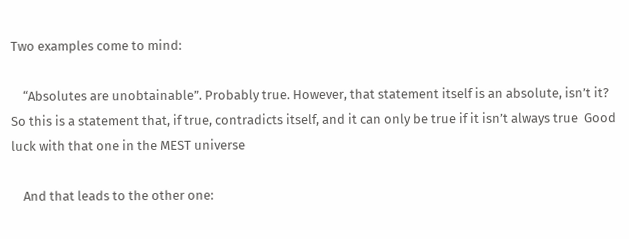Two examples come to mind:

    “Absolutes are unobtainable”. Probably true. However, that statement itself is an absolute, isn’t it? So this is a statement that, if true, contradicts itself, and it can only be true if it isn’t always true  Good luck with that one in the MEST universe

    And that leads to the other one: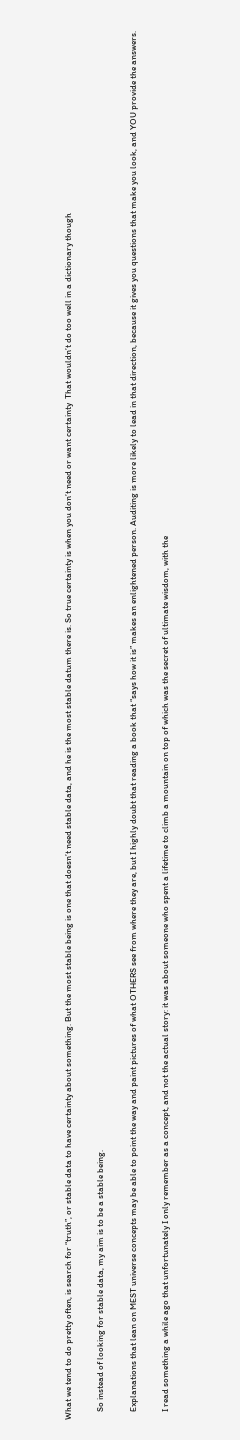What we tend to do pretty often, is search for “truth”, or stable data to have certainty about something. But the most stable being is one that doesn’t need stable data, and he is the most stable datum there is. So true certainty is when you don’t need or want certainty  That wouldn’t do too well in a dictionary though

    So instead of looking for stable data, my aim is to be a stable being.

    Explanations that lean on MEST universe concepts may be able to point the way and paint pictures of what OTHERS see from where they are, but I highly doubt that reading a book that “says how it is” makes an enlightened person. Auditing is more likely to lead in that direction, because it gives you questions that make you look, and YOU provide the answers.

    I read something a while ago that unfortunately I only remember as a concept, and not the actual story: it was about someone who spent a lifetime to climb a mountain on top of which was the secret of ultimate wisdom, with the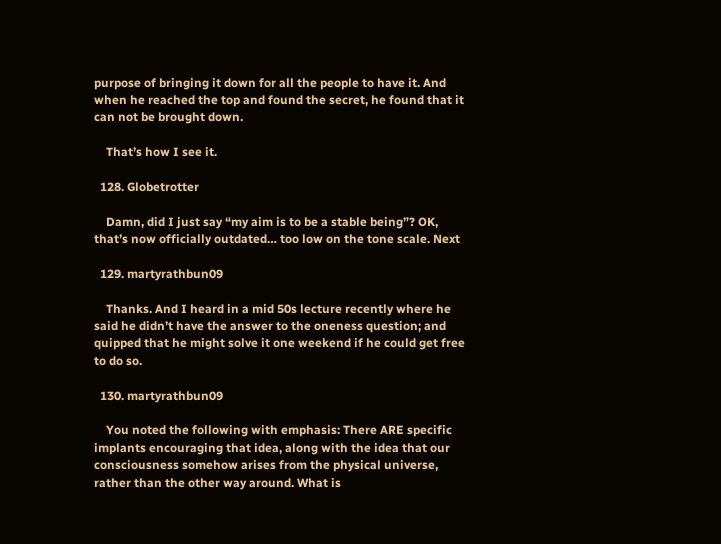purpose of bringing it down for all the people to have it. And when he reached the top and found the secret, he found that it can not be brought down.

    That’s how I see it.

  128. Globetrotter

    Damn, did I just say “my aim is to be a stable being”? OK, that’s now officially outdated… too low on the tone scale. Next

  129. martyrathbun09

    Thanks. And I heard in a mid 50s lecture recently where he said he didn’t have the answer to the oneness question; and quipped that he might solve it one weekend if he could get free to do so.

  130. martyrathbun09

    You noted the following with emphasis: There ARE specific implants encouraging that idea, along with the idea that our consciousness somehow arises from the physical universe, rather than the other way around. What is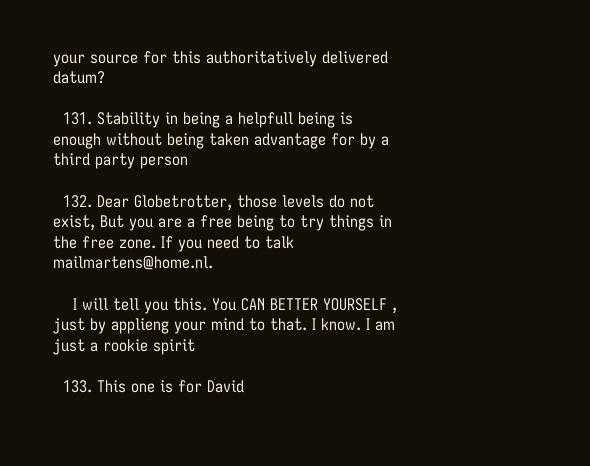your source for this authoritatively delivered datum?

  131. Stability in being a helpfull being is enough without being taken advantage for by a third party person

  132. Dear Globetrotter, those levels do not exist, But you are a free being to try things in the free zone. If you need to talk mailmartens@home.nl.

    I will tell you this. You CAN BETTER YOURSELF , just by applieng your mind to that. I know. I am just a rookie spirit

  133. This one is for David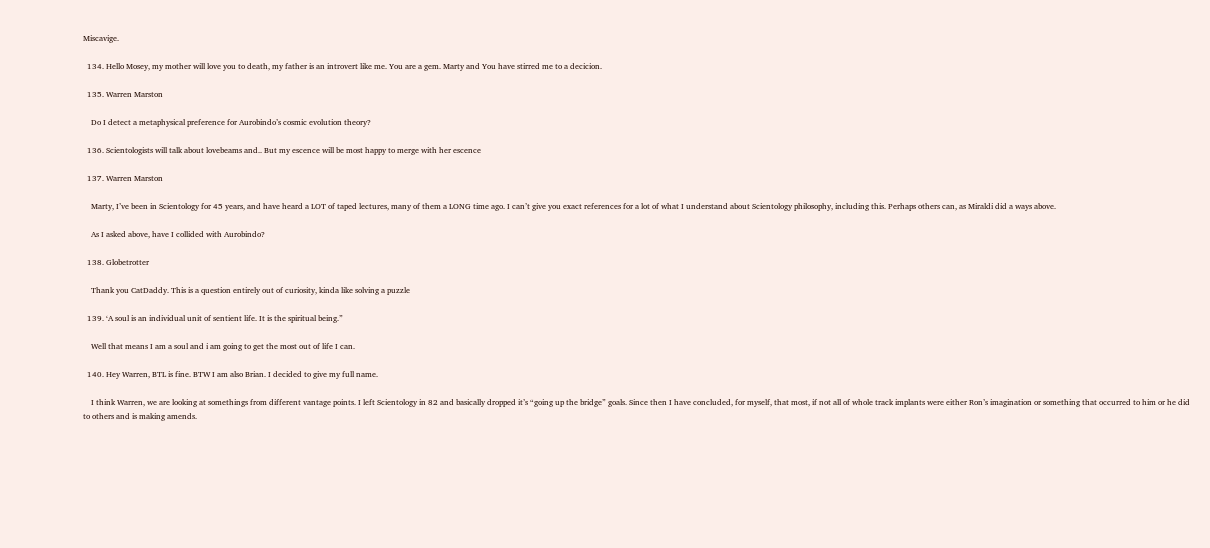Miscavige.

  134. Hello Mosey, my mother will love you to death, my father is an introvert like me. You are a gem. Marty and You have stirred me to a decicion.

  135. Warren Marston

    Do I detect a metaphysical preference for Aurobindo’s cosmic evolution theory?

  136. Scientologists will talk about lovebeams and.. But my escence will be most happy to merge with her escence

  137. Warren Marston

    Marty, I’ve been in Scientology for 45 years, and have heard a LOT of taped lectures, many of them a LONG time ago. I can’t give you exact references for a lot of what I understand about Scientology philosophy, including this. Perhaps others can, as Miraldi did a ways above.

    As I asked above, have I collided with Aurobindo?

  138. Globetrotter

    Thank you CatDaddy. This is a question entirely out of curiosity, kinda like solving a puzzle

  139. ‘A soul is an individual unit of sentient life. It is the spiritual being.”

    Well that means I am a soul and i am going to get the most out of life I can.

  140. Hey Warren, BTL is fine. BTW I am also Brian. I decided to give my full name.

    I think Warren, we are looking at somethings from different vantage points. I left Scientology in 82 and basically dropped it’s “going up the bridge” goals. Since then I have concluded, for myself, that most, if not all of whole track implants were either Ron’s imagination or something that occurred to him or he did to others and is making amends.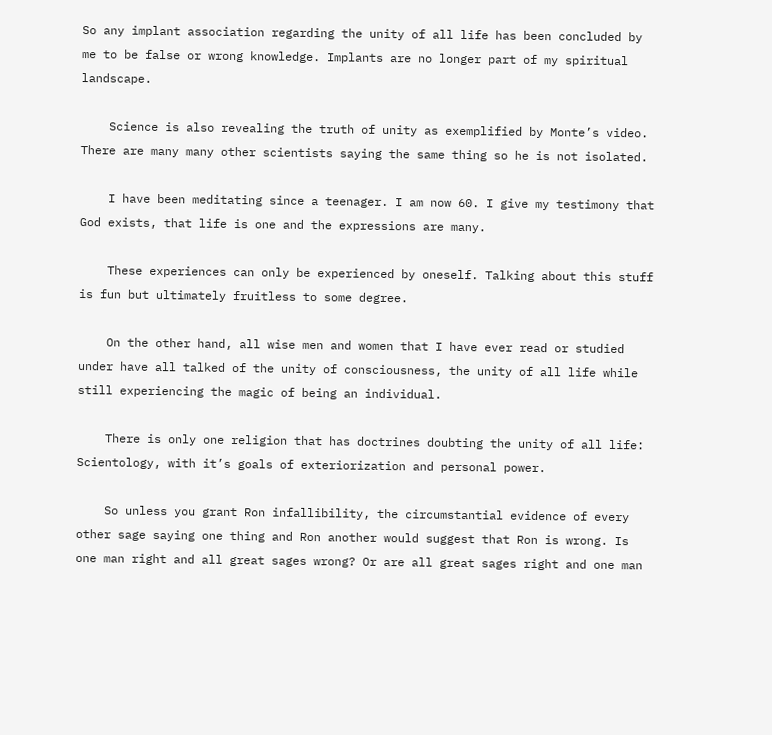So any implant association regarding the unity of all life has been concluded by me to be false or wrong knowledge. Implants are no longer part of my spiritual landscape.

    Science is also revealing the truth of unity as exemplified by Monte’s video. There are many many other scientists saying the same thing so he is not isolated.

    I have been meditating since a teenager. I am now 60. I give my testimony that God exists, that life is one and the expressions are many.

    These experiences can only be experienced by oneself. Talking about this stuff is fun but ultimately fruitless to some degree.

    On the other hand, all wise men and women that I have ever read or studied under have all talked of the unity of consciousness, the unity of all life while still experiencing the magic of being an individual.

    There is only one religion that has doctrines doubting the unity of all life: Scientology, with it’s goals of exteriorization and personal power.

    So unless you grant Ron infallibility, the circumstantial evidence of every other sage saying one thing and Ron another would suggest that Ron is wrong. Is one man right and all great sages wrong? Or are all great sages right and one man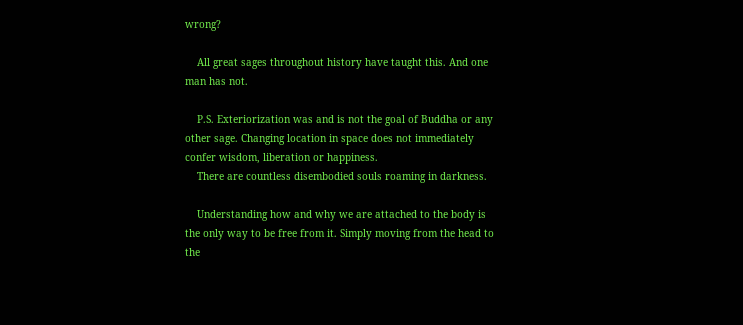wrong?

    All great sages throughout history have taught this. And one man has not.

    P.S. Exteriorization was and is not the goal of Buddha or any other sage. Changing location in space does not immediately confer wisdom, liberation or happiness.
    There are countless disembodied souls roaming in darkness.

    Understanding how and why we are attached to the body is the only way to be free from it. Simply moving from the head to the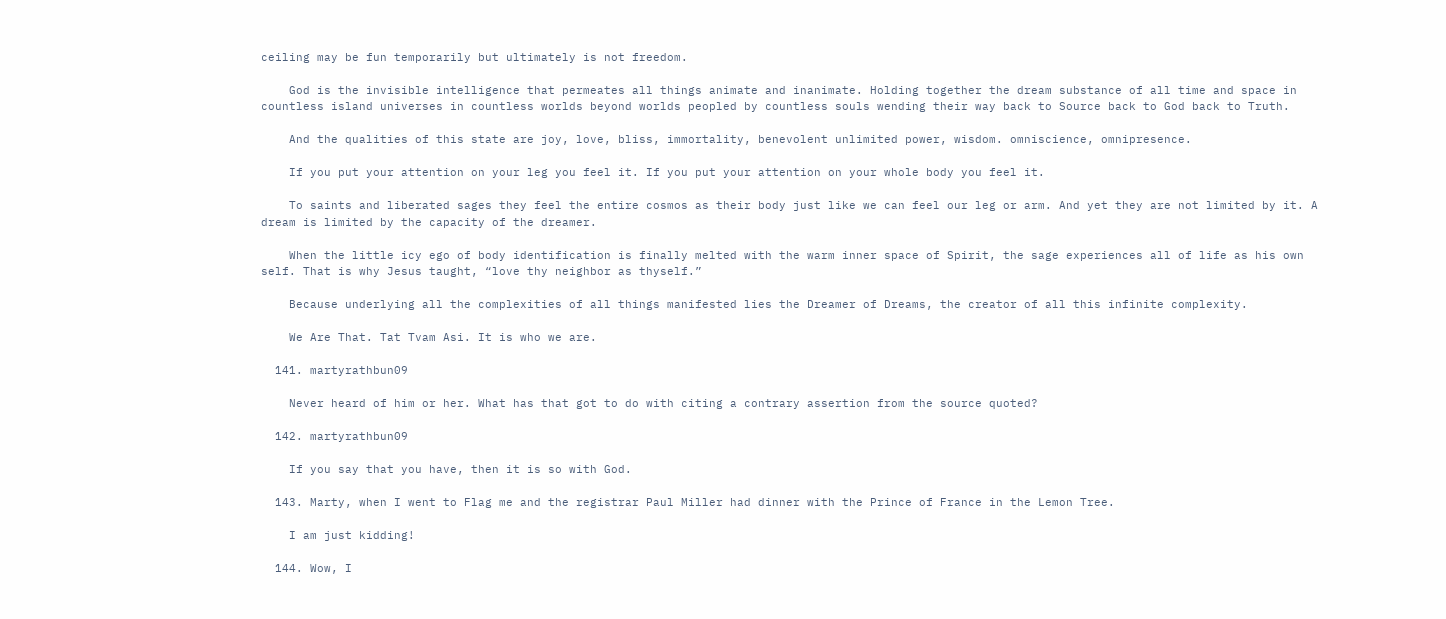ceiling may be fun temporarily but ultimately is not freedom.

    God is the invisible intelligence that permeates all things animate and inanimate. Holding together the dream substance of all time and space in countless island universes in countless worlds beyond worlds peopled by countless souls wending their way back to Source back to God back to Truth.

    And the qualities of this state are joy, love, bliss, immortality, benevolent unlimited power, wisdom. omniscience, omnipresence.

    If you put your attention on your leg you feel it. If you put your attention on your whole body you feel it.

    To saints and liberated sages they feel the entire cosmos as their body just like we can feel our leg or arm. And yet they are not limited by it. A dream is limited by the capacity of the dreamer.

    When the little icy ego of body identification is finally melted with the warm inner space of Spirit, the sage experiences all of life as his own self. That is why Jesus taught, “love thy neighbor as thyself.”

    Because underlying all the complexities of all things manifested lies the Dreamer of Dreams, the creator of all this infinite complexity.

    We Are That. Tat Tvam Asi. It is who we are.

  141. martyrathbun09

    Never heard of him or her. What has that got to do with citing a contrary assertion from the source quoted?

  142. martyrathbun09

    If you say that you have, then it is so with God.

  143. Marty, when I went to Flag me and the registrar Paul Miller had dinner with the Prince of France in the Lemon Tree.

    I am just kidding!

  144. Wow, I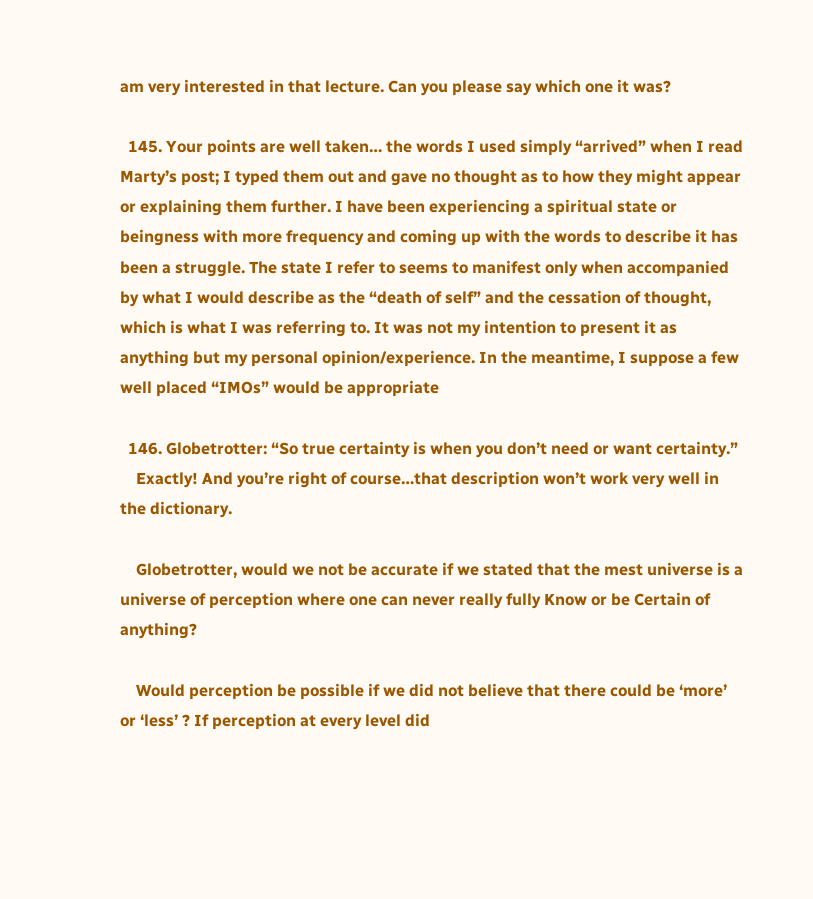am very interested in that lecture. Can you please say which one it was?

  145. Your points are well taken… the words I used simply “arrived” when I read Marty’s post; I typed them out and gave no thought as to how they might appear or explaining them further. I have been experiencing a spiritual state or beingness with more frequency and coming up with the words to describe it has been a struggle. The state I refer to seems to manifest only when accompanied by what I would describe as the “death of self” and the cessation of thought, which is what I was referring to. It was not my intention to present it as anything but my personal opinion/experience. In the meantime, I suppose a few well placed “IMOs” would be appropriate

  146. Globetrotter: “So true certainty is when you don’t need or want certainty.”
    Exactly! And you’re right of course…that description won’t work very well in the dictionary.

    Globetrotter, would we not be accurate if we stated that the mest universe is a universe of perception where one can never really fully Know or be Certain of anything?

    Would perception be possible if we did not believe that there could be ‘more’ or ‘less’ ? If perception at every level did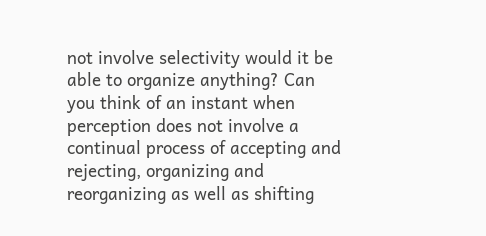not involve selectivity would it be able to organize anything? Can you think of an instant when perception does not involve a continual process of accepting and rejecting, organizing and reorganizing as well as shifting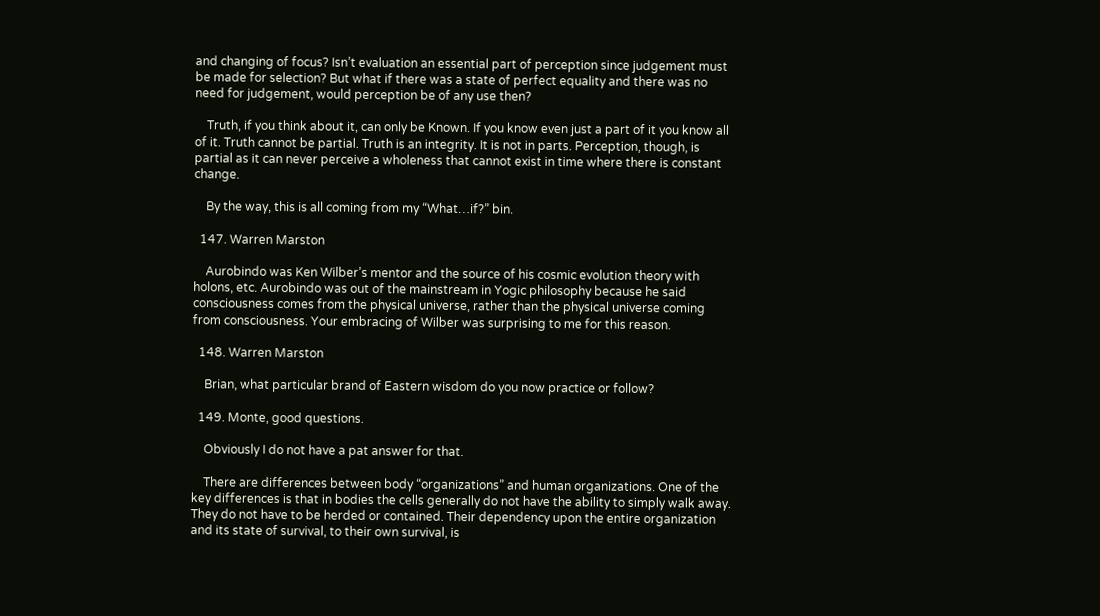and changing of focus? Isn’t evaluation an essential part of perception since judgement must be made for selection? But what if there was a state of perfect equality and there was no need for judgement, would perception be of any use then?

    Truth, if you think about it, can only be Known. If you know even just a part of it you know all of it. Truth cannot be partial. Truth is an integrity. It is not in parts. Perception, though, is partial as it can never perceive a wholeness that cannot exist in time where there is constant change.

    By the way, this is all coming from my “What…if?” bin.

  147. Warren Marston

    Aurobindo was Ken Wilber’s mentor and the source of his cosmic evolution theory with holons, etc. Aurobindo was out of the mainstream in Yogic philosophy because he said consciousness comes from the physical universe, rather than the physical universe coming from consciousness. Your embracing of Wilber was surprising to me for this reason.

  148. Warren Marston

    Brian, what particular brand of Eastern wisdom do you now practice or follow?

  149. Monte, good questions.

    Obviously I do not have a pat answer for that.

    There are differences between body “organizations” and human organizations. One of the key differences is that in bodies the cells generally do not have the ability to simply walk away. They do not have to be herded or contained. Their dependency upon the entire organization and its state of survival, to their own survival, is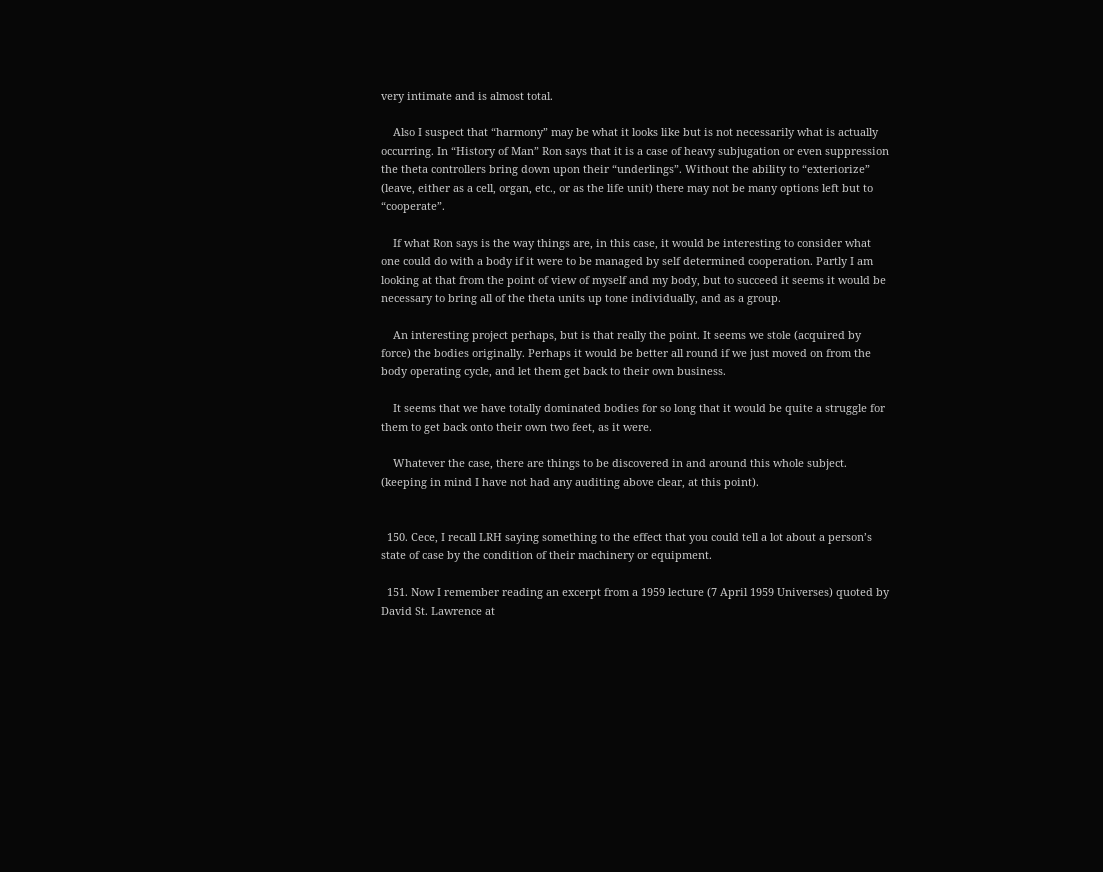very intimate and is almost total.

    Also I suspect that “harmony” may be what it looks like but is not necessarily what is actually occurring. In “History of Man” Ron says that it is a case of heavy subjugation or even suppression the theta controllers bring down upon their “underlings”. Without the ability to “exteriorize” (leave, either as a cell, organ, etc., or as the life unit) there may not be many options left but to “cooperate”.

    If what Ron says is the way things are, in this case, it would be interesting to consider what one could do with a body if it were to be managed by self determined cooperation. Partly I am looking at that from the point of view of myself and my body, but to succeed it seems it would be necessary to bring all of the theta units up tone individually, and as a group.

    An interesting project perhaps, but is that really the point. It seems we stole (acquired by force) the bodies originally. Perhaps it would be better all round if we just moved on from the body operating cycle, and let them get back to their own business.

    It seems that we have totally dominated bodies for so long that it would be quite a struggle for them to get back onto their own two feet, as it were.

    Whatever the case, there are things to be discovered in and around this whole subject. (keeping in mind I have not had any auditing above clear, at this point).


  150. Cece, I recall LRH saying something to the effect that you could tell a lot about a person’s state of case by the condition of their machinery or equipment.

  151. Now I remember reading an excerpt from a 1959 lecture (7 April 1959 Universes) quoted by David St. Lawrence at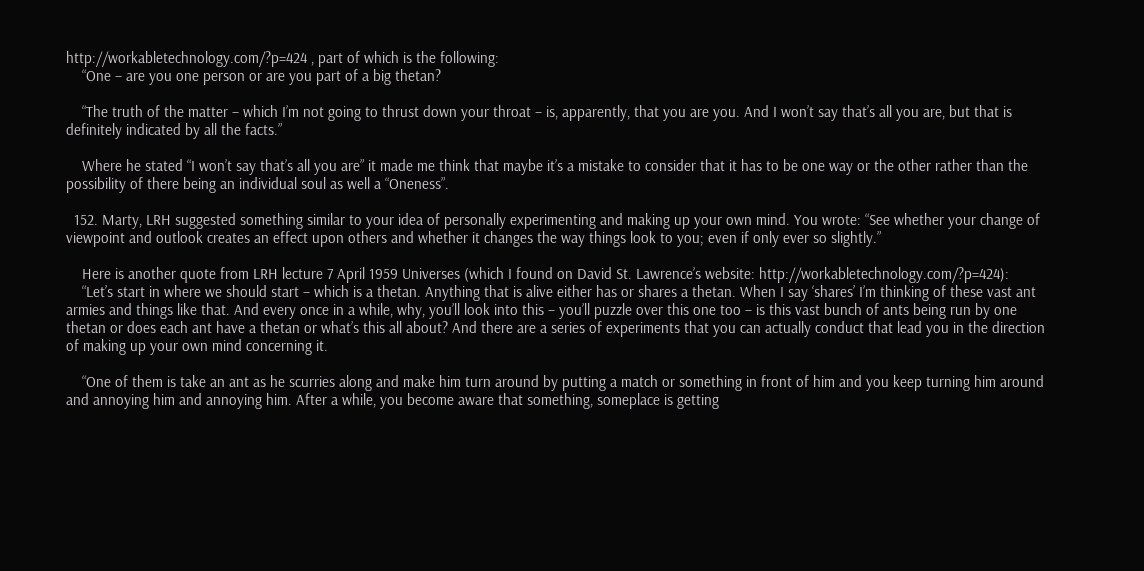http://workabletechnology.com/?p=424 , part of which is the following:
    “One – are you one person or are you part of a big thetan?

    “The truth of the matter – which I’m not going to thrust down your throat – is, apparently, that you are you. And I won’t say that’s all you are, but that is definitely indicated by all the facts.”

    Where he stated “I won’t say that’s all you are” it made me think that maybe it’s a mistake to consider that it has to be one way or the other rather than the possibility of there being an individual soul as well a “Oneness”.

  152. Marty, LRH suggested something similar to your idea of personally experimenting and making up your own mind. You wrote: “See whether your change of viewpoint and outlook creates an effect upon others and whether it changes the way things look to you; even if only ever so slightly.”

    Here is another quote from LRH lecture 7 April 1959 Universes (which I found on David St. Lawrence’s website: http://workabletechnology.com/?p=424):
    “Let’s start in where we should start – which is a thetan. Anything that is alive either has or shares a thetan. When I say ‘shares’ I’m thinking of these vast ant armies and things like that. And every once in a while, why, you’ll look into this – you’ll puzzle over this one too – is this vast bunch of ants being run by one thetan or does each ant have a thetan or what’s this all about? And there are a series of experiments that you can actually conduct that lead you in the direction of making up your own mind concerning it.

    “One of them is take an ant as he scurries along and make him turn around by putting a match or something in front of him and you keep turning him around and annoying him and annoying him. After a while, you become aware that something, someplace is getting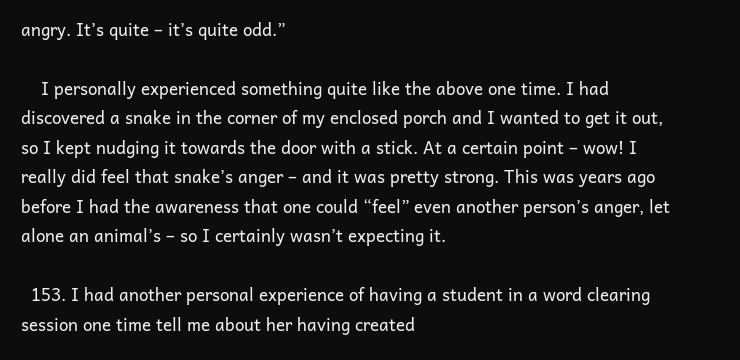angry. It’s quite – it’s quite odd.”

    I personally experienced something quite like the above one time. I had discovered a snake in the corner of my enclosed porch and I wanted to get it out, so I kept nudging it towards the door with a stick. At a certain point – wow! I really did feel that snake’s anger – and it was pretty strong. This was years ago before I had the awareness that one could “feel” even another person’s anger, let alone an animal’s – so I certainly wasn’t expecting it.

  153. I had another personal experience of having a student in a word clearing session one time tell me about her having created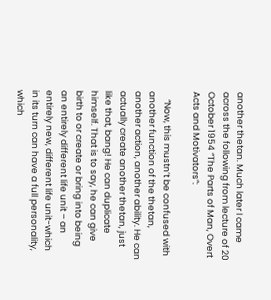another thetan. Much later I came across the following from lecture of 20 October 1954 “The Parts of Man, Overt Acts and Motivators”:

    “Now, this mustn’t be confused with another function of the thetan, another action, another ability. He can actually create another thetan, just like that, bang! He can duplicate himself. That is to say, he can give birth to or create or bring into being an entirely different life unit – an entirely new, different life unit-which in its turn can have a full personality, which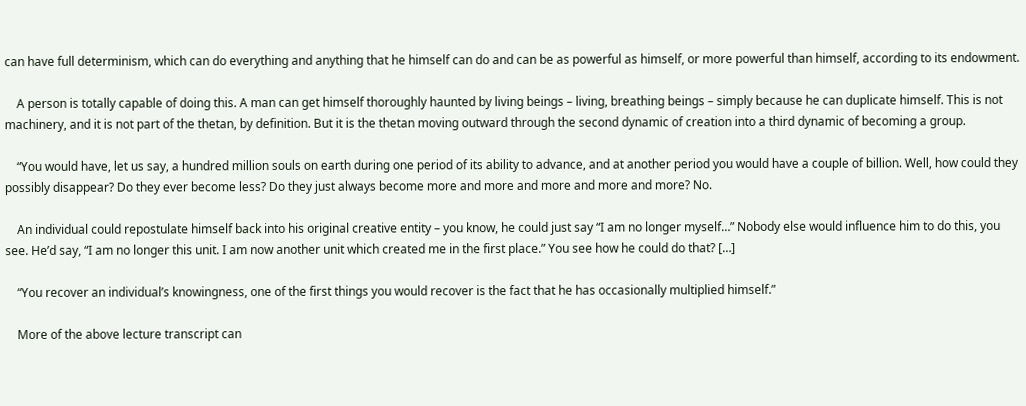can have full determinism, which can do everything and anything that he himself can do and can be as powerful as himself, or more powerful than himself, according to its endowment.

    A person is totally capable of doing this. A man can get himself thoroughly haunted by living beings – living, breathing beings – simply because he can duplicate himself. This is not machinery, and it is not part of the thetan, by definition. But it is the thetan moving outward through the second dynamic of creation into a third dynamic of becoming a group.

    “You would have, let us say, a hundred million souls on earth during one period of its ability to advance, and at another period you would have a couple of billion. Well, how could they possibly disappear? Do they ever become less? Do they just always become more and more and more and more and more? No.

    An individual could repostulate himself back into his original creative entity – you know, he could just say “I am no longer myself…” Nobody else would influence him to do this, you see. He’d say, “I am no longer this unit. I am now another unit which created me in the first place.” You see how he could do that? […]

    “You recover an individual’s knowingness, one of the first things you would recover is the fact that he has occasionally multiplied himself.”

    More of the above lecture transcript can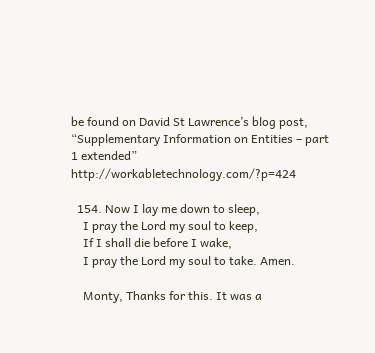be found on David St Lawrence’s blog post, “Supplementary Information on Entities – part 1 extended” http://workabletechnology.com/?p=424

  154. Now I lay me down to sleep,
    I pray the Lord my soul to keep,
    If I shall die before I wake,
    I pray the Lord my soul to take. Amen.

    Monty, Thanks for this. It was a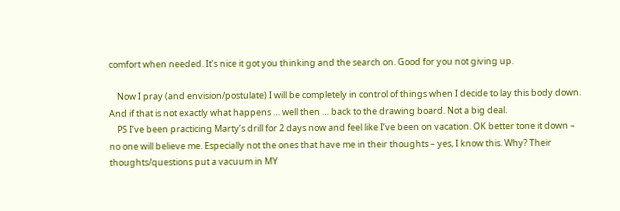comfort when needed. It’s nice it got you thinking and the search on. Good for you not giving up.

    Now I pray (and envision/postulate) I will be completely in control of things when I decide to lay this body down. And if that is not exactly what happens … well then … back to the drawing board. Not a big deal.
    PS I’ve been practicing Marty’s drill for 2 days now and feel like I’ve been on vacation. OK better tone it down – no one will believe me. Especially not the ones that have me in their thoughts – yes, I know this. Why? Their thoughts/questions put a vacuum in MY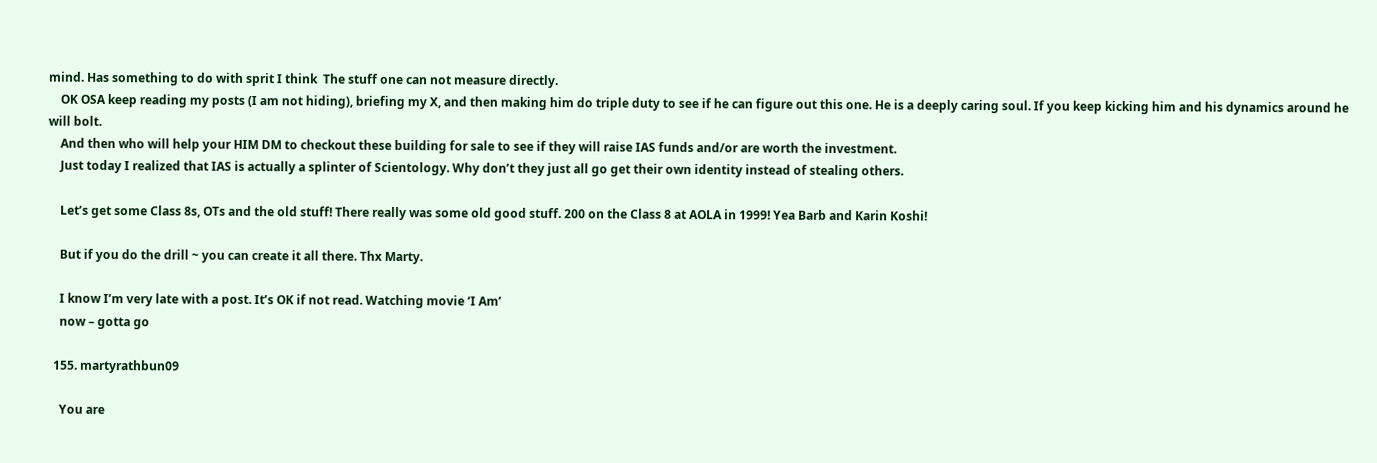mind. Has something to do with sprit I think  The stuff one can not measure directly.
    OK OSA keep reading my posts (I am not hiding), briefing my X, and then making him do triple duty to see if he can figure out this one. He is a deeply caring soul. If you keep kicking him and his dynamics around he will bolt.
    And then who will help your HIM DM to checkout these building for sale to see if they will raise IAS funds and/or are worth the investment.
    Just today I realized that IAS is actually a splinter of Scientology. Why don’t they just all go get their own identity instead of stealing others.

    Let’s get some Class 8s, OTs and the old stuff! There really was some old good stuff. 200 on the Class 8 at AOLA in 1999! Yea Barb and Karin Koshi!

    But if you do the drill ~ you can create it all there. Thx Marty.

    I know I’m very late with a post. It’s OK if not read. Watching movie ‘I Am’
    now – gotta go

  155. martyrathbun09

    You are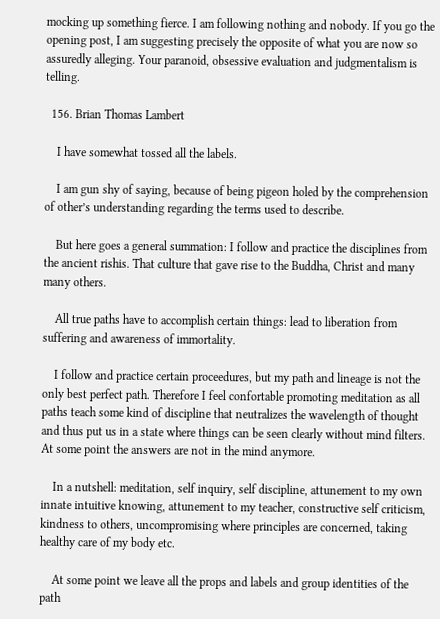mocking up something fierce. I am following nothing and nobody. If you go the opening post, I am suggesting precisely the opposite of what you are now so assuredly alleging. Your paranoid, obsessive evaluation and judgmentalism is telling.

  156. Brian Thomas Lambert

    I have somewhat tossed all the labels.

    I am gun shy of saying, because of being pigeon holed by the comprehension of other’s understanding regarding the terms used to describe.

    But here goes a general summation: I follow and practice the disciplines from the ancient rishis. That culture that gave rise to the Buddha, Christ and many many others.

    All true paths have to accomplish certain things: lead to liberation from suffering and awareness of immortality.

    I follow and practice certain proceedures, but my path and lineage is not the only best perfect path. Therefore I feel confortable promoting meditation as all paths teach some kind of discipline that neutralizes the wavelength of thought and thus put us in a state where things can be seen clearly without mind filters. At some point the answers are not in the mind anymore.

    In a nutshell: meditation, self inquiry, self discipline, attunement to my own innate intuitive knowing, attunement to my teacher, constructive self criticism, kindness to others, uncompromising where principles are concerned, taking healthy care of my body etc.

    At some point we leave all the props and labels and group identities of the path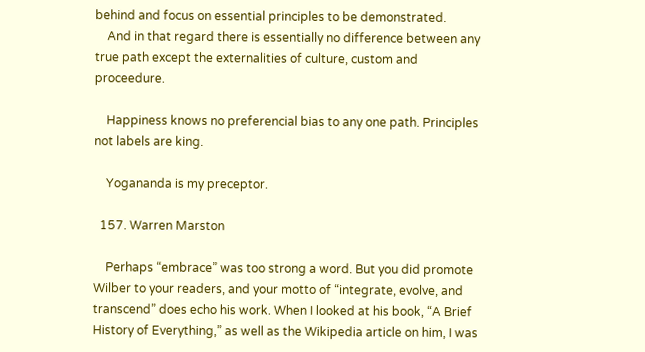behind and focus on essential principles to be demonstrated.
    And in that regard there is essentially no difference between any true path except the externalities of culture, custom and proceedure.

    Happiness knows no preferencial bias to any one path. Principles not labels are king.

    Yogananda is my preceptor.

  157. Warren Marston

    Perhaps “embrace” was too strong a word. But you did promote Wilber to your readers, and your motto of “integrate, evolve, and transcend” does echo his work. When I looked at his book, “A Brief History of Everything,” as well as the Wikipedia article on him, I was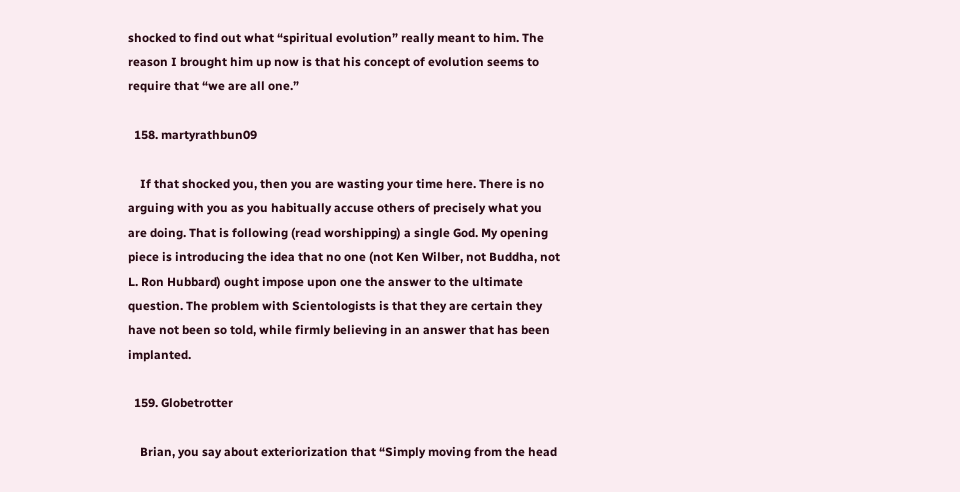shocked to find out what “spiritual evolution” really meant to him. The reason I brought him up now is that his concept of evolution seems to require that “we are all one.”

  158. martyrathbun09

    If that shocked you, then you are wasting your time here. There is no arguing with you as you habitually accuse others of precisely what you are doing. That is following (read worshipping) a single God. My opening piece is introducing the idea that no one (not Ken Wilber, not Buddha, not L. Ron Hubbard) ought impose upon one the answer to the ultimate question. The problem with Scientologists is that they are certain they have not been so told, while firmly believing in an answer that has been implanted.

  159. Globetrotter

    Brian, you say about exteriorization that “Simply moving from the head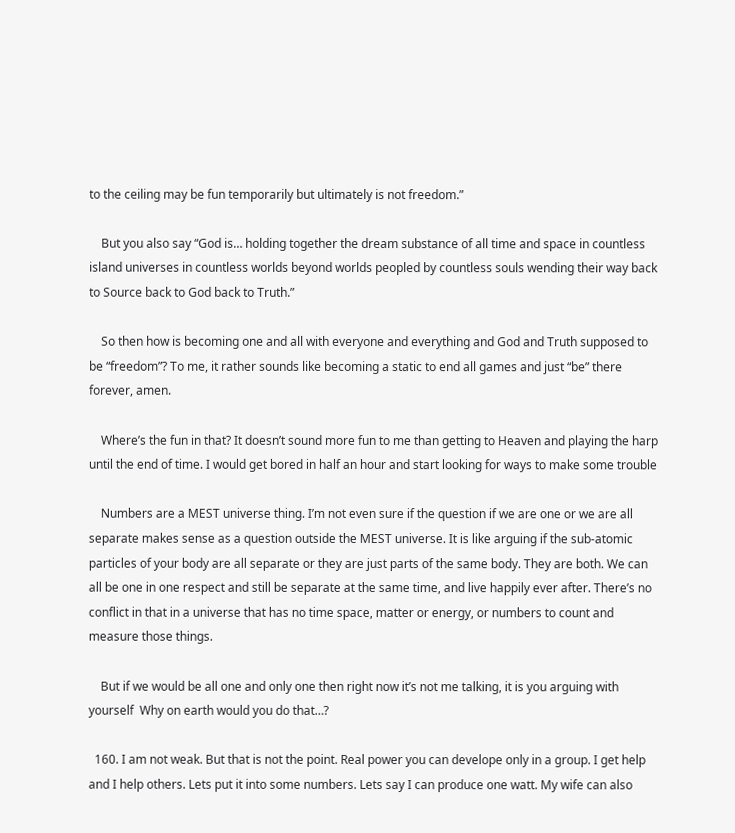to the ceiling may be fun temporarily but ultimately is not freedom.”

    But you also say “God is… holding together the dream substance of all time and space in countless island universes in countless worlds beyond worlds peopled by countless souls wending their way back to Source back to God back to Truth.”

    So then how is becoming one and all with everyone and everything and God and Truth supposed to be “freedom”? To me, it rather sounds like becoming a static to end all games and just “be” there forever, amen.

    Where’s the fun in that? It doesn’t sound more fun to me than getting to Heaven and playing the harp until the end of time. I would get bored in half an hour and start looking for ways to make some trouble

    Numbers are a MEST universe thing. I’m not even sure if the question if we are one or we are all separate makes sense as a question outside the MEST universe. It is like arguing if the sub-atomic particles of your body are all separate or they are just parts of the same body. They are both. We can all be one in one respect and still be separate at the same time, and live happily ever after. There’s no conflict in that in a universe that has no time space, matter or energy, or numbers to count and measure those things.

    But if we would be all one and only one then right now it’s not me talking, it is you arguing with yourself  Why on earth would you do that…?

  160. I am not weak. But that is not the point. Real power you can develope only in a group. I get help and I help others. Lets put it into some numbers. Lets say I can produce one watt. My wife can also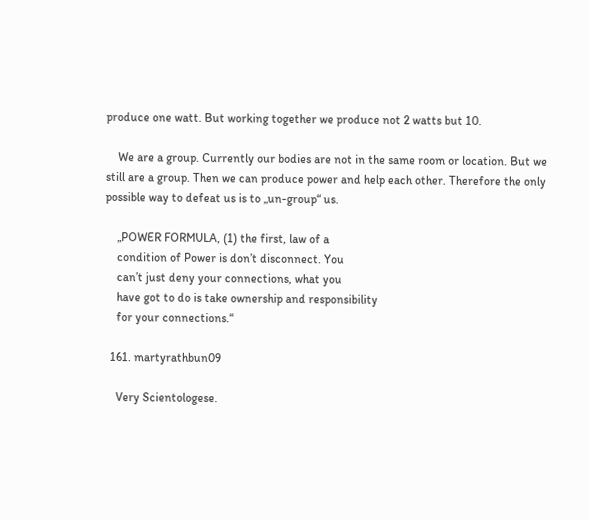produce one watt. But working together we produce not 2 watts but 10.

    We are a group. Currently our bodies are not in the same room or location. But we still are a group. Then we can produce power and help each other. Therefore the only possible way to defeat us is to „un-group“ us.

    „POWER FORMULA, (1) the first, law of a
    condition of Power is don’t disconnect. You
    can’t just deny your connections, what you
    have got to do is take ownership and responsibility
    for your connections.“

  161. martyrathbun09

    Very Scientologese.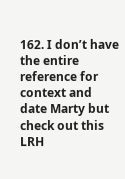162. I don’t have the entire reference for context and date Marty but check out this LRH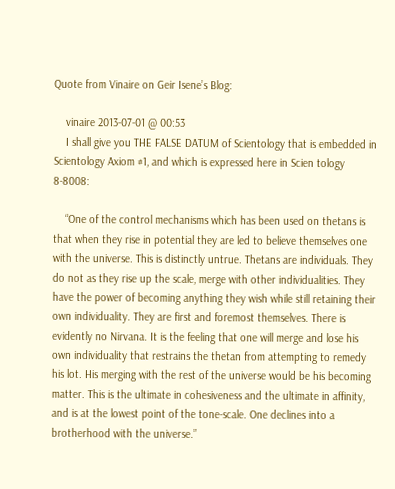Quote from Vinaire on Geir Isene’s Blog:

    vinaire 2013-07-01 @ 00:53
    I shall give you THE FALSE DATUM of Scientology that is embedded in Scientology Axiom #1, and which is expressed here in Scien tology 8-8008:

    “One of the control mechanisms which has been used on thetans is that when they rise in potential they are led to believe themselves one with the universe. This is distinctly untrue. Thetans are individuals. They do not as they rise up the scale, merge with other individualities. They have the power of becoming anything they wish while still retaining their own individuality. They are first and foremost themselves. There is evidently no Nirvana. It is the feeling that one will merge and lose his own individuality that restrains the thetan from attempting to remedy his lot. His merging with the rest of the universe would be his becoming matter. This is the ultimate in cohesiveness and the ultimate in affinity, and is at the lowest point of the tone-scale. One declines into a brotherhood with the universe.”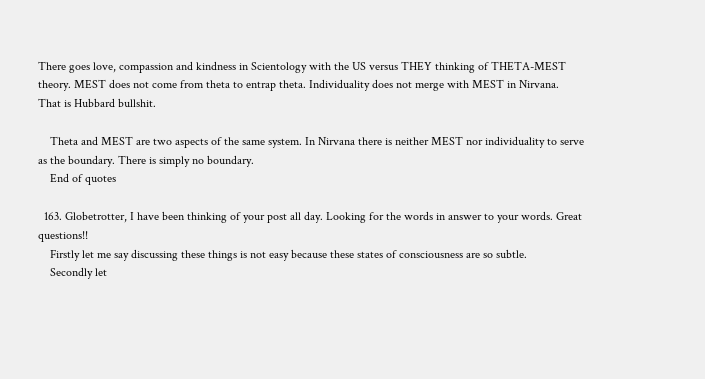There goes love, compassion and kindness in Scientology with the US versus THEY thinking of THETA-MEST theory. MEST does not come from theta to entrap theta. Individuality does not merge with MEST in Nirvana. That is Hubbard bullshit.

    Theta and MEST are two aspects of the same system. In Nirvana there is neither MEST nor individuality to serve as the boundary. There is simply no boundary.
    End of quotes

  163. Globetrotter, I have been thinking of your post all day. Looking for the words in answer to your words. Great questions!!
    Firstly let me say discussing these things is not easy because these states of consciousness are so subtle.
    Secondly let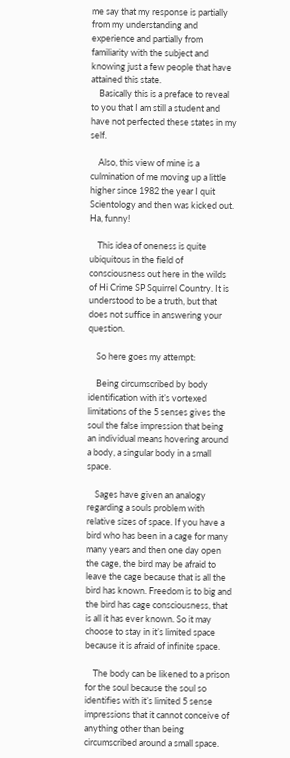me say that my response is partially from my understanding and experience and partially from familiarity with the subject and knowing just a few people that have attained this state.
    Basically this is a preface to reveal to you that I am still a student and have not perfected these states in my self.

    Also, this view of mine is a culmination of me moving up a little higher since 1982 the year I quit Scientology and then was kicked out. Ha, funny!

    This idea of oneness is quite ubiquitous in the field of consciousness out here in the wilds of Hi Crime SP Squirrel Country. It is understood to be a truth, but that does not suffice in answering your question.

    So here goes my attempt:

    Being circumscribed by body identification with it’s vortexed limitations of the 5 senses gives the soul the false impression that being an individual means hovering around a body, a singular body in a small space.

    Sages have given an analogy regarding a souls problem with relative sizes of space. If you have a bird who has been in a cage for many many years and then one day open the cage, the bird may be afraid to leave the cage because that is all the bird has known. Freedom is to big and the bird has cage consciousness, that is all it has ever known. So it may choose to stay in it’s limited space because it is afraid of infinite space.

    The body can be likened to a prison for the soul because the soul so identifies with it’s limited 5 sense impressions that it cannot conceive of anything other than being circumscribed around a small space.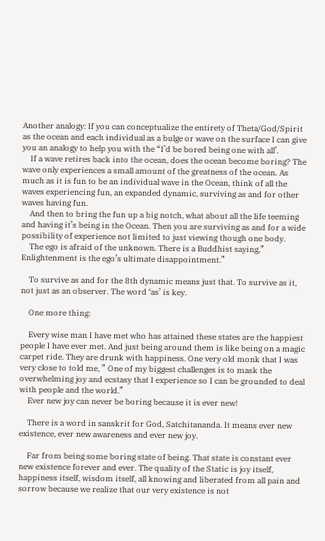Another analogy: If you can conceptualize the entirety of Theta/God/Spirit as the ocean and each individual as a bulge or wave on the surface I can give you an analogy to help you with the “I’d be bored being one with all’.
    If a wave retires back into the ocean, does the ocean become boring? The wave only experiences a small amount of the greatness of the ocean. As much as it is fun to be an individual wave in the Ocean, think of all the waves experiencing fun, an expanded dynamic, surviving as and for other waves having fun.
    And then to bring the fun up a big notch, what about all the life teeming and having it’s being in the Ocean. Then you are surviving as and for a wide possibility of experience not limited to just viewing though one body.
    The ego is afraid of the unknown. There is a Buddhist saying,” Enlightenment is the ego’s ultimate disappointment.”

    To survive as and for the 8th dynamic means just that. To survive as it, not just as an observer. The word ‘as’ is key.

    One more thing:

    Every wise man I have met who has attained these states are the happiest people I have ever met. And just being around them is like being on a magic carpet ride. They are drunk with happiness. One very old monk that I was very close to told me, ” One of my biggest challenges is to mask the overwhelming joy and ecstasy that I experience so I can be grounded to deal with people and the world.”
    Ever new joy can never be boring because it is ever new!

    There is a word in sanskrit for God, Satchitananda. It means ever new existence, ever new awareness and ever new joy.

    Far from being some boring state of being. That state is constant ever new existence forever and ever. The quality of the Static is joy itself, happiness itself, wisdom itself, all knowing and liberated from all pain and sorrow because we realize that our very existence is not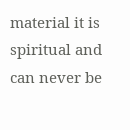material it is spiritual and can never be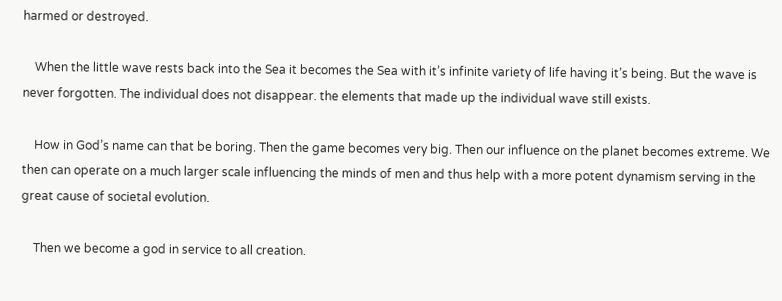harmed or destroyed.

    When the little wave rests back into the Sea it becomes the Sea with it’s infinite variety of life having it’s being. But the wave is never forgotten. The individual does not disappear. the elements that made up the individual wave still exists.

    How in God’s name can that be boring. Then the game becomes very big. Then our influence on the planet becomes extreme. We then can operate on a much larger scale influencing the minds of men and thus help with a more potent dynamism serving in the great cause of societal evolution.

    Then we become a god in service to all creation.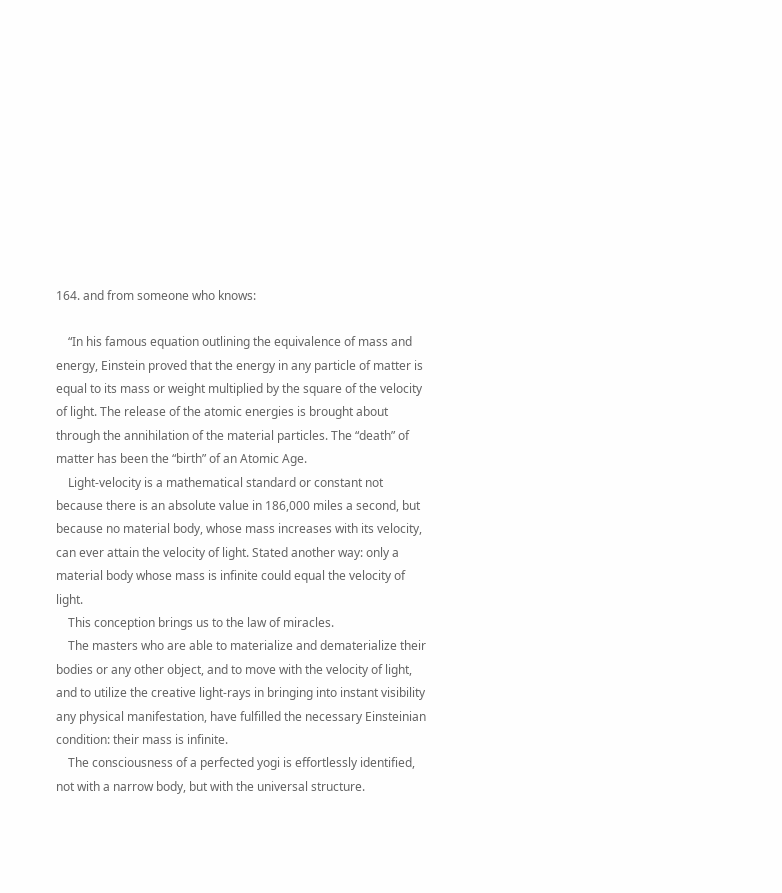164. and from someone who knows:

    “In his famous equation outlining the equivalence of mass and energy, Einstein proved that the energy in any particle of matter is equal to its mass or weight multiplied by the square of the velocity of light. The release of the atomic energies is brought about through the annihilation of the material particles. The “death” of matter has been the “birth” of an Atomic Age.
    Light-velocity is a mathematical standard or constant not because there is an absolute value in 186,000 miles a second, but because no material body, whose mass increases with its velocity, can ever attain the velocity of light. Stated another way: only a material body whose mass is infinite could equal the velocity of light.
    This conception brings us to the law of miracles.
    The masters who are able to materialize and dematerialize their bodies or any other object, and to move with the velocity of light, and to utilize the creative light-rays in bringing into instant visibility any physical manifestation, have fulfilled the necessary Einsteinian condition: their mass is infinite.
    The consciousness of a perfected yogi is effortlessly identified, not with a narrow body, but with the universal structure.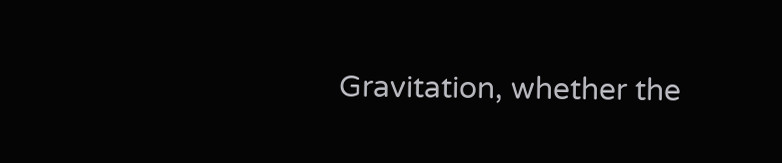Gravitation, whether the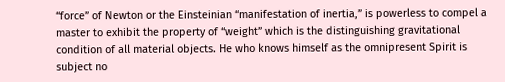“force” of Newton or the Einsteinian “manifestation of inertia,” is powerless to compel a master to exhibit the property of “weight” which is the distinguishing gravitational condition of all material objects. He who knows himself as the omnipresent Spirit is subject no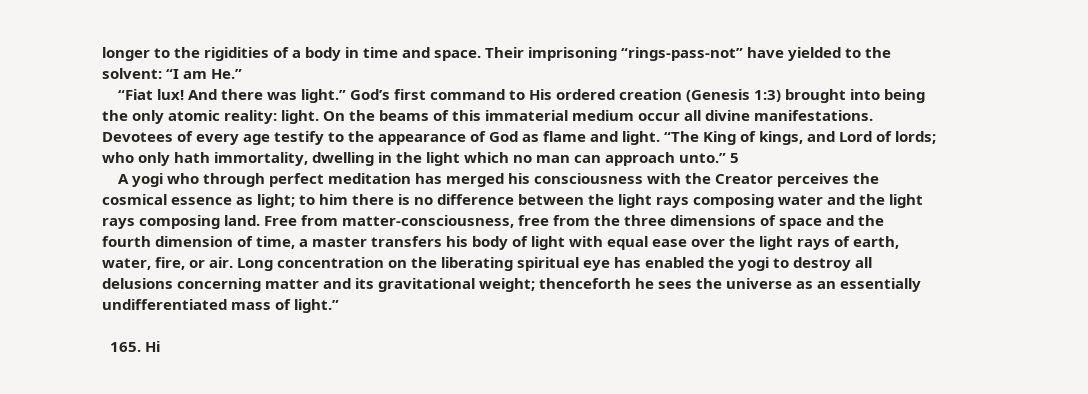longer to the rigidities of a body in time and space. Their imprisoning “rings-pass-not” have yielded to the solvent: “I am He.”
    “Fiat lux! And there was light.” God’s first command to His ordered creation (Genesis 1:3) brought into being the only atomic reality: light. On the beams of this immaterial medium occur all divine manifestations. Devotees of every age testify to the appearance of God as flame and light. “The King of kings, and Lord of lords; who only hath immortality, dwelling in the light which no man can approach unto.” 5
    A yogi who through perfect meditation has merged his consciousness with the Creator perceives the cosmical essence as light; to him there is no difference between the light rays composing water and the light rays composing land. Free from matter-consciousness, free from the three dimensions of space and the fourth dimension of time, a master transfers his body of light with equal ease over the light rays of earth, water, fire, or air. Long concentration on the liberating spiritual eye has enabled the yogi to destroy all delusions concerning matter and its gravitational weight; thenceforth he sees the universe as an essentially undifferentiated mass of light.”

  165. Hi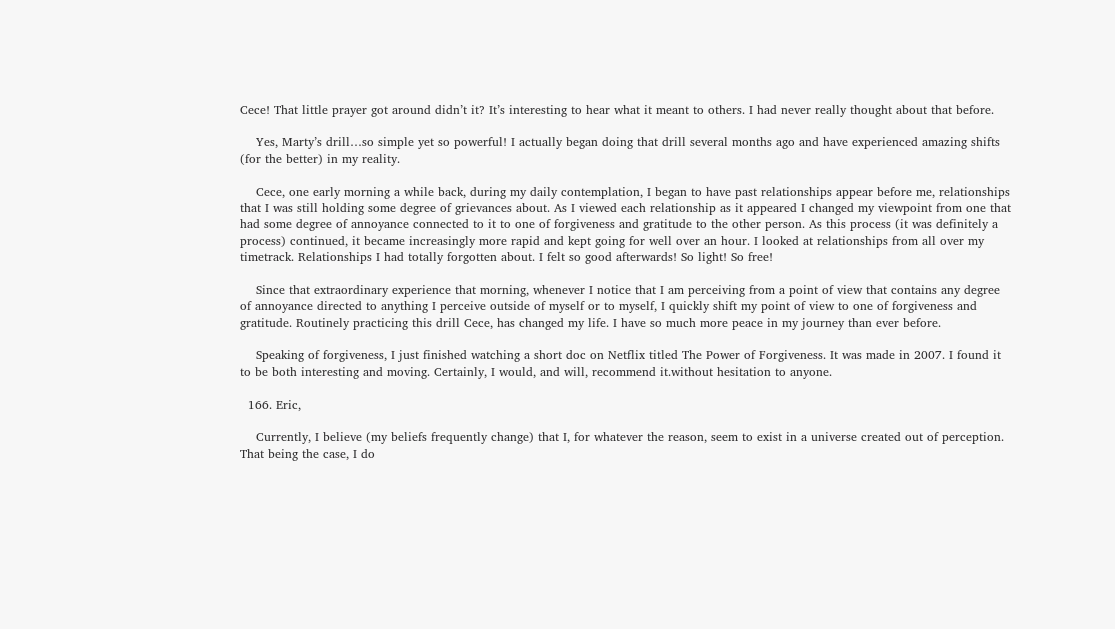Cece! That little prayer got around didn’t it? It’s interesting to hear what it meant to others. I had never really thought about that before.

    Yes, Marty’s drill…so simple yet so powerful! I actually began doing that drill several months ago and have experienced amazing shifts (for the better) in my reality.

    Cece, one early morning a while back, during my daily contemplation, I began to have past relationships appear before me, relationships that I was still holding some degree of grievances about. As I viewed each relationship as it appeared I changed my viewpoint from one that had some degree of annoyance connected to it to one of forgiveness and gratitude to the other person. As this process (it was definitely a process) continued, it became increasingly more rapid and kept going for well over an hour. I looked at relationships from all over my timetrack. Relationships I had totally forgotten about. I felt so good afterwards! So light! So free!

    Since that extraordinary experience that morning, whenever I notice that I am perceiving from a point of view that contains any degree of annoyance directed to anything I perceive outside of myself or to myself, I quickly shift my point of view to one of forgiveness and gratitude. Routinely practicing this drill Cece, has changed my life. I have so much more peace in my journey than ever before.

    Speaking of forgiveness, I just finished watching a short doc on Netflix titled The Power of Forgiveness. It was made in 2007. I found it to be both interesting and moving. Certainly, I would, and will, recommend it.without hesitation to anyone.

  166. Eric,

    Currently, I believe (my beliefs frequently change) that I, for whatever the reason, seem to exist in a universe created out of perception. That being the case, I do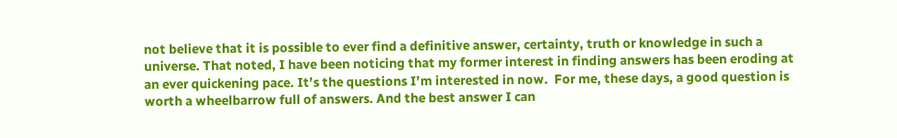not believe that it is possible to ever find a definitive answer, certainty, truth or knowledge in such a universe. That noted, I have been noticing that my former interest in finding answers has been eroding at an ever quickening pace. It’s the questions I’m interested in now.  For me, these days, a good question is worth a wheelbarrow full of answers. And the best answer I can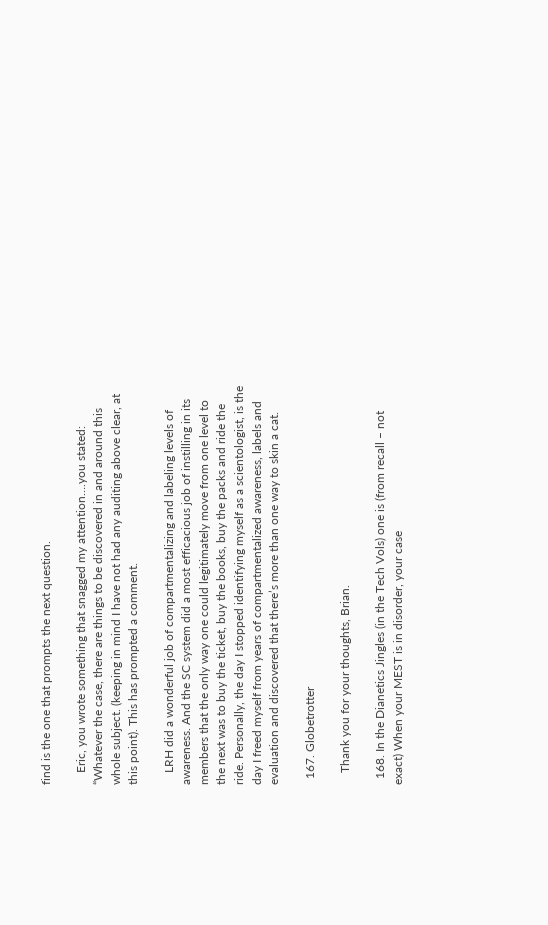find is the one that prompts the next question.

    Eric, you wrote something that snagged my attention….you stated: “Whatever the case, there are things to be discovered in and around this whole subject. (keeping in mind I have not had any auditing above clear, at this point). This has prompted a comment.

    LRH did a wonderful job of compartmentalizing and labeling levels of awareness. And the SC system did a most efficacious job of instilling in its members that the only way one could legitimately move from one level to the next was to buy the ticket, buy the books, buy the packs and ride the ride. Personally, the day I stopped identifying myself as a scientologist, is the day I freed myself from years of compartmentalized awareness, labels and evaluation and discovered that there’s more than one way to skin a cat.

  167. Globetrotter

    Thank you for your thoughts, Brian.

  168. In the Dianetics Jingles (in the Tech Vols) one is (from recall – not exact) When your MEST is in disorder, your case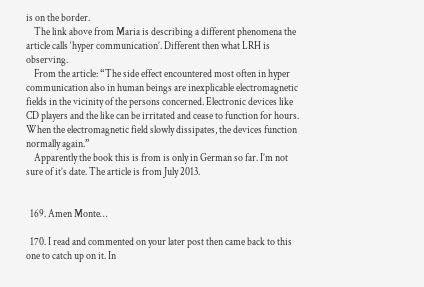is on the border.
    The link above from Maria is describing a different phenomena the article calls ‘hyper communication’. Different then what LRH is observing.
    From the article: “The side effect encountered most often in hyper communication also in human beings are inexplicable electromagnetic fields in the vicinity of the persons concerned. Electronic devices like CD players and the like can be irritated and cease to function for hours. When the electromagnetic field slowly dissipates, the devices function normally again.”
    Apparently the book this is from is only in German so far. I’m not sure of it’s date. The article is from July 2013.


  169. Amen Monte…

  170. I read and commented on your later post then came back to this one to catch up on it. In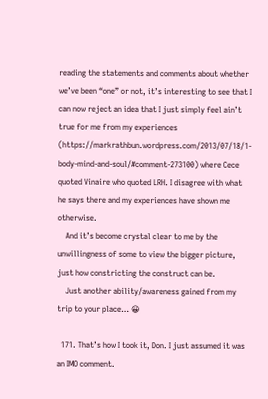reading the statements and comments about whether we’ve been “one” or not, it’s interesting to see that I can now reject an idea that I just simply feel ain’t true for me from my experiences (https://markrathbun.wordpress.com/2013/07/18/1-body-mind-and-soul/#comment-273100) where Cece quoted Vinaire who quoted LRH. I disagree with what he says there and my experiences have shown me otherwise.
    And it’s become crystal clear to me by the unwillingness of some to view the bigger picture, just how constricting the construct can be.
    Just another ability/awareness gained from my trip to your place… 😀

  171. That’s how I took it, Don. I just assumed it was an IMO comment.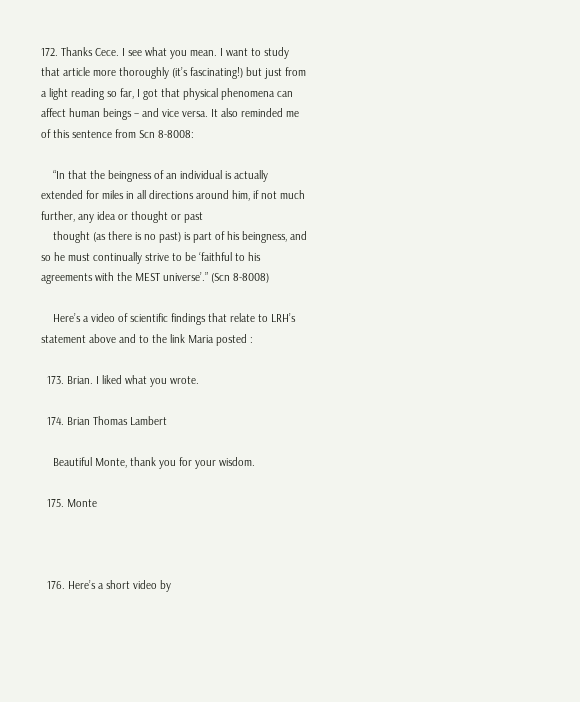172. Thanks Cece. I see what you mean. I want to study that article more thoroughly (it’s fascinating!) but just from a light reading so far, I got that physical phenomena can affect human beings – and vice versa. It also reminded me of this sentence from Scn 8-8008:

    “In that the beingness of an individual is actually extended for miles in all directions around him, if not much further, any idea or thought or past
    thought (as there is no past) is part of his beingness, and so he must continually strive to be ‘faithful to his agreements with the MEST universe’.” (Scn 8-8008)

    Here’s a video of scientific findings that relate to LRH’s statement above and to the link Maria posted :

  173. Brian. I liked what you wrote.

  174. Brian Thomas Lambert

    Beautiful Monte, thank you for your wisdom.

  175. Monte



  176. Here’s a short video by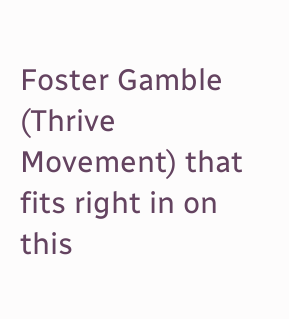Foster Gamble (Thrive Movement) that fits right in on this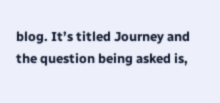blog. It’s titled Journey and the question being asked is,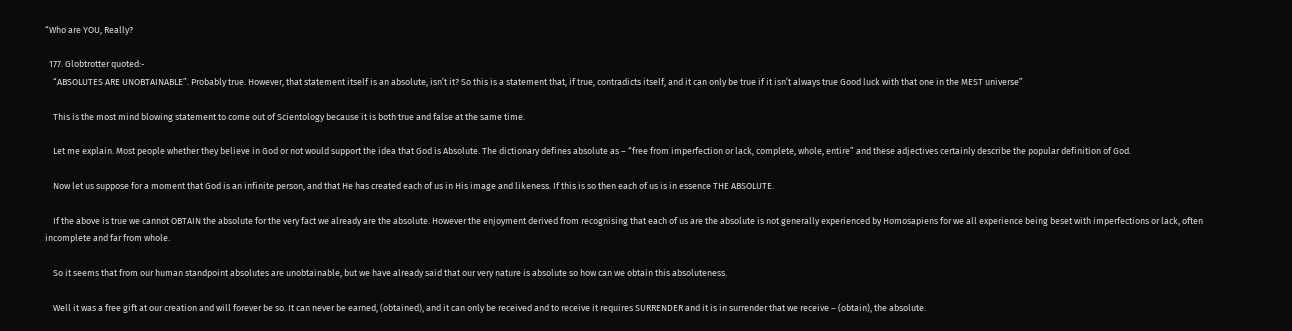“Who are YOU, Really?

  177. Globtrotter quoted:-
    “ABSOLUTES ARE UNOBTAINABLE”. Probably true. However, that statement itself is an absolute, isn’t it? So this is a statement that, if true, contradicts itself, and it can only be true if it isn’t always true Good luck with that one in the MEST universe”

    This is the most mind blowing statement to come out of Scientology because it is both true and false at the same time.

    Let me explain. Most people whether they believe in God or not would support the idea that God is Absolute. The dictionary defines absolute as – “free from imperfection or lack, complete, whole, entire” and these adjectives certainly describe the popular definition of God.

    Now let us suppose for a moment that God is an infinite person, and that He has created each of us in His image and likeness. If this is so then each of us is in essence THE ABSOLUTE.

    If the above is true we cannot OBTAIN the absolute for the very fact we already are the absolute. However the enjoyment derived from recognising that each of us are the absolute is not generally experienced by Homosapiens for we all experience being beset with imperfections or lack, often incomplete and far from whole.

    So it seems that from our human standpoint absolutes are unobtainable, but we have already said that our very nature is absolute so how can we obtain this absoluteness.

    Well it was a free gift at our creation and will forever be so. It can never be earned, (obtained), and it can only be received and to receive it requires SURRENDER and it is in surrender that we receive – (obtain), the absolute.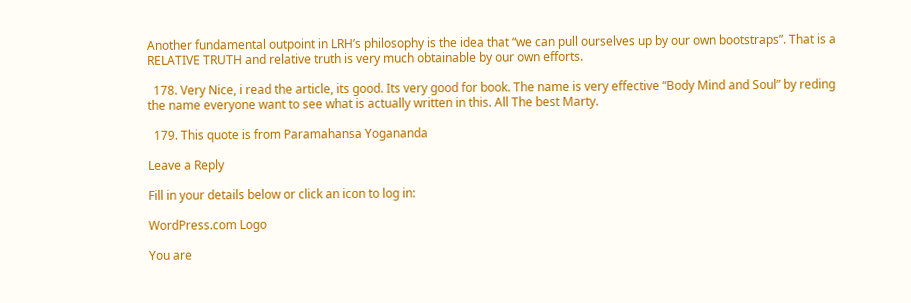Another fundamental outpoint in LRH’s philosophy is the idea that “we can pull ourselves up by our own bootstraps”. That is a RELATIVE TRUTH and relative truth is very much obtainable by our own efforts.

  178. Very Nice, i read the article, its good. Its very good for book. The name is very effective “Body Mind and Soul” by reding the name everyone want to see what is actually written in this. All The best Marty.

  179. This quote is from Paramahansa Yogananda

Leave a Reply

Fill in your details below or click an icon to log in:

WordPress.com Logo

You are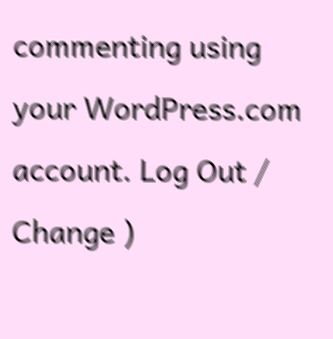commenting using your WordPress.com account. Log Out /  Change )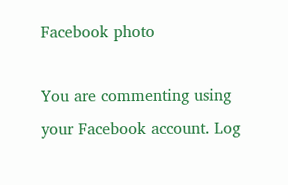Facebook photo

You are commenting using your Facebook account. Log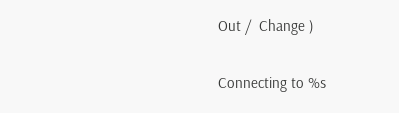Out /  Change )

Connecting to %s